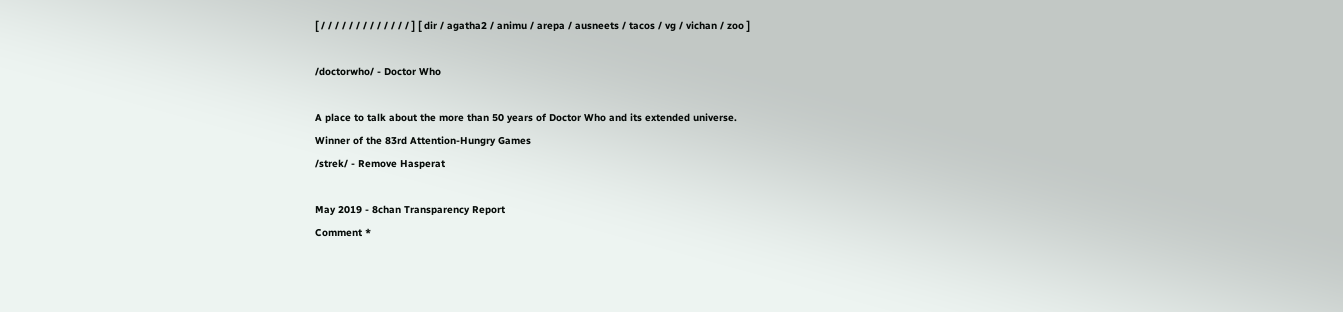[ / / / / / / / / / / / / / ] [ dir / agatha2 / animu / arepa / ausneets / tacos / vg / vichan / zoo ]

/doctorwho/ - Doctor Who

A place to talk about the more than 50 years of Doctor Who and its extended universe.
Winner of the 83rd Attention-Hungry Games
/strek/ - Remove Hasperat

May 2019 - 8chan Transparency Report
Comment *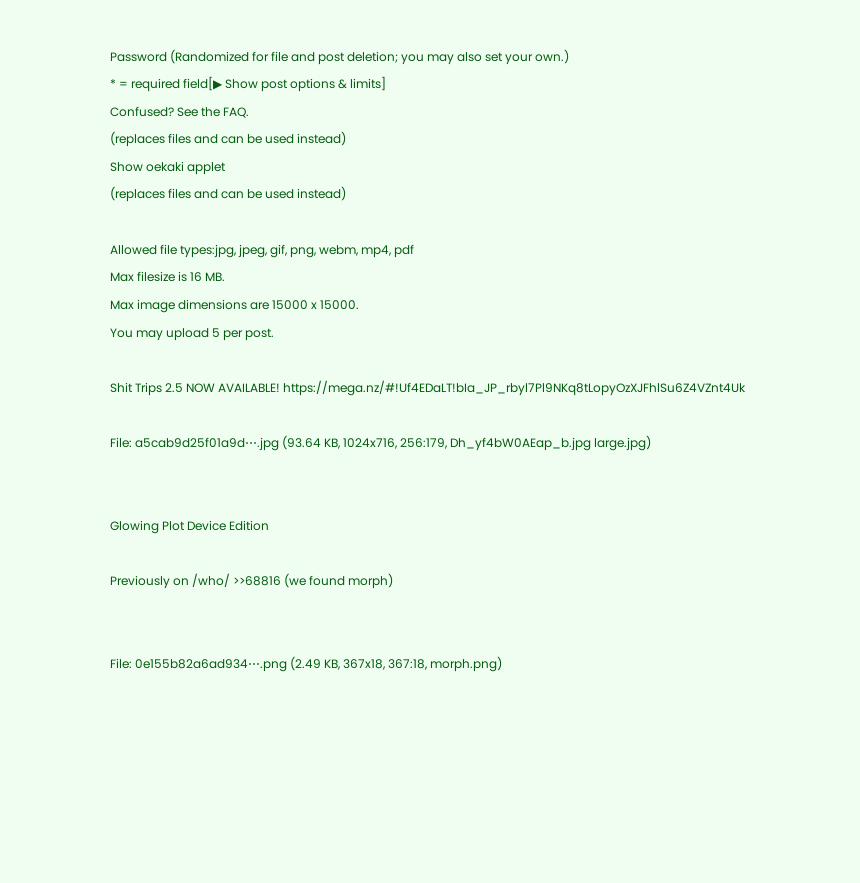Password (Randomized for file and post deletion; you may also set your own.)
* = required field[▶ Show post options & limits]
Confused? See the FAQ.
(replaces files and can be used instead)
Show oekaki applet
(replaces files and can be used instead)

Allowed file types:jpg, jpeg, gif, png, webm, mp4, pdf
Max filesize is 16 MB.
Max image dimensions are 15000 x 15000.
You may upload 5 per post.

Shit Trips 2.5 NOW AVAILABLE! https://mega.nz/#!Uf4EDaLT!bIa_JP_rbyl7Pl9NKq8tLopyOzXJFhlSu6Z4VZnt4Uk

File: a5cab9d25f01a9d⋯.jpg (93.64 KB, 1024x716, 256:179, Dh_yf4bW0AEap_b.jpg large.jpg)


Glowing Plot Device Edition

Previously on /who/ >>68816 (we found morph)


File: 0e155b82a6ad934⋯.png (2.49 KB, 367x18, 367:18, morph.png)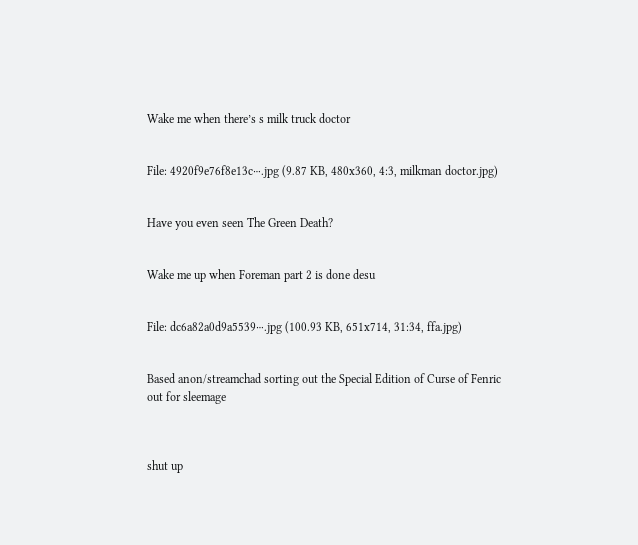Wake me when there’s s milk truck doctor


File: 4920f9e76f8e13c⋯.jpg (9.87 KB, 480x360, 4:3, milkman doctor.jpg)


Have you even seen The Green Death?


Wake me up when Foreman part 2 is done desu


File: dc6a82a0d9a5539⋯.jpg (100.93 KB, 651x714, 31:34, ffa.jpg)


Based anon/streamchad sorting out the Special Edition of Curse of Fenric out for sleemage



shut up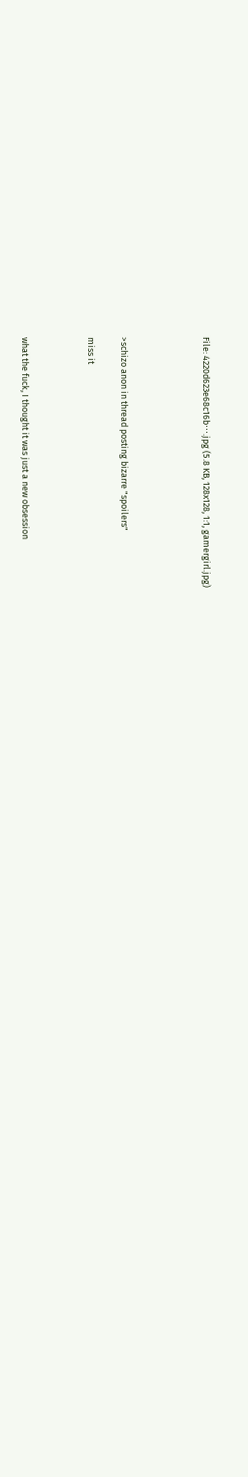File: 4220d623e68c16b⋯.jpg (5.8 KB, 128x128, 1:1, gamergirl.jpg)




>schizo anon in thread posting bizarre "spoilers"

miss it



what the fuck, I thought it was just a new obsession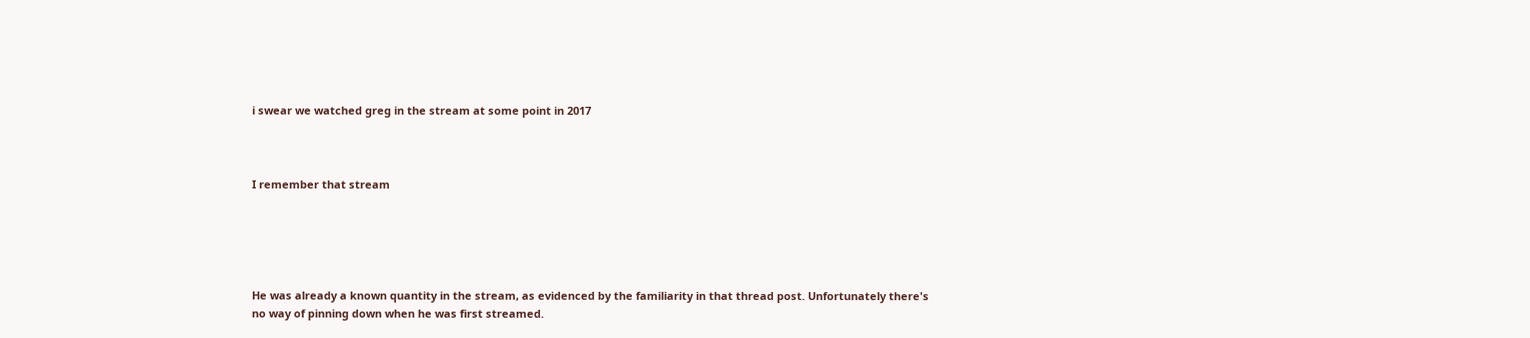i swear we watched greg in the stream at some point in 2017



I remember that stream





He was already a known quantity in the stream, as evidenced by the familiarity in that thread post. Unfortunately there's no way of pinning down when he was first streamed.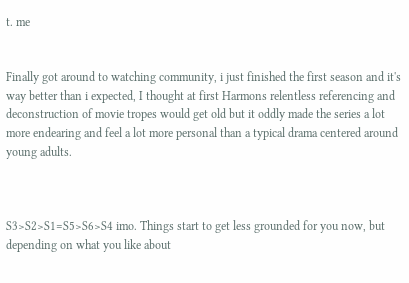t. me


Finally got around to watching community, i just finished the first season and it's way better than i expected, I thought at first Harmons relentless referencing and deconstruction of movie tropes would get old but it oddly made the series a lot more endearing and feel a lot more personal than a typical drama centered around young adults.



S3>S2>S1=S5>S6>S4 imo. Things start to get less grounded for you now, but depending on what you like about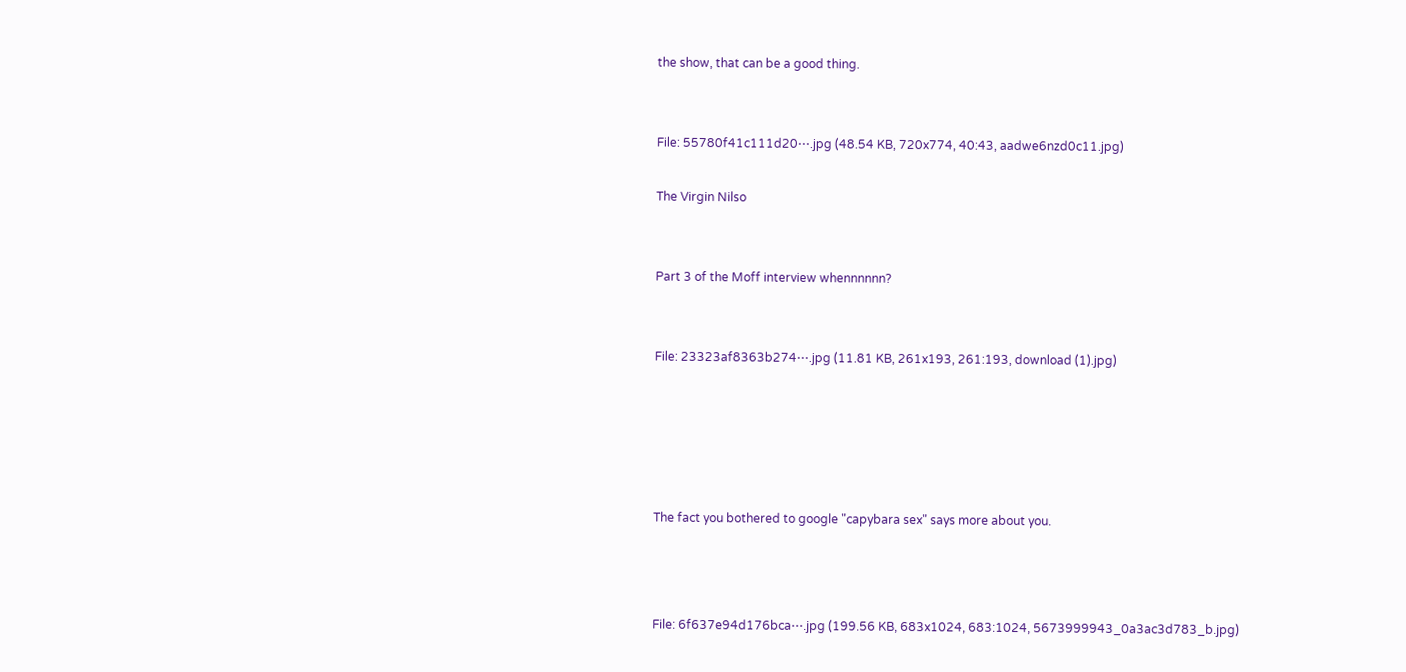the show, that can be a good thing.


File: 55780f41c111d20⋯.jpg (48.54 KB, 720x774, 40:43, aadwe6nzd0c11.jpg)

The Virgin Nilso


Part 3 of the Moff interview whennnnnn?


File: 23323af8363b274⋯.jpg (11.81 KB, 261x193, 261:193, download (1).jpg)





The fact you bothered to google "capybara sex" says more about you.



File: 6f637e94d176bca⋯.jpg (199.56 KB, 683x1024, 683:1024, 5673999943_0a3ac3d783_b.jpg)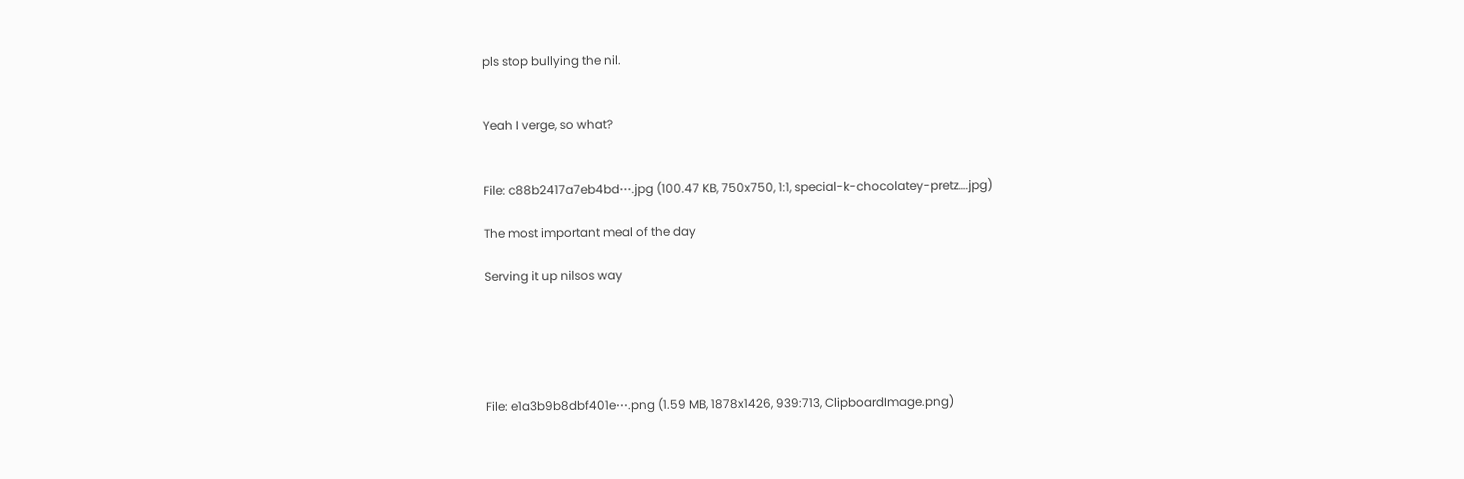pls stop bullying the nil.


Yeah I verge, so what?


File: c88b2417a7eb4bd⋯.jpg (100.47 KB, 750x750, 1:1, special-k-chocolatey-pretz….jpg)

The most important meal of the day

Serving it up nilsos way





File: e1a3b9b8dbf401e⋯.png (1.59 MB, 1878x1426, 939:713, ClipboardImage.png)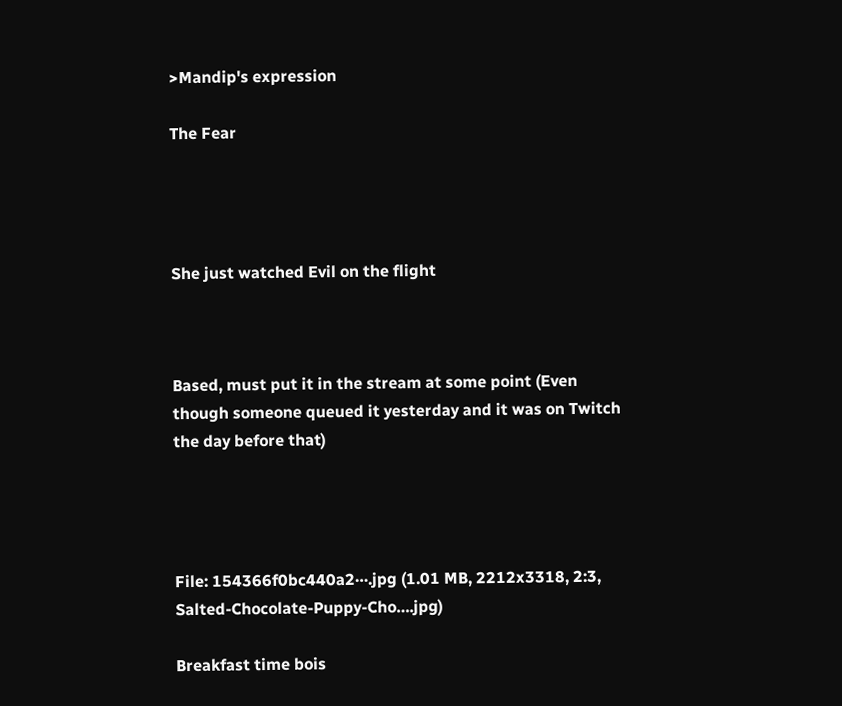>Mandip's expression

The Fear




She just watched Evil on the flight



Based, must put it in the stream at some point (Even though someone queued it yesterday and it was on Twitch the day before that)




File: 154366f0bc440a2⋯.jpg (1.01 MB, 2212x3318, 2:3, Salted-Chocolate-Puppy-Cho….jpg)

Breakfast time bois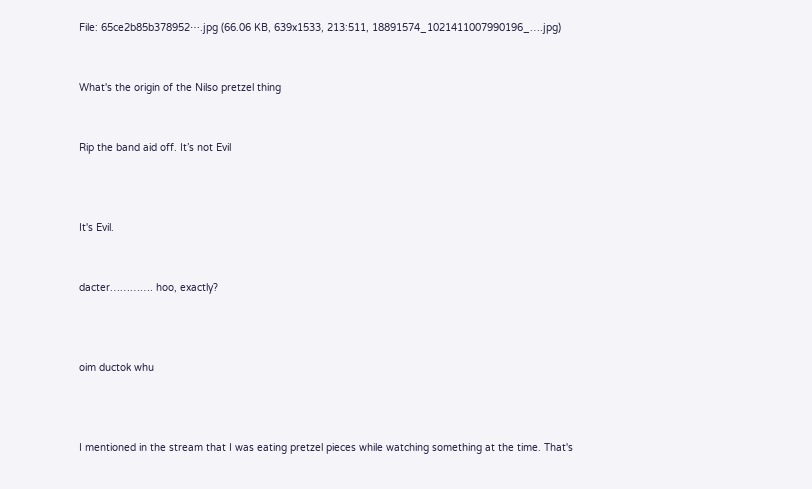File: 65ce2b85b378952⋯.jpg (66.06 KB, 639x1533, 213:511, 18891574_1021411007990196_….jpg)


What's the origin of the Nilso pretzel thing


Rip the band aid off. It’s not Evil



It's Evil.


dacter…………. hoo, exactly?



oim ductok whu



I mentioned in the stream that I was eating pretzel pieces while watching something at the time. That's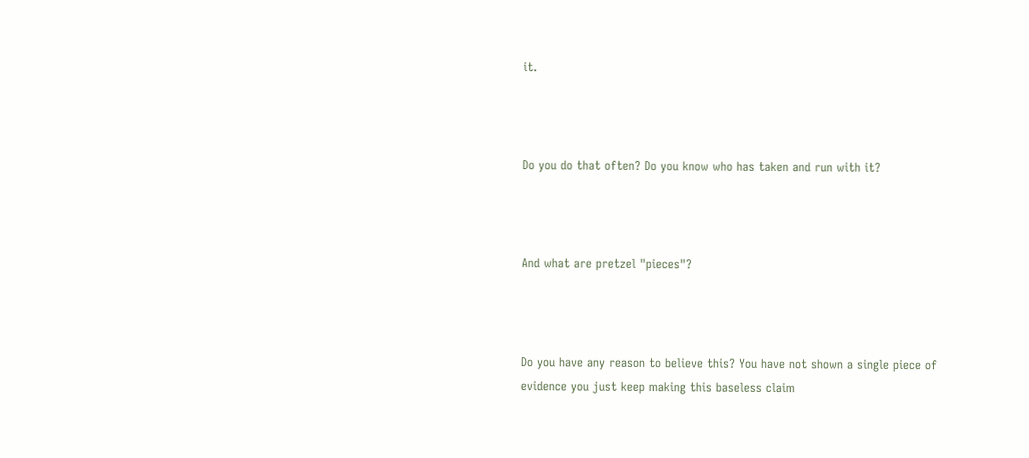it.



Do you do that often? Do you know who has taken and run with it?



And what are pretzel "pieces"?



Do you have any reason to believe this? You have not shown a single piece of evidence you just keep making this baseless claim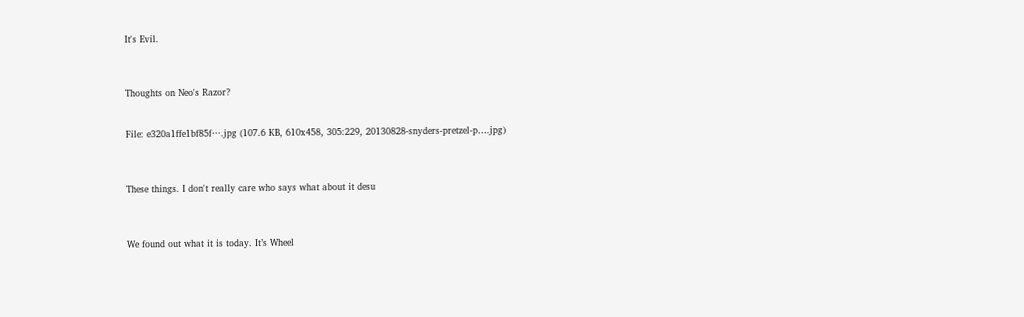It's Evil.



Thoughts on Neo's Razor?


File: e320a1ffe1bf85f⋯.jpg (107.6 KB, 610x458, 305:229, 20130828-snyders-pretzel-p….jpg)



These things. I don't really care who says what about it desu



We found out what it is today. It’s Wheel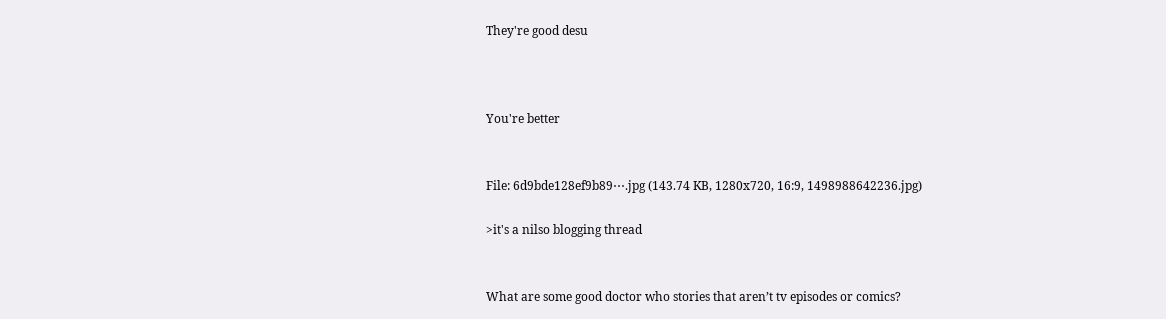They're good desu



You're better


File: 6d9bde128ef9b89⋯.jpg (143.74 KB, 1280x720, 16:9, 1498988642236.jpg)

>it's a nilso blogging thread


What are some good doctor who stories that aren’t tv episodes or comics?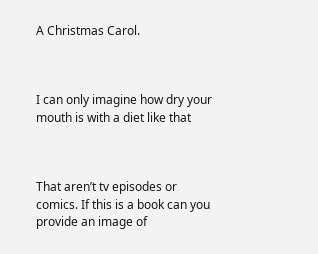A Christmas Carol.



I can only imagine how dry your mouth is with a diet like that



That aren’t tv episodes or comics. If this is a book can you provide an image of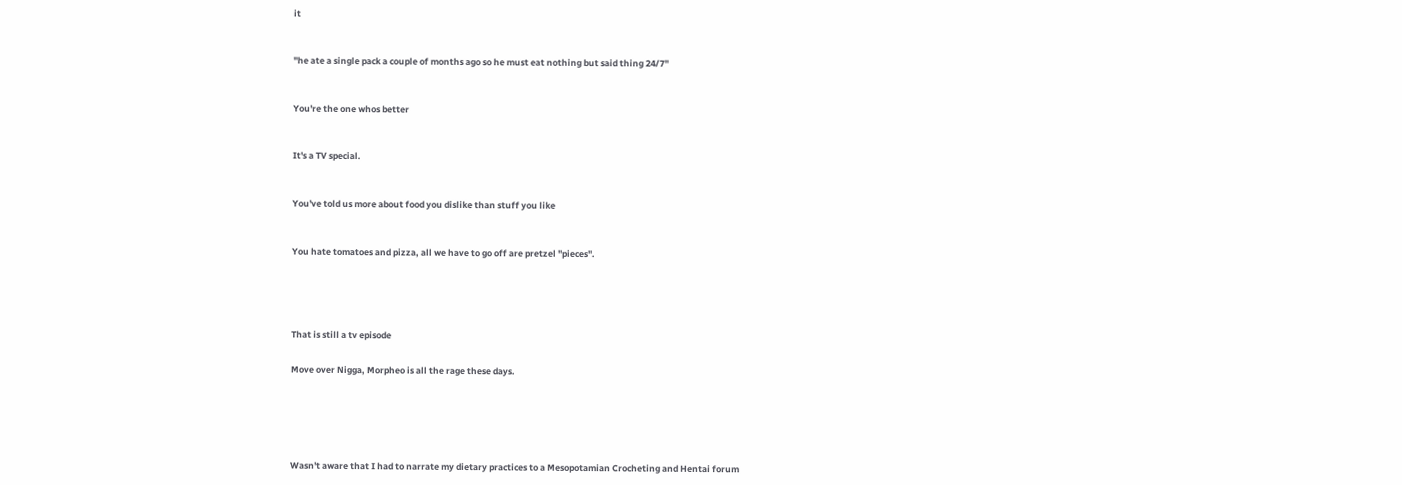it



"he ate a single pack a couple of months ago so he must eat nothing but said thing 24/7"



You're the one whos better



It's a TV special.



You've told us more about food you dislike than stuff you like



You hate tomatoes and pizza, all we have to go off are pretzel "pieces".






That is still a tv episode


Move over Nigga, Morpheo is all the rage these days.







Wasn't aware that I had to narrate my dietary practices to a Mesopotamian Crocheting and Hentai forum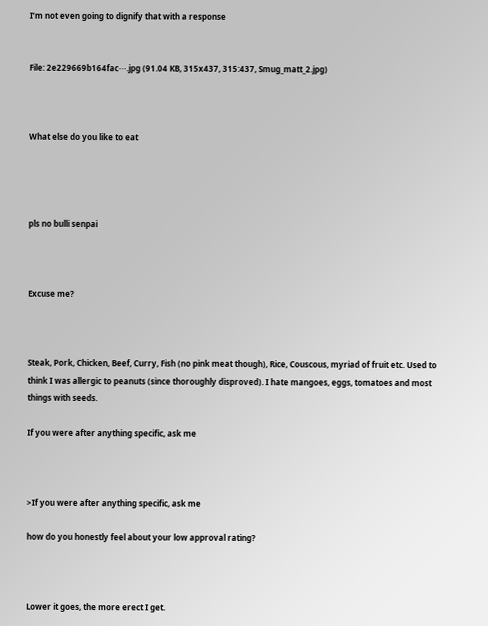I’m not even going to dignify that with a response


File: 2e229669b164fac⋯.jpg (91.04 KB, 315x437, 315:437, Smug_matt_2.jpg)



What else do you like to eat




pls no bulli senpai



Excuse me?



Steak, Pork, Chicken, Beef, Curry, Fish (no pink meat though), Rice, Couscous, myriad of fruit etc. Used to think I was allergic to peanuts (since thoroughly disproved). I hate mangoes, eggs, tomatoes and most things with seeds.

If you were after anything specific, ask me



>If you were after anything specific, ask me

how do you honestly feel about your low approval rating?



Lower it goes, the more erect I get.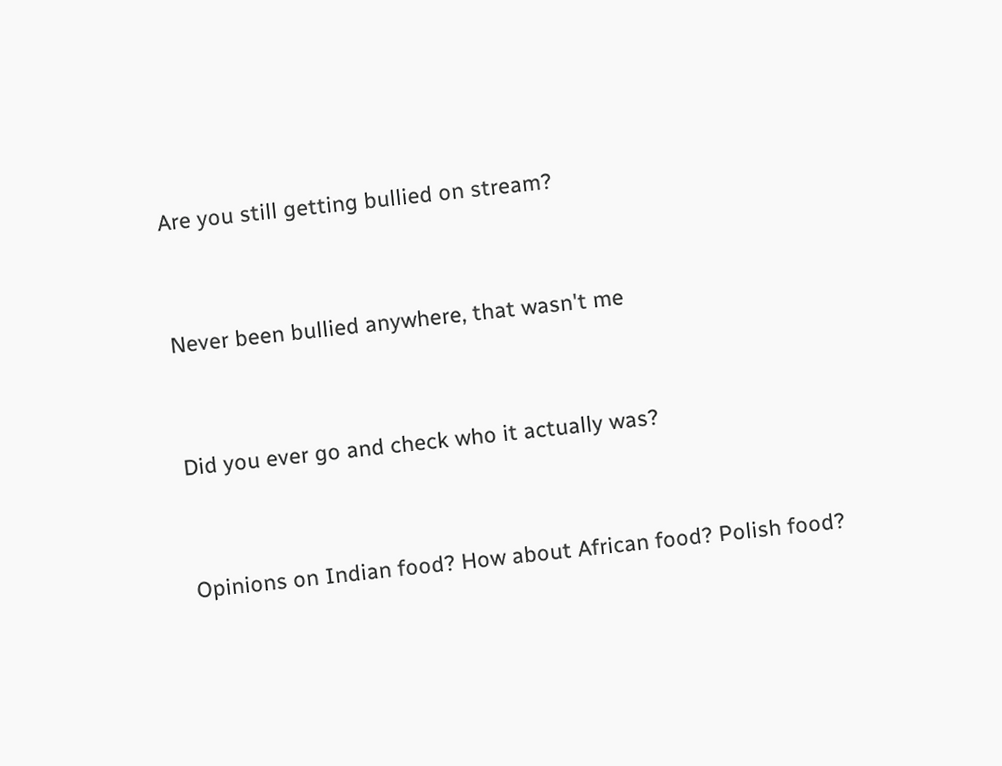Are you still getting bullied on stream?



Never been bullied anywhere, that wasn't me



Did you ever go and check who it actually was?



Opinions on Indian food? How about African food? Polish food?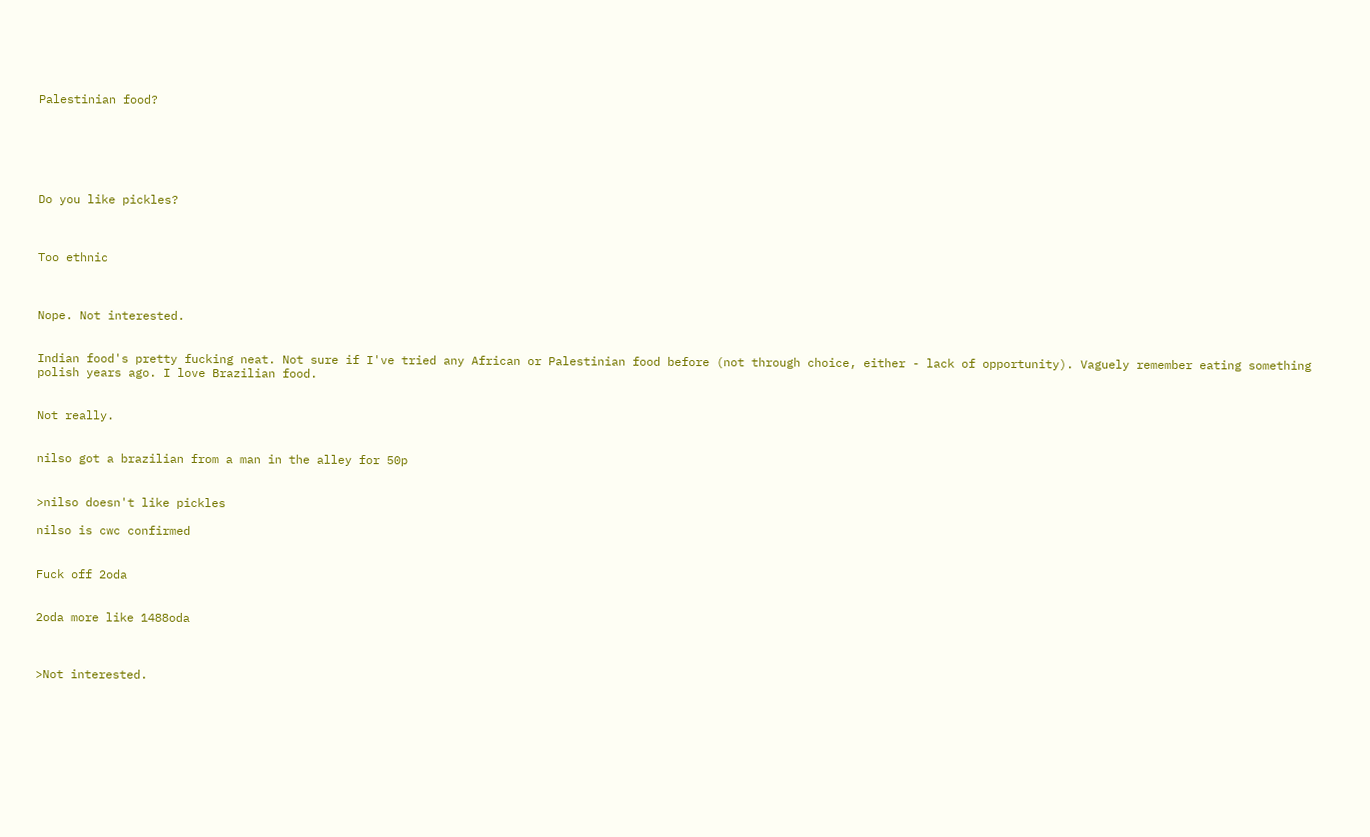Palestinian food?






Do you like pickles?



Too ethnic



Nope. Not interested.


Indian food's pretty fucking neat. Not sure if I've tried any African or Palestinian food before (not through choice, either - lack of opportunity). Vaguely remember eating something polish years ago. I love Brazilian food.


Not really.


nilso got a brazilian from a man in the alley for 50p


>nilso doesn't like pickles

nilso is cwc confirmed


Fuck off 2oda


2oda more like 1488oda



>Not interested.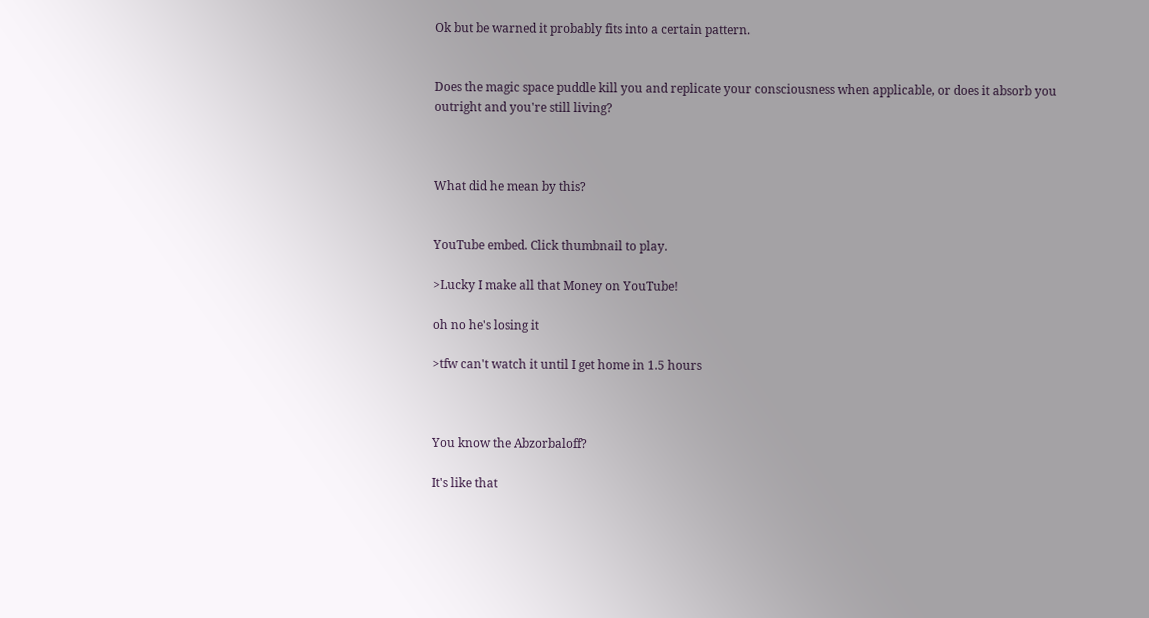Ok but be warned it probably fits into a certain pattern.


Does the magic space puddle kill you and replicate your consciousness when applicable, or does it absorb you outright and you're still living?



What did he mean by this?


YouTube embed. Click thumbnail to play.

>Lucky I make all that Money on YouTube!

oh no he's losing it

>tfw can't watch it until I get home in 1.5 hours



You know the Abzorbaloff?

It's like that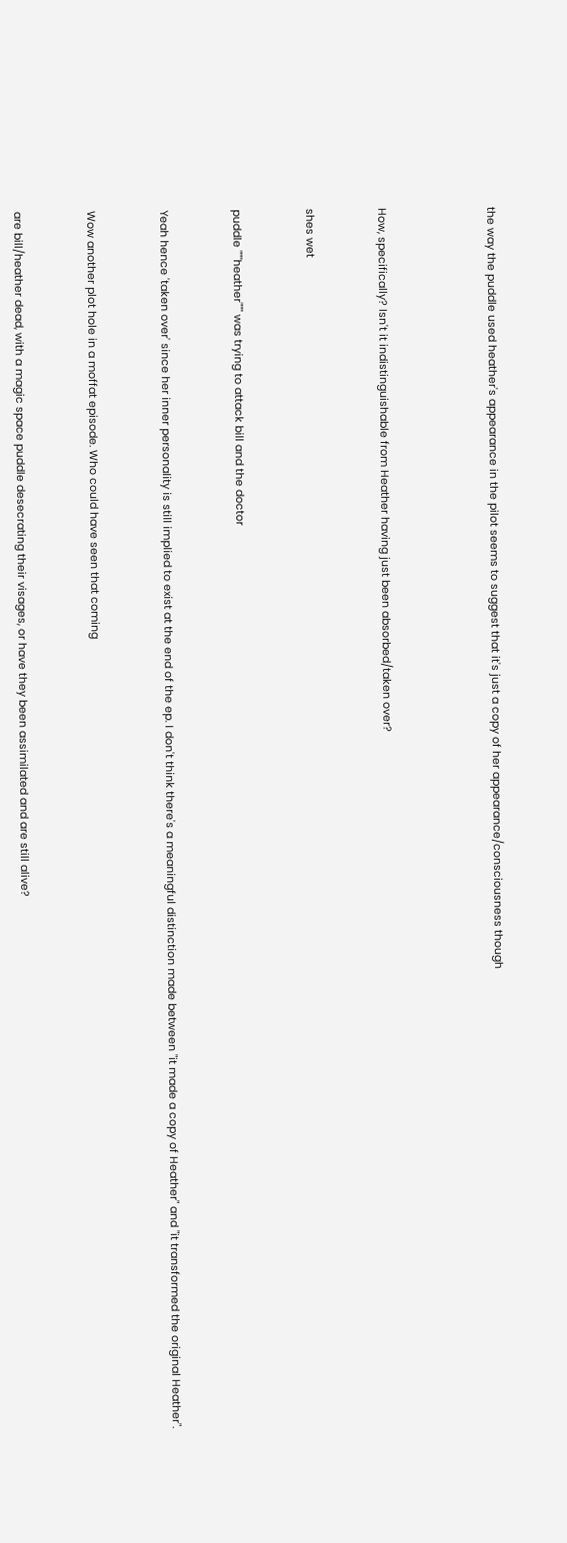the way the puddle used heather's appearance in the pilot seems to suggest that it's just a copy of her appearance/consciousness though





How, specifically? Isn't it indistinguishable from Heather having just been absorbed/taken over?



shes wet



puddle """heather""" was trying to attack bill and the doctor



Yeah hence 'taken over' since her inner personality is still implied to exist at the end of the ep. I don't think there's a meaningful distinction made between "it made a copy of Heather" and "it transformed the original Heather".



Wow another plot hole in a moffat episode. Who could have seen that coming



are bill/heather dead, with a magic space puddle desecrating their visages, or have they been assimilated and are still alive?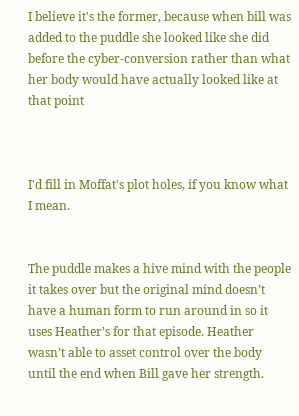I believe it's the former, because when bill was added to the puddle she looked like she did before the cyber-conversion rather than what her body would have actually looked like at that point



I'd fill in Moffat's plot holes, if you know what I mean.


The puddle makes a hive mind with the people it takes over but the original mind doesn’t have a human form to run around in so it uses Heather’s for that episode. Heather wasn’t able to asset control over the body until the end when Bill gave her strength.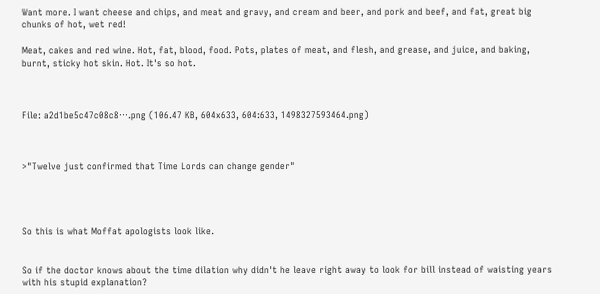Want more. I want cheese and chips, and meat and gravy, and cream and beer, and pork and beef, and fat, great big chunks of hot, wet red!

Meat, cakes and red wine. Hot, fat, blood, food. Pots, plates of meat, and flesh, and grease, and juice, and baking, burnt, sticky hot skin. Hot. It's so hot.



File: a2d1be5c47c08c8⋯.png (106.47 KB, 604x633, 604:633, 1498327593464.png)



>"Twelve just confirmed that Time Lords can change gender"




So this is what Moffat apologists look like.


So if the doctor knows about the time dilation why didn't he leave right away to look for bill instead of waisting years with his stupid explanation?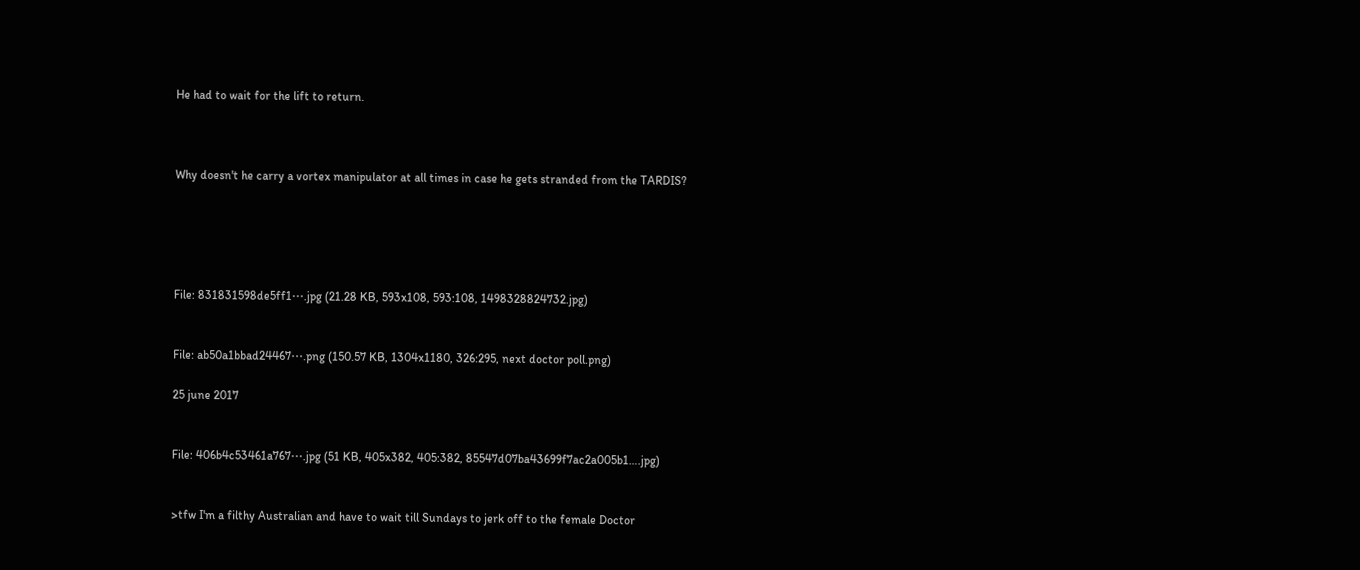He had to wait for the lift to return.



Why doesn't he carry a vortex manipulator at all times in case he gets stranded from the TARDIS?





File: 831831598de5ff1⋯.jpg (21.28 KB, 593x108, 593:108, 1498328824732.jpg)


File: ab50a1bbad24467⋯.png (150.57 KB, 1304x1180, 326:295, next doctor poll.png)

25 june 2017


File: 406b4c53461a767⋯.jpg (51 KB, 405x382, 405:382, 85547d07ba43699f7ac2a005b1….jpg)


>tfw I'm a filthy Australian and have to wait till Sundays to jerk off to the female Doctor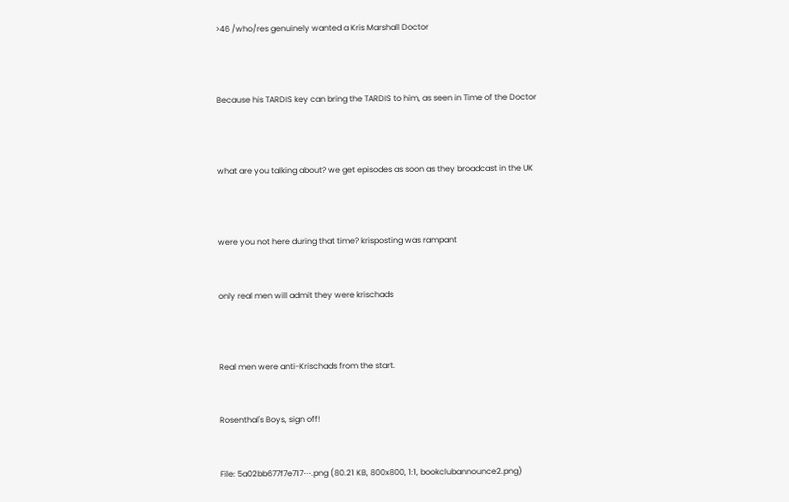>46 /who/res genuinely wanted a Kris Marshall Doctor



Because his TARDIS key can bring the TARDIS to him, as seen in Time of the Doctor



what are you talking about? we get episodes as soon as they broadcast in the UK



were you not here during that time? krisposting was rampant


only real men will admit they were krischads



Real men were anti-Krischads from the start.


Rosenthal's Boys, sign off!


File: 5a02bb677f7e717⋯.png (80.21 KB, 800x800, 1:1, bookclubannounce2.png)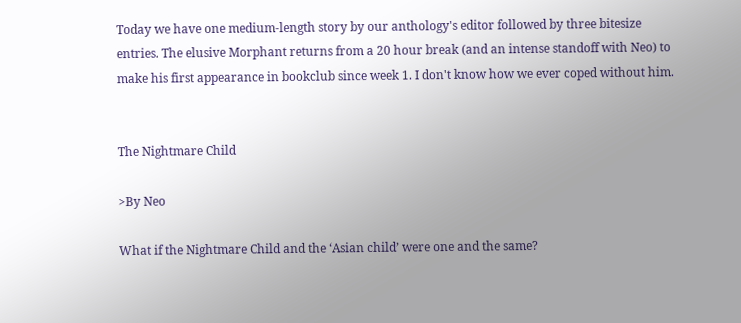Today we have one medium-length story by our anthology's editor followed by three bitesize entries. The elusive Morphant returns from a 20 hour break (and an intense standoff with Neo) to make his first appearance in bookclub since week 1. I don't know how we ever coped without him.


The Nightmare Child

>By Neo

What if the Nightmare Child and the ‘Asian child’ were one and the same?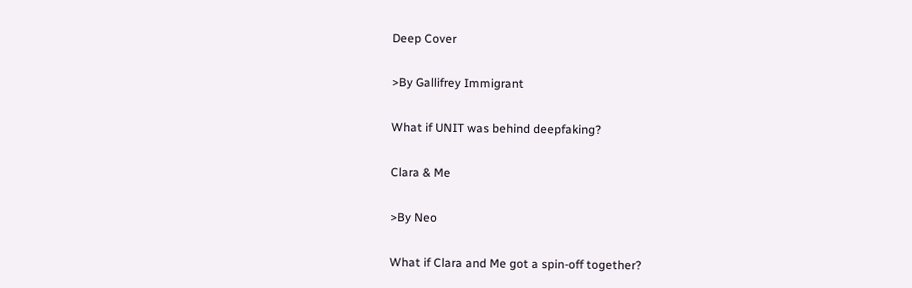Deep Cover

>By Gallifrey Immigrant

What if UNIT was behind deepfaking?

Clara & Me

>By Neo

What if Clara and Me got a spin-off together?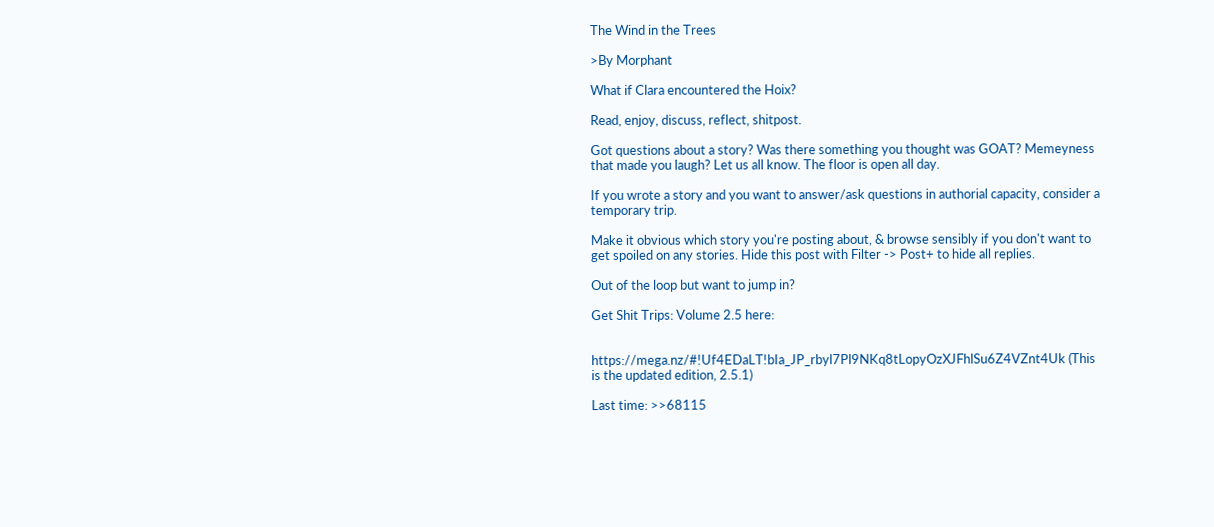The Wind in the Trees

>By Morphant

What if Clara encountered the Hoix?

Read, enjoy, discuss, reflect, shitpost.

Got questions about a story? Was there something you thought was GOAT? Memeyness that made you laugh? Let us all know. The floor is open all day.

If you wrote a story and you want to answer/ask questions in authorial capacity, consider a temporary trip.

Make it obvious which story you're posting about, & browse sensibly if you don't want to get spoiled on any stories. Hide this post with Filter -> Post+ to hide all replies.

Out of the loop but want to jump in?

Get Shit Trips: Volume 2.5 here:


https://mega.nz/#!Uf4EDaLT!bIa_JP_rbyl7Pl9NKq8tLopyOzXJFhlSu6Z4VZnt4Uk (This is the updated edition, 2.5.1)

Last time: >>68115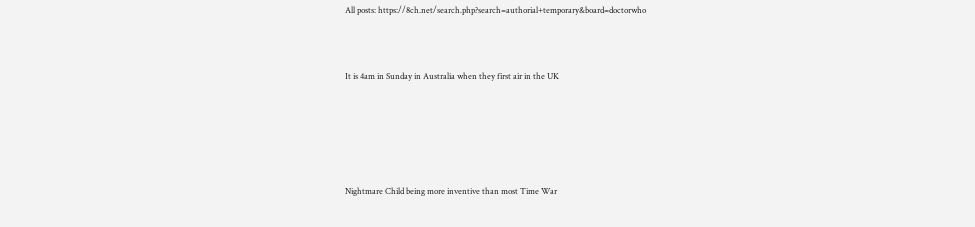All posts: https://8ch.net/search.php?search=authorial+temporary&board=doctorwho



It is 4am in Sunday in Australia when they first air in the UK






Nightmare Child being more inventive than most Time War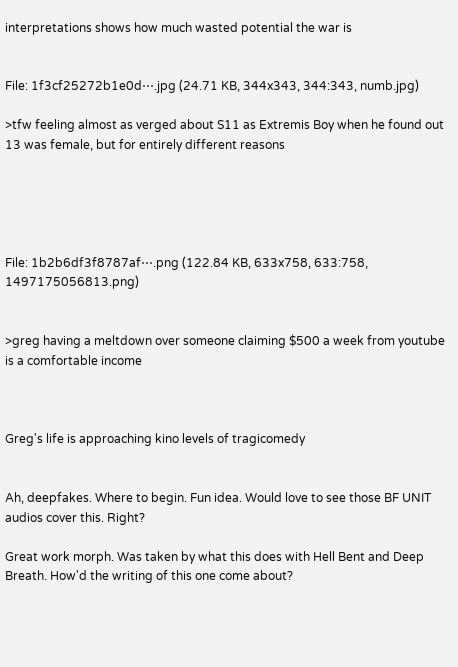interpretations shows how much wasted potential the war is


File: 1f3cf25272b1e0d⋯.jpg (24.71 KB, 344x343, 344:343, numb.jpg)

>tfw feeling almost as verged about S11 as Extremis Boy when he found out 13 was female, but for entirely different reasons





File: 1b2b6df3f8787af⋯.png (122.84 KB, 633x758, 633:758, 1497175056813.png)


>greg having a meltdown over someone claiming $500 a week from youtube is a comfortable income



Greg's life is approaching kino levels of tragicomedy


Ah, deepfakes. Where to begin. Fun idea. Would love to see those BF UNIT audios cover this. Right?

Great work morph. Was taken by what this does with Hell Bent and Deep Breath. How'd the writing of this one come about?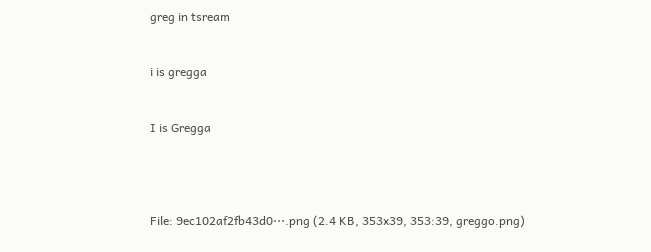greg in tsream


i is gregga


I is Gregga




File: 9ec102af2fb43d0⋯.png (2.4 KB, 353x39, 353:39, greggo.png)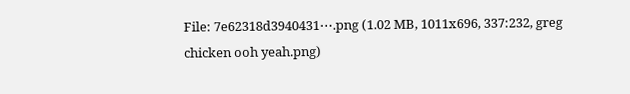File: 7e62318d3940431⋯.png (1.02 MB, 1011x696, 337:232, greg chicken ooh yeah.png)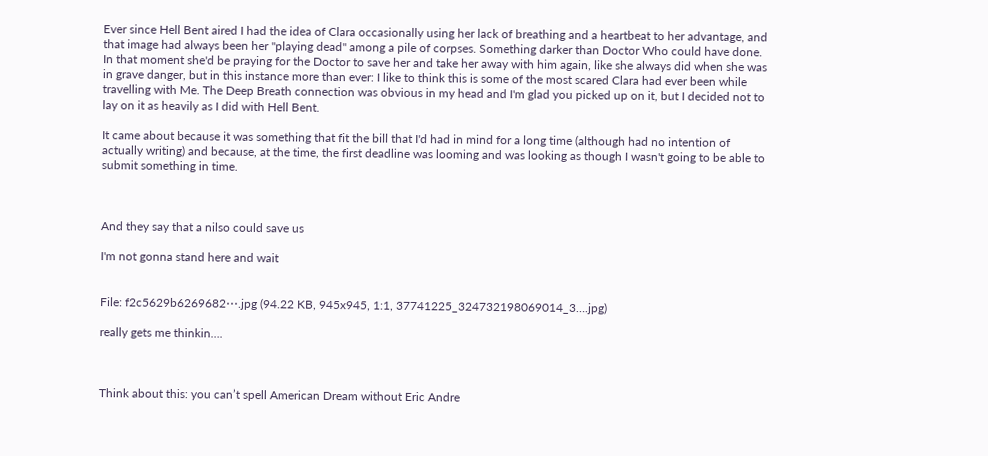Ever since Hell Bent aired I had the idea of Clara occasionally using her lack of breathing and a heartbeat to her advantage, and that image had always been her "playing dead" among a pile of corpses. Something darker than Doctor Who could have done. In that moment she'd be praying for the Doctor to save her and take her away with him again, like she always did when she was in grave danger, but in this instance more than ever: I like to think this is some of the most scared Clara had ever been while travelling with Me. The Deep Breath connection was obvious in my head and I'm glad you picked up on it, but I decided not to lay on it as heavily as I did with Hell Bent.

It came about because it was something that fit the bill that I'd had in mind for a long time (although had no intention of actually writing) and because, at the time, the first deadline was looming and was looking as though I wasn't going to be able to submit something in time.



And they say that a nilso could save us

I'm not gonna stand here and wait


File: f2c5629b6269682⋯.jpg (94.22 KB, 945x945, 1:1, 37741225_324732198069014_3….jpg)

really gets me thinkin….



Think about this: you can’t spell American Dream without Eric Andre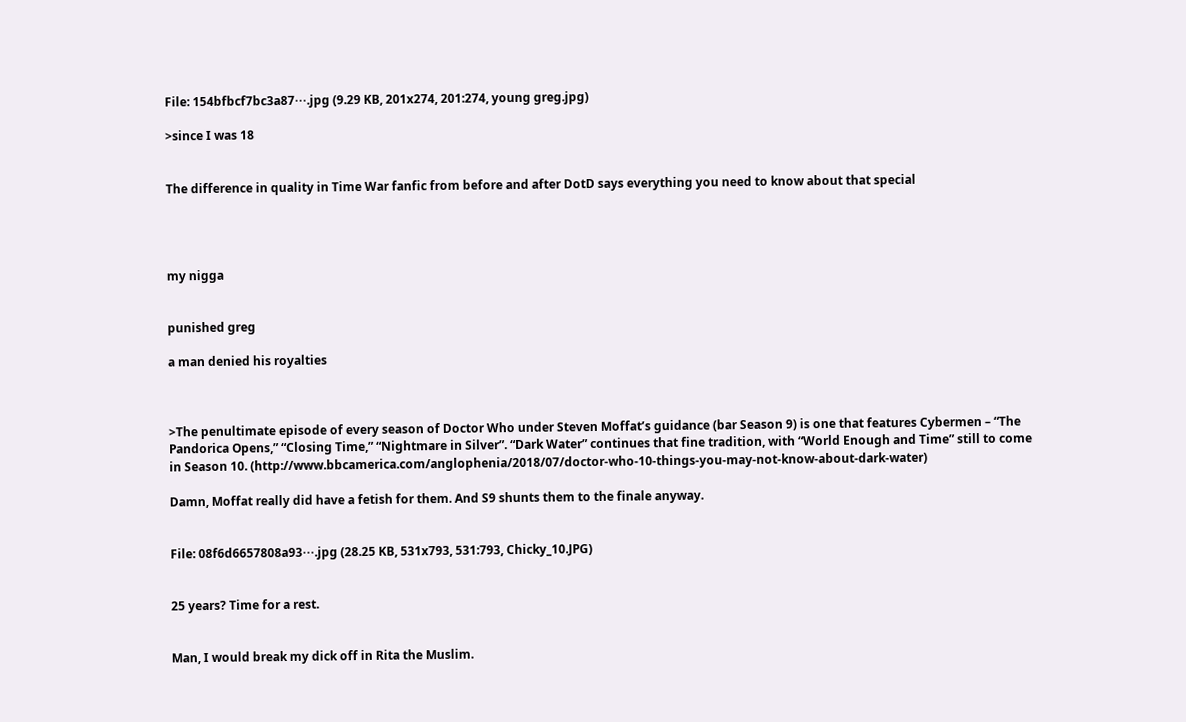File: 154bfbcf7bc3a87⋯.jpg (9.29 KB, 201x274, 201:274, young greg.jpg)

>since I was 18


The difference in quality in Time War fanfic from before and after DotD says everything you need to know about that special




my nigga


punished greg

a man denied his royalties



>The penultimate episode of every season of Doctor Who under Steven Moffat’s guidance (bar Season 9) is one that features Cybermen – “The Pandorica Opens,” “Closing Time,” “Nightmare in Silver”. “Dark Water” continues that fine tradition, with “World Enough and Time” still to come in Season 10. (http://www.bbcamerica.com/anglophenia/2018/07/doctor-who-10-things-you-may-not-know-about-dark-water)

Damn, Moffat really did have a fetish for them. And S9 shunts them to the finale anyway.


File: 08f6d6657808a93⋯.jpg (28.25 KB, 531x793, 531:793, Chicky_10.JPG)


25 years? Time for a rest.


Man, I would break my dick off in Rita the Muslim.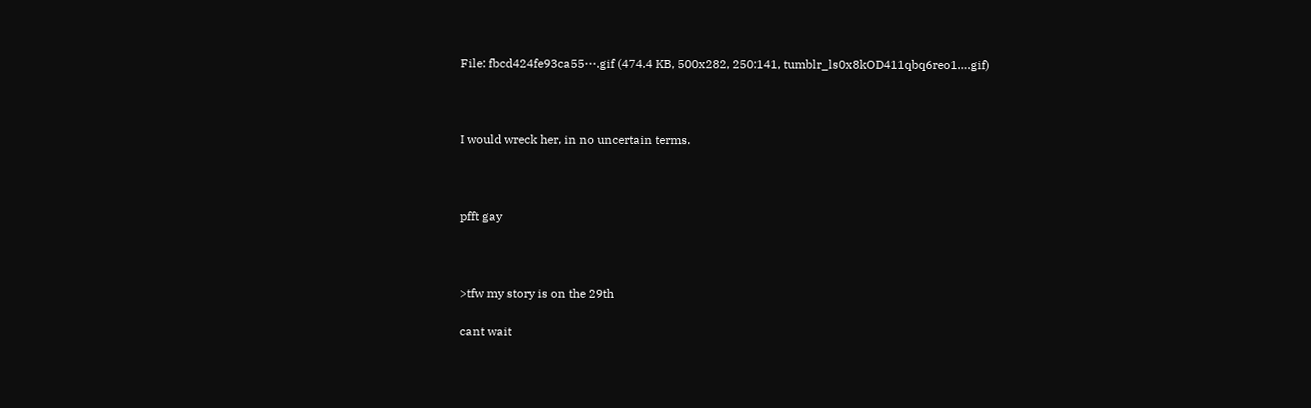File: fbcd424fe93ca55⋯.gif (474.4 KB, 500x282, 250:141, tumblr_ls0x8kOD411qbq6reo1….gif)



I would wreck her, in no uncertain terms.



pfft gay



>tfw my story is on the 29th

cant wait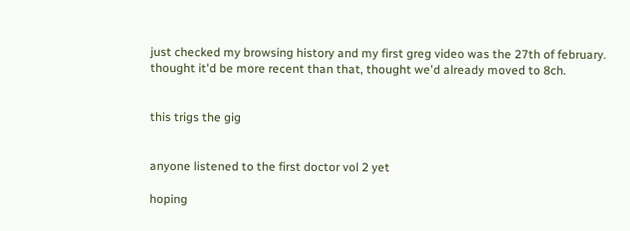just checked my browsing history and my first greg video was the 27th of february. thought it'd be more recent than that, thought we'd already moved to 8ch.


this trigs the gig


anyone listened to the first doctor vol 2 yet

hoping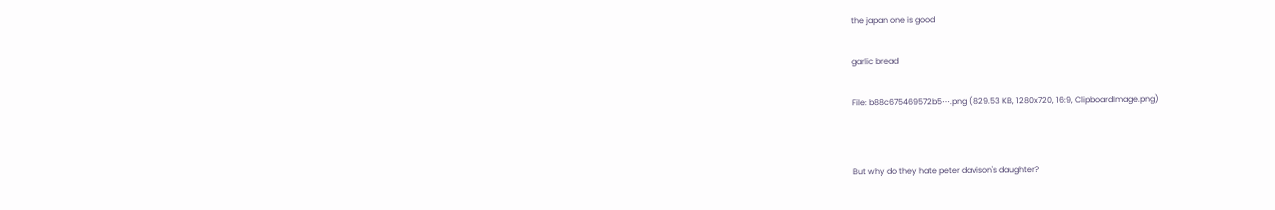the japan one is good


garlic bread


File: b88c675469572b5⋯.png (829.53 KB, 1280x720, 16:9, ClipboardImage.png)




But why do they hate peter davison's daughter?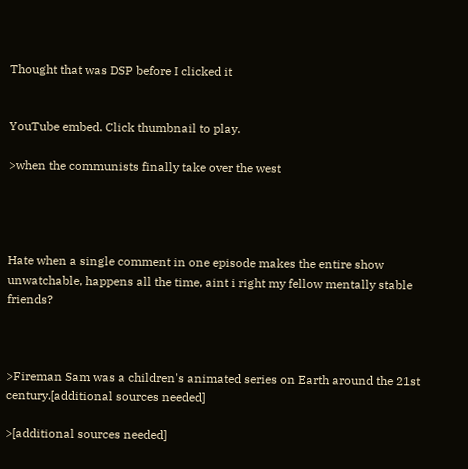Thought that was DSP before I clicked it


YouTube embed. Click thumbnail to play.

>when the communists finally take over the west




Hate when a single comment in one episode makes the entire show unwatchable, happens all the time, aint i right my fellow mentally stable friends?



>Fireman Sam was a children's animated series on Earth around the 21st century.[additional sources needed]

>[additional sources needed]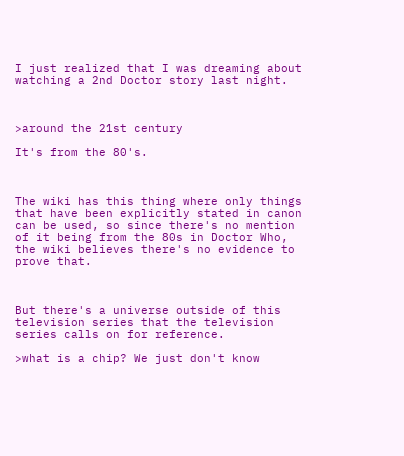I just realized that I was dreaming about watching a 2nd Doctor story last night.



>around the 21st century

It's from the 80's.



The wiki has this thing where only things that have been explicitly stated in canon can be used, so since there's no mention of it being from the 80s in Doctor Who, the wiki believes there's no evidence to prove that.



But there's a universe outside of this television series that the television series calls on for reference.

>what is a chip? We just don't know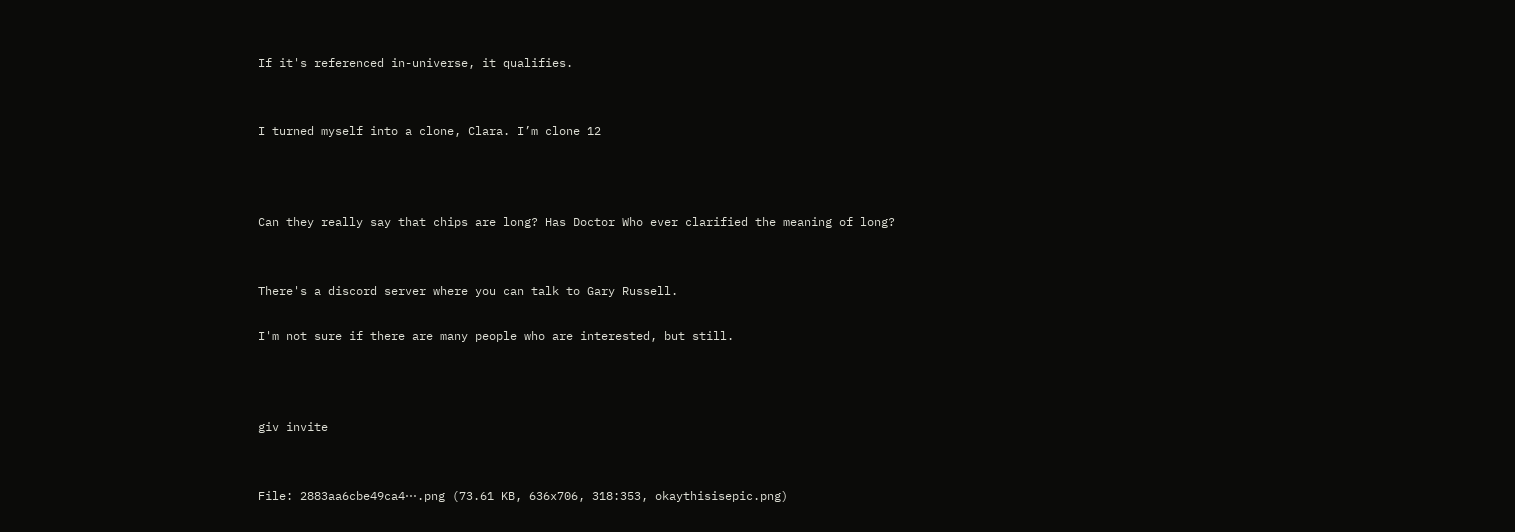If it's referenced in-universe, it qualifies.


I turned myself into a clone, Clara. I’m clone 12



Can they really say that chips are long? Has Doctor Who ever clarified the meaning of long?


There's a discord server where you can talk to Gary Russell.

I'm not sure if there are many people who are interested, but still.



giv invite


File: 2883aa6cbe49ca4⋯.png (73.61 KB, 636x706, 318:353, okaythisisepic.png)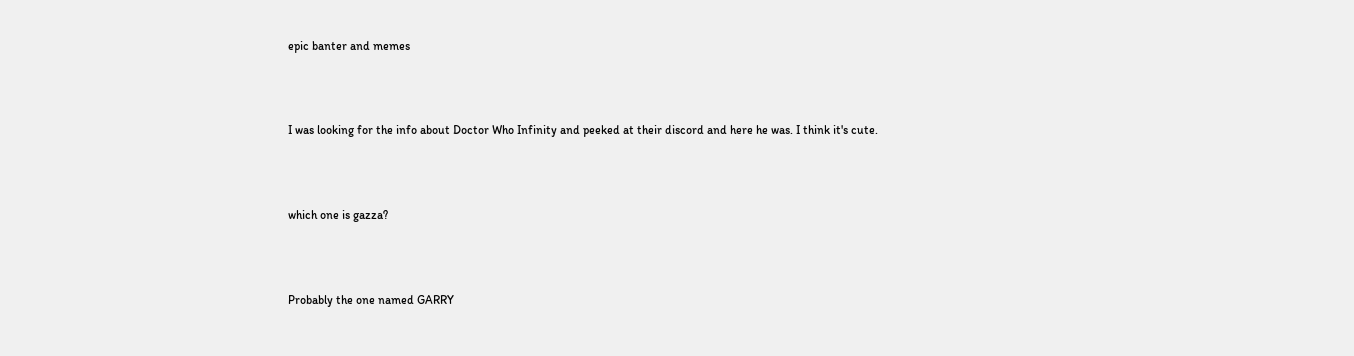epic banter and memes



I was looking for the info about Doctor Who Infinity and peeked at their discord and here he was. I think it's cute.



which one is gazza?



Probably the one named GARRY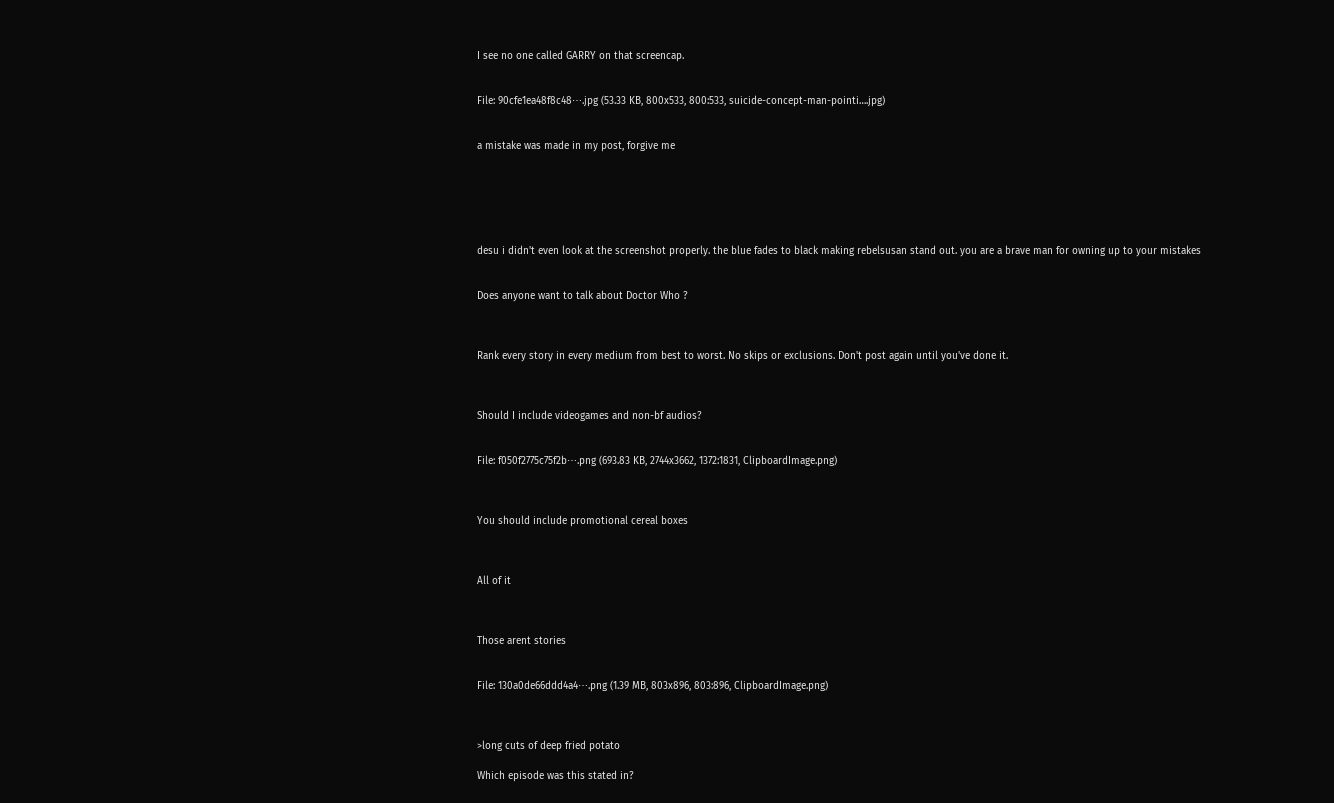I see no one called GARRY on that screencap.


File: 90cfe1ea48f8c48⋯.jpg (53.33 KB, 800x533, 800:533, suicide-concept-man-pointi….jpg)


a mistake was made in my post, forgive me






desu i didn't even look at the screenshot properly. the blue fades to black making rebelsusan stand out. you are a brave man for owning up to your mistakes


Does anyone want to talk about Doctor Who ?



Rank every story in every medium from best to worst. No skips or exclusions. Don't post again until you've done it.



Should I include videogames and non-bf audios?


File: f050f2775c75f2b⋯.png (693.83 KB, 2744x3662, 1372:1831, ClipboardImage.png)



You should include promotional cereal boxes



All of it



Those arent stories


File: 130a0de66ddd4a4⋯.png (1.39 MB, 803x896, 803:896, ClipboardImage.png)



>long cuts of deep fried potato

Which episode was this stated in?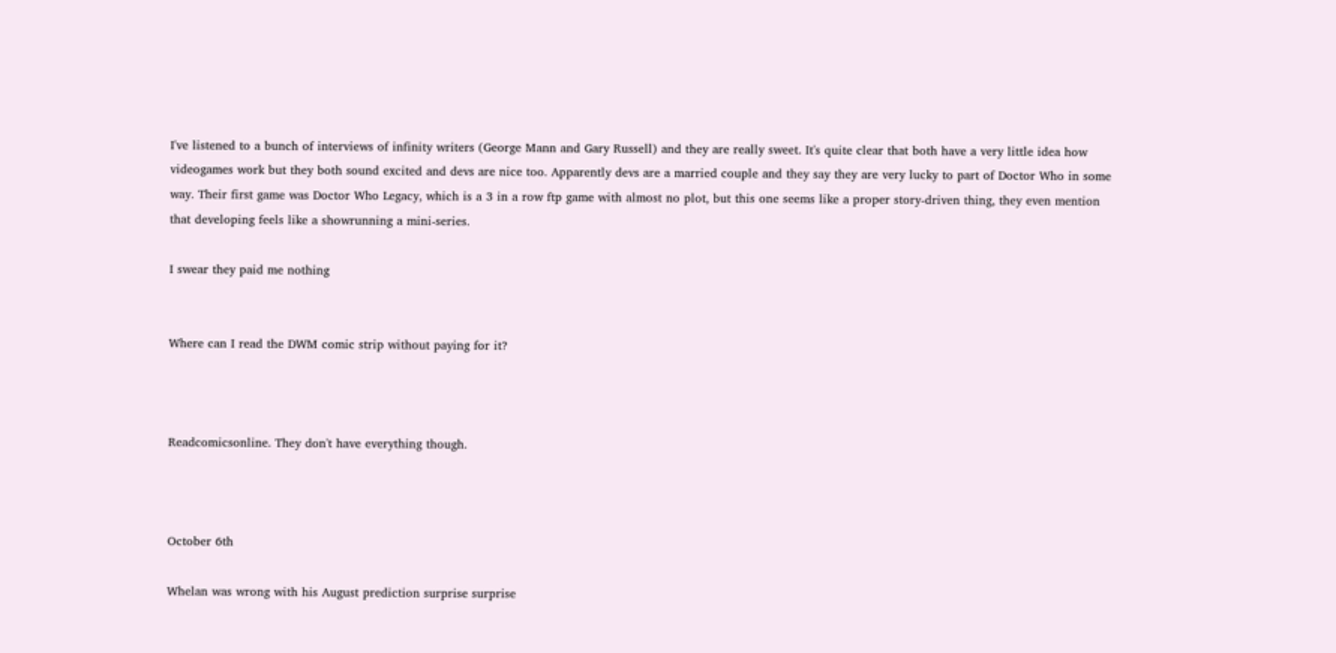I've listened to a bunch of interviews of infinity writers (George Mann and Gary Russell) and they are really sweet. It's quite clear that both have a very little idea how videogames work but they both sound excited and devs are nice too. Apparently devs are a married couple and they say they are very lucky to part of Doctor Who in some way. Their first game was Doctor Who Legacy, which is a 3 in a row ftp game with almost no plot, but this one seems like a proper story-driven thing, they even mention that developing feels like a showrunning a mini-series.

I swear they paid me nothing


Where can I read the DWM comic strip without paying for it?



Readcomicsonline. They don't have everything though.



October 6th

Whelan was wrong with his August prediction surprise surprise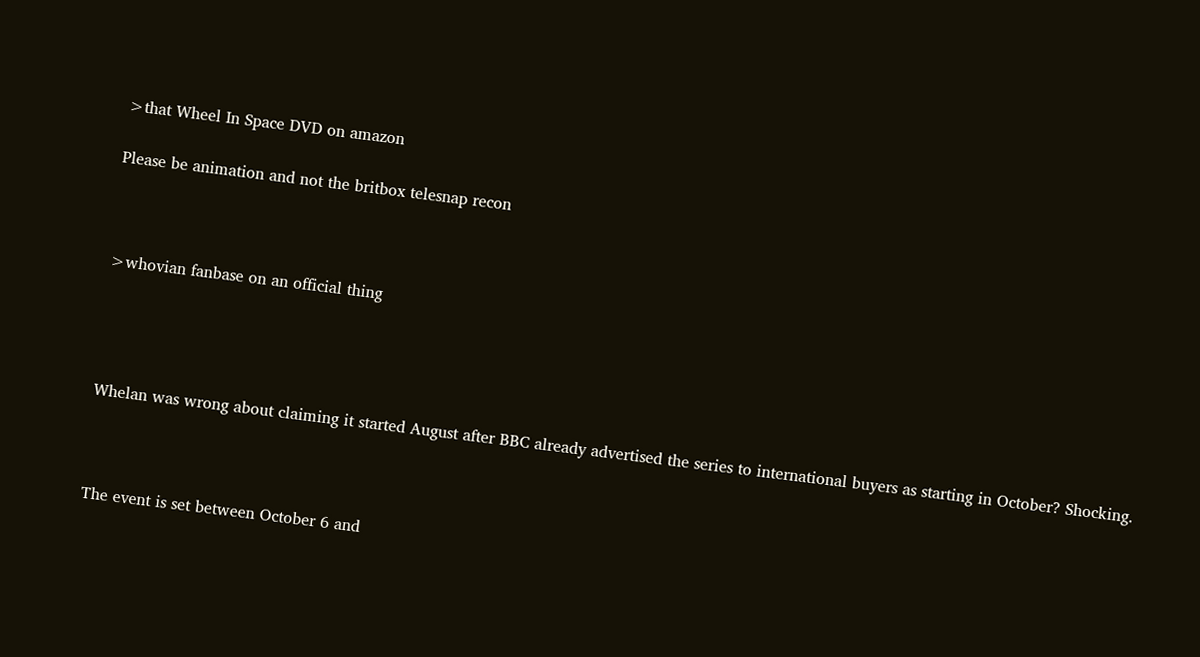>that Wheel In Space DVD on amazon

Please be animation and not the britbox telesnap recon



>whovian fanbase on an official thing




Whelan was wrong about claiming it started August after BBC already advertised the series to international buyers as starting in October? Shocking.



The event is set between October 6 and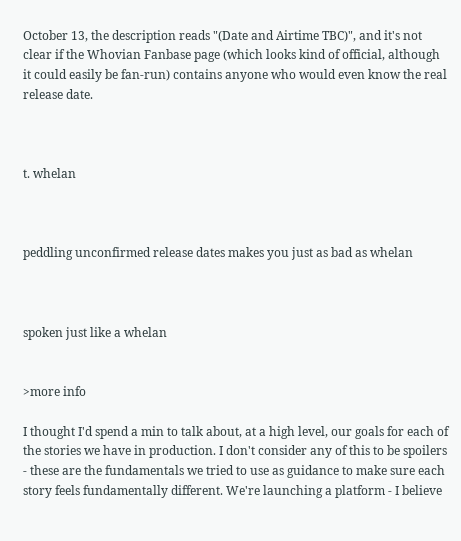October 13, the description reads "(Date and Airtime TBC)", and it's not clear if the Whovian Fanbase page (which looks kind of official, although it could easily be fan-run) contains anyone who would even know the real release date.



t. whelan



peddling unconfirmed release dates makes you just as bad as whelan



spoken just like a whelan


>more info

I thought I'd spend a min to talk about, at a high level, our goals for each of the stories we have in production. I don't consider any of this to be spoilers - these are the fundamentals we tried to use as guidance to make sure each story feels fundamentally different. We're launching a platform - I believe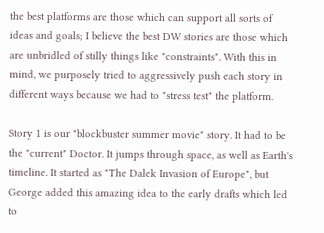the best platforms are those which can support all sorts of ideas and goals; I believe the best DW stories are those which are unbridled of stilly things like "constraints". With this in mind, we purposely tried to aggressively push each story in different ways because we had to "stress test" the platform.

Story 1 is our "blockbuster summer movie" story. It had to be the "current" Doctor. It jumps through space, as well as Earth's timeline. It started as "The Dalek Invasion of Europe", but George added this amazing idea to the early drafts which led to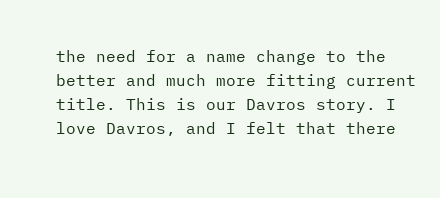the need for a name change to the better and much more fitting current title. This is our Davros story. I love Davros, and I felt that there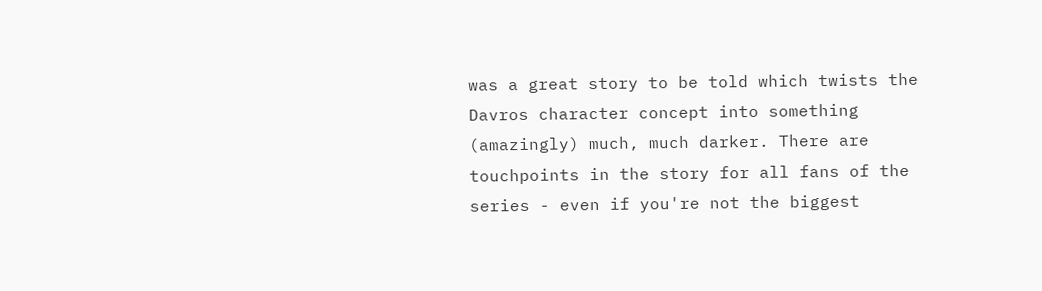was a great story to be told which twists the Davros character concept into something (amazingly) much, much darker. There are touchpoints in the story for all fans of the series - even if you're not the biggest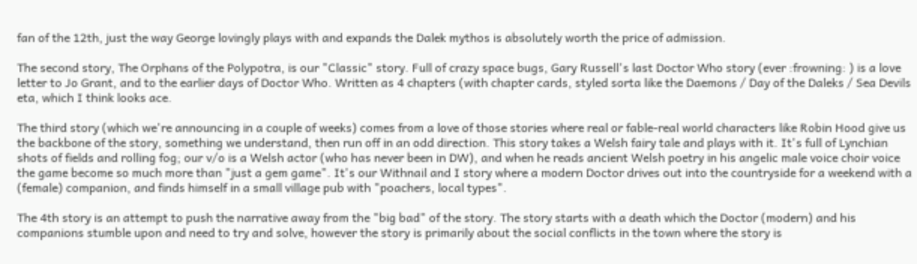fan of the 12th, just the way George lovingly plays with and expands the Dalek mythos is absolutely worth the price of admission.

The second story, The Orphans of the Polypotra, is our "Classic" story. Full of crazy space bugs, Gary Russell's last Doctor Who story (ever :frowning: ) is a love letter to Jo Grant, and to the earlier days of Doctor Who. Written as 4 chapters (with chapter cards, styled sorta like the Daemons / Day of the Daleks / Sea Devils eta, which I think looks ace.

The third story (which we're announcing in a couple of weeks) comes from a love of those stories where real or fable-real world characters like Robin Hood give us the backbone of the story, something we understand, then run off in an odd direction. This story takes a Welsh fairy tale and plays with it. It's full of Lynchian shots of fields and rolling fog; our v/o is a Welsh actor (who has never been in DW), and when he reads ancient Welsh poetry in his angelic male voice choir voice the game become so much more than "just a gem game". It's our Withnail and I story where a modern Doctor drives out into the countryside for a weekend with a (female) companion, and finds himself in a small village pub with "poachers, local types".

The 4th story is an attempt to push the narrative away from the "big bad" of the story. The story starts with a death which the Doctor (modern) and his companions stumble upon and need to try and solve, however the story is primarily about the social conflicts in the town where the story is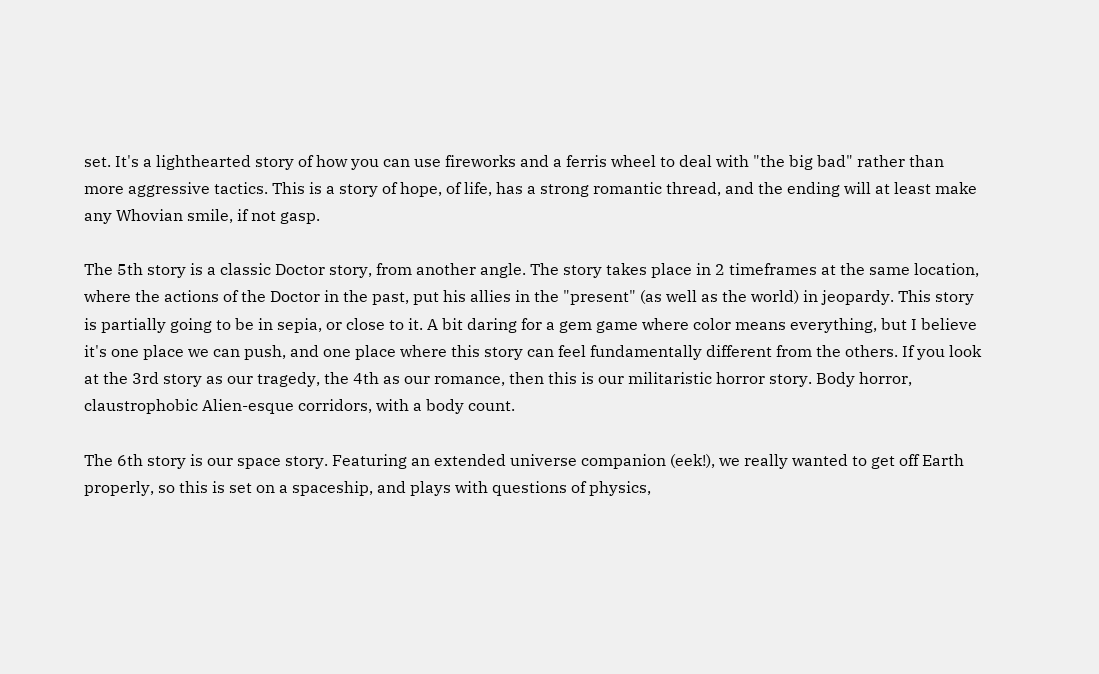set. It's a lighthearted story of how you can use fireworks and a ferris wheel to deal with "the big bad" rather than more aggressive tactics. This is a story of hope, of life, has a strong romantic thread, and the ending will at least make any Whovian smile, if not gasp.

The 5th story is a classic Doctor story, from another angle. The story takes place in 2 timeframes at the same location, where the actions of the Doctor in the past, put his allies in the "present" (as well as the world) in jeopardy. This story is partially going to be in sepia, or close to it. A bit daring for a gem game where color means everything, but I believe it's one place we can push, and one place where this story can feel fundamentally different from the others. If you look at the 3rd story as our tragedy, the 4th as our romance, then this is our militaristic horror story. Body horror, claustrophobic Alien-esque corridors, with a body count.

The 6th story is our space story. Featuring an extended universe companion (eek!), we really wanted to get off Earth properly, so this is set on a spaceship, and plays with questions of physics,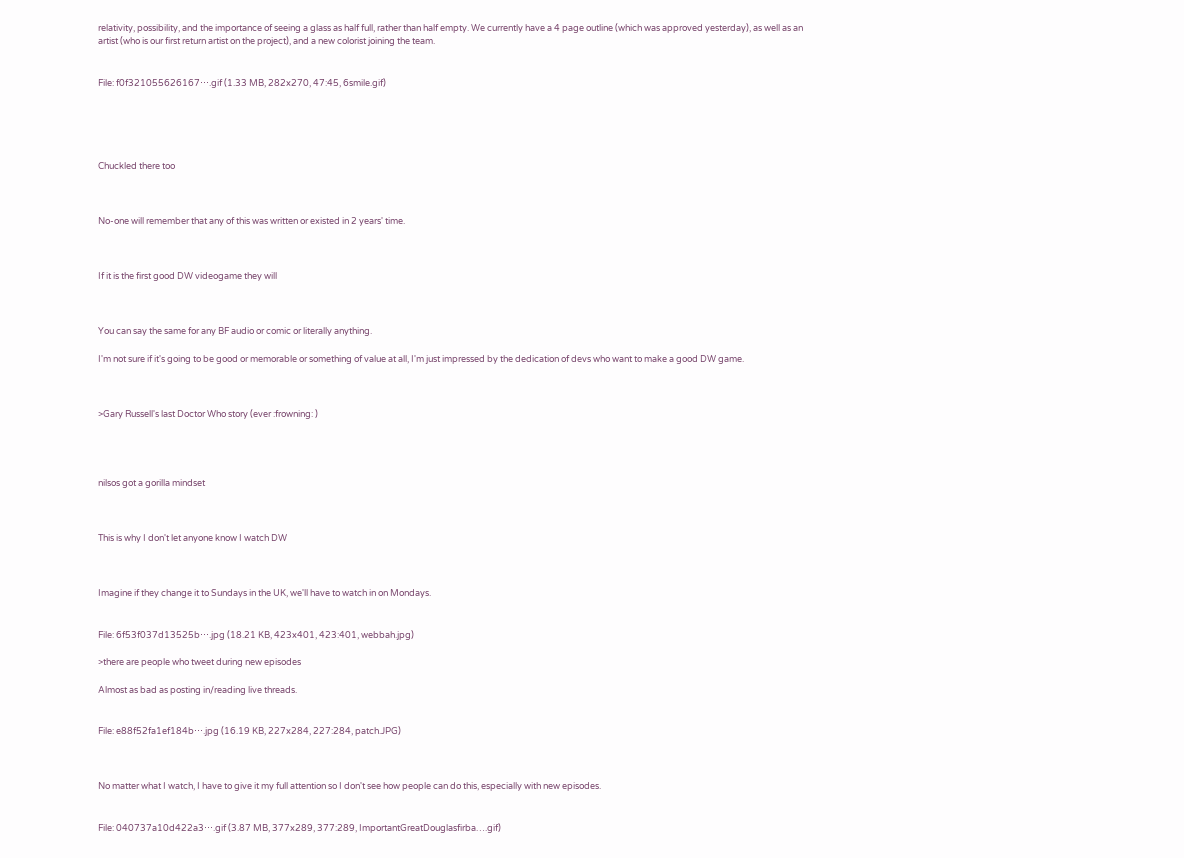relativity, possibility, and the importance of seeing a glass as half full, rather than half empty. We currently have a 4 page outline (which was approved yesterday), as well as an artist (who is our first return artist on the project), and a new colorist joining the team.


File: f0f321055626167⋯.gif (1.33 MB, 282x270, 47:45, 6smile.gif)





Chuckled there too



No-one will remember that any of this was written or existed in 2 years' time.



If it is the first good DW videogame they will



You can say the same for any BF audio or comic or literally anything.

I'm not sure if it's going to be good or memorable or something of value at all, I'm just impressed by the dedication of devs who want to make a good DW game.



>Gary Russell's last Doctor Who story (ever :frowning: )




nilsos got a gorilla mindset



This is why I don't let anyone know I watch DW



Imagine if they change it to Sundays in the UK, we'll have to watch in on Mondays.


File: 6f53f037d13525b⋯.jpg (18.21 KB, 423x401, 423:401, webbah.jpg)

>there are people who tweet during new episodes

Almost as bad as posting in/reading live threads.


File: e88f52fa1ef184b⋯.jpg (16.19 KB, 227x284, 227:284, patch.JPG)



No matter what I watch, I have to give it my full attention so I don't see how people can do this, especially with new episodes.


File: 040737a10d422a3⋯.gif (3.87 MB, 377x289, 377:289, ImportantGreatDouglasfirba….gif)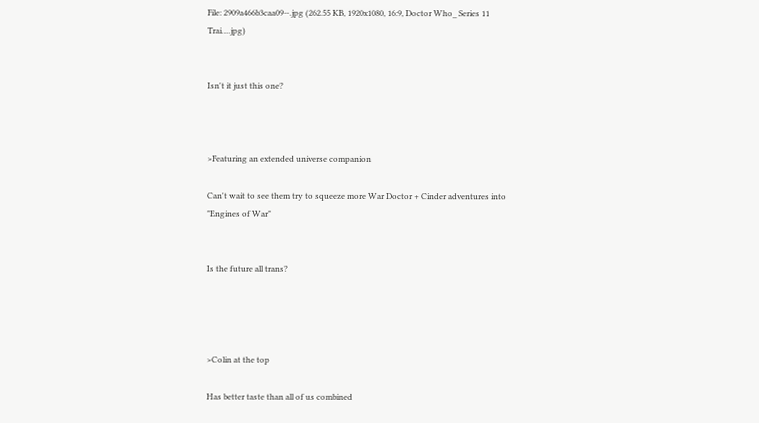File: 2909a466b3caa09⋯.jpg (262.55 KB, 1920x1080, 16:9, Doctor Who_ Series 11 Trai….jpg)


Isn't it just this one?



>Featuring an extended universe companion

Can't wait to see them try to squeeze more War Doctor + Cinder adventures into "Engines of War"


Is the future all trans?




>Colin at the top

Has better taste than all of us combined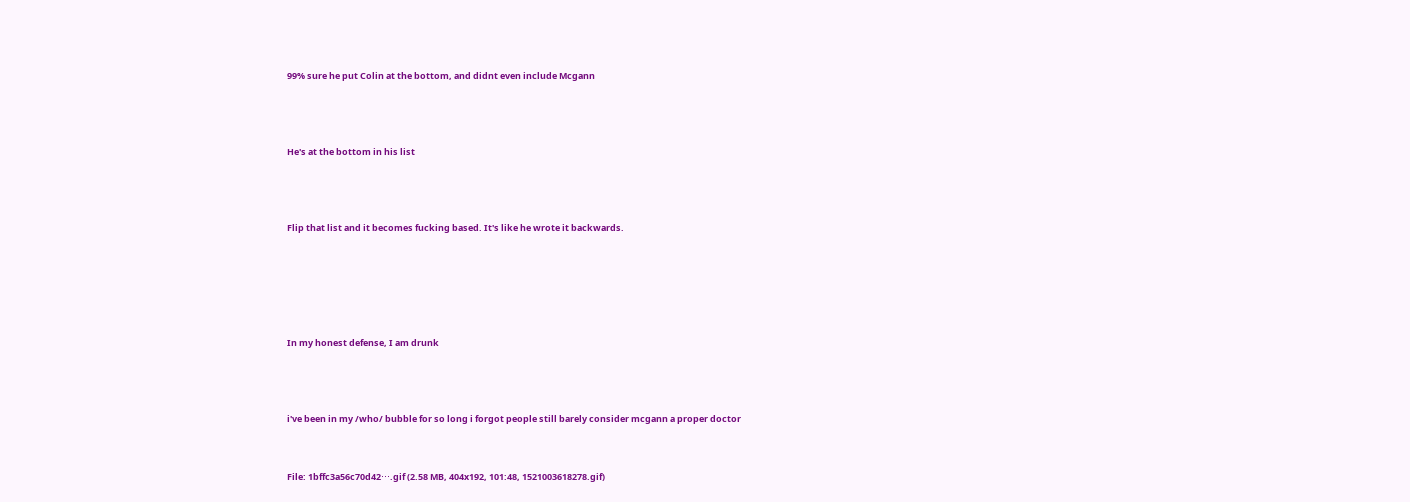99% sure he put Colin at the bottom, and didnt even include Mcgann



He's at the bottom in his list



Flip that list and it becomes fucking based. It's like he wrote it backwards.





In my honest defense, I am drunk



i've been in my /who/ bubble for so long i forgot people still barely consider mcgann a proper doctor


File: 1bffc3a56c70d42⋯.gif (2.58 MB, 404x192, 101:48, 1521003618278.gif)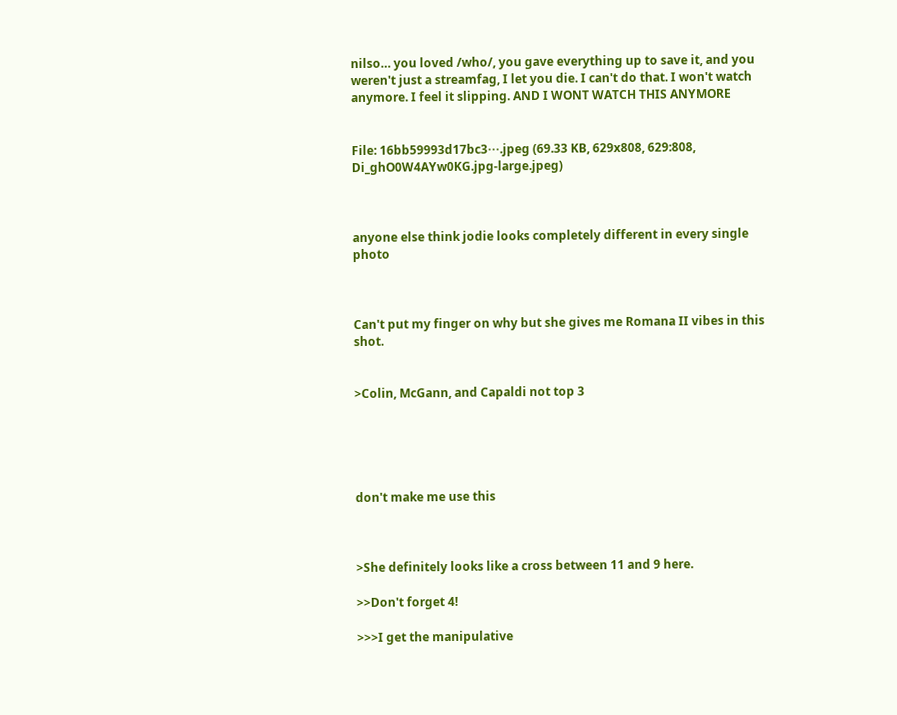nilso… you loved /who/, you gave everything up to save it, and you weren't just a streamfag, I let you die. I can't do that. I won't watch anymore. I feel it slipping. AND I WONT WATCH THIS ANYMORE


File: 16bb59993d17bc3⋯.jpeg (69.33 KB, 629x808, 629:808, Di_ghO0W4AYw0KG.jpg-large.jpeg)



anyone else think jodie looks completely different in every single photo



Can't put my finger on why but she gives me Romana II vibes in this shot.


>Colin, McGann, and Capaldi not top 3





don't make me use this



>She definitely looks like a cross between 11 and 9 here.

>>Don't forget 4!

>>>I get the manipulative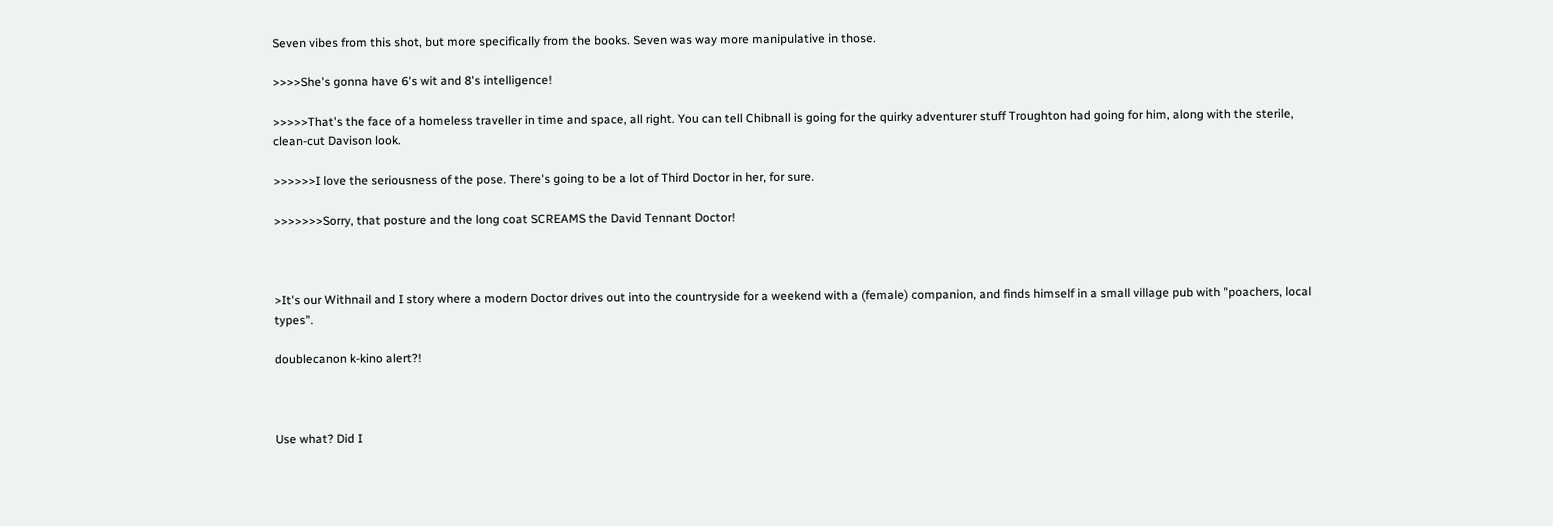Seven vibes from this shot, but more specifically from the books. Seven was way more manipulative in those.

>>>>She's gonna have 6's wit and 8's intelligence!

>>>>>That's the face of a homeless traveller in time and space, all right. You can tell Chibnall is going for the quirky adventurer stuff Troughton had going for him, along with the sterile, clean-cut Davison look.

>>>>>>I love the seriousness of the pose. There's going to be a lot of Third Doctor in her, for sure.

>>>>>>>Sorry, that posture and the long coat SCREAMS the David Tennant Doctor!



>It's our Withnail and I story where a modern Doctor drives out into the countryside for a weekend with a (female) companion, and finds himself in a small village pub with "poachers, local types".

doublecanon k-kino alert?!



Use what? Did I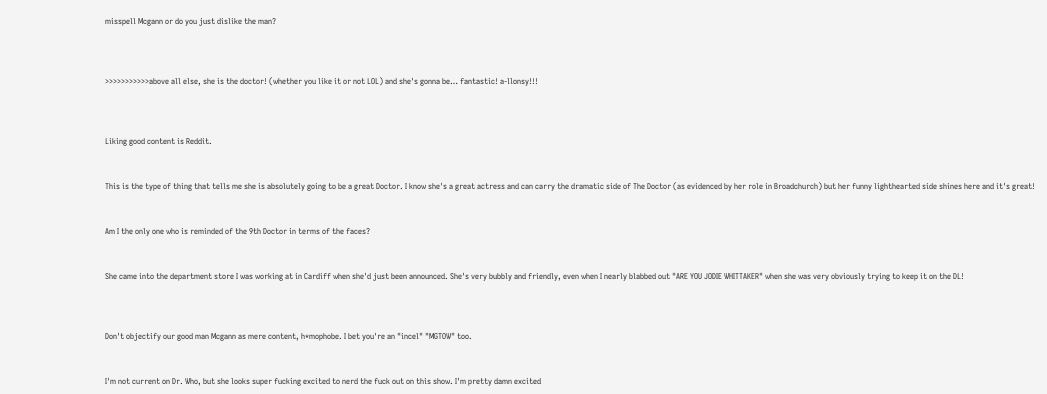misspell Mcgann or do you just dislike the man?



>>>>>>>>>>>above all else, she is the doctor! (whether you like it or not LOL) and she's gonna be… fantastic! a-llonsy!!!



Liking good content is Reddit.


This is the type of thing that tells me she is absolutely going to be a great Doctor. I know she's a great actress and can carry the dramatic side of The Doctor (as evidenced by her role in Broadchurch) but her funny lighthearted side shines here and it's great!


Am I the only one who is reminded of the 9th Doctor in terms of the faces?


She came into the department store I was working at in Cardiff when she'd just been announced. She's very bubbly and friendly, even when I nearly blabbed out "ARE YOU JODIE WHITTAKER" when she was very obviously trying to keep it on the DL!



Don't objectify our good man Mcgann as mere content, h*mophobe. I bet you're an "incel" "MGTOW" too.


I'm not current on Dr. Who, but she looks super fucking excited to nerd the fuck out on this show. I'm pretty damn excited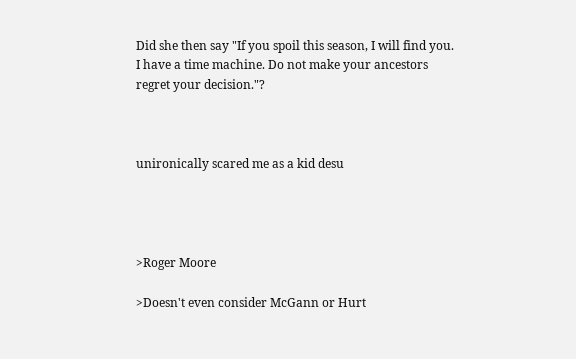Did she then say "If you spoil this season, I will find you. I have a time machine. Do not make your ancestors regret your decision."?



unironically scared me as a kid desu




>Roger Moore

>Doesn't even consider McGann or Hurt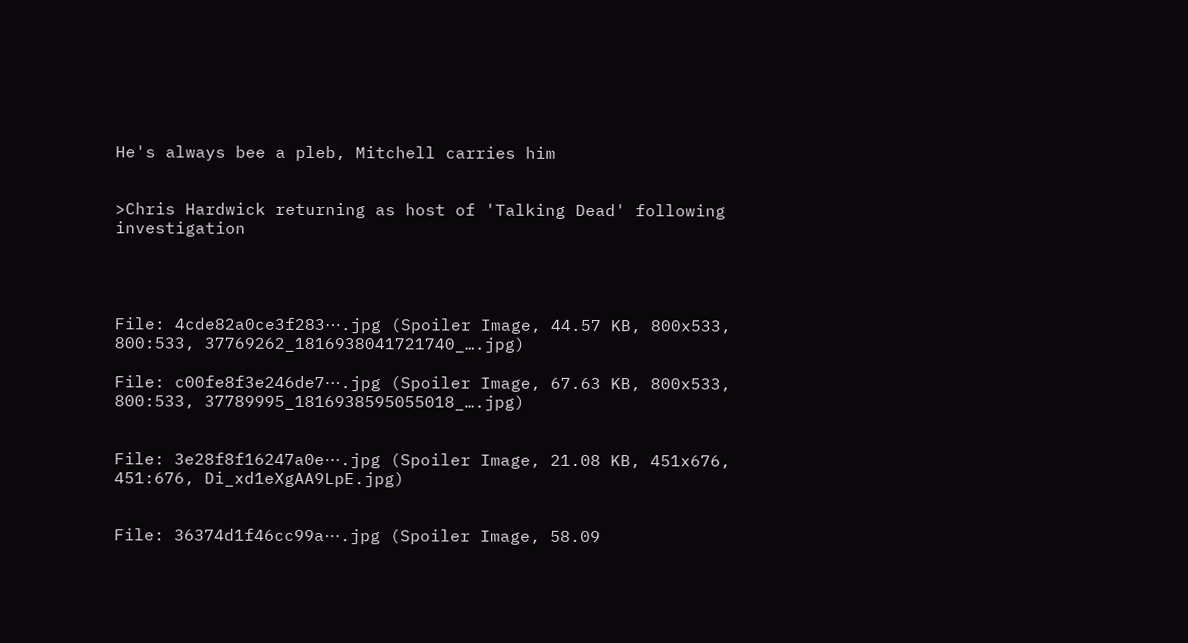He's always bee a pleb, Mitchell carries him


>Chris Hardwick returning as host of 'Talking Dead' following investigation




File: 4cde82a0ce3f283⋯.jpg (Spoiler Image, 44.57 KB, 800x533, 800:533, 37769262_1816938041721740_….jpg)

File: c00fe8f3e246de7⋯.jpg (Spoiler Image, 67.63 KB, 800x533, 800:533, 37789995_1816938595055018_….jpg)


File: 3e28f8f16247a0e⋯.jpg (Spoiler Image, 21.08 KB, 451x676, 451:676, Di_xd1eXgAA9LpE.jpg)


File: 36374d1f46cc99a⋯.jpg (Spoiler Image, 58.09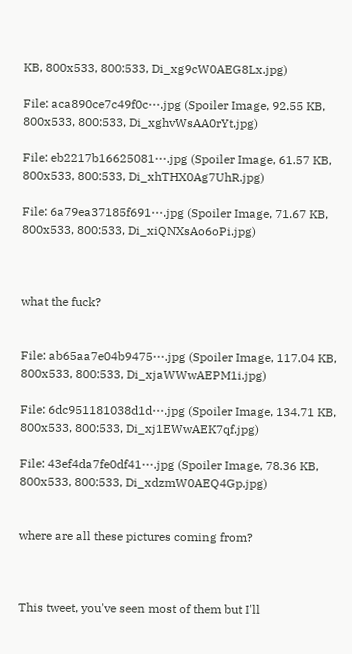KB, 800x533, 800:533, Di_xg9cW0AEG8Lx.jpg)

File: aca890ce7c49f0c⋯.jpg (Spoiler Image, 92.55 KB, 800x533, 800:533, Di_xghvWsAA0rYt.jpg)

File: eb2217b16625081⋯.jpg (Spoiler Image, 61.57 KB, 800x533, 800:533, Di_xhTHX0Ag7UhR.jpg)

File: 6a79ea37185f691⋯.jpg (Spoiler Image, 71.67 KB, 800x533, 800:533, Di_xiQNXsAo6oPi.jpg)



what the fuck?


File: ab65aa7e04b9475⋯.jpg (Spoiler Image, 117.04 KB, 800x533, 800:533, Di_xjaWWwAEPM1i.jpg)

File: 6dc951181038d1d⋯.jpg (Spoiler Image, 134.71 KB, 800x533, 800:533, Di_xj1EWwAEK7qf.jpg)

File: 43ef4da7fe0df41⋯.jpg (Spoiler Image, 78.36 KB, 800x533, 800:533, Di_xdzmW0AEQ4Gp.jpg)


where are all these pictures coming from?



This tweet, you've seen most of them but I'll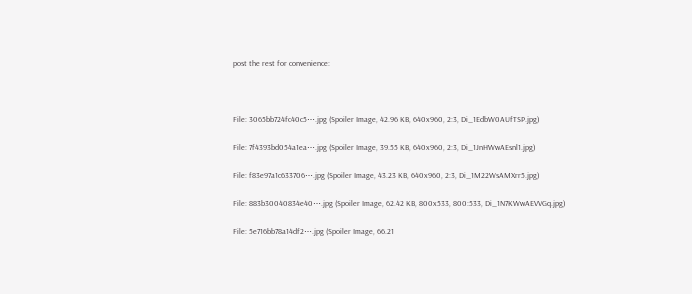post the rest for convenience:



File: 3065bb724fc40c5⋯.jpg (Spoiler Image, 42.96 KB, 640x960, 2:3, Di_1EdbW0AUfTSP.jpg)

File: 7f4393bd054a1ea⋯.jpg (Spoiler Image, 39.55 KB, 640x960, 2:3, Di_1JnHWwAEsnl1.jpg)

File: f83e97a1c633706⋯.jpg (Spoiler Image, 43.23 KB, 640x960, 2:3, Di_1M22WsAMXrr5.jpg)

File: 883b30040834e40⋯.jpg (Spoiler Image, 62.42 KB, 800x533, 800:533, Di_1N7KWwAEVVGq.jpg)

File: 5e716bb78a14df2⋯.jpg (Spoiler Image, 66.21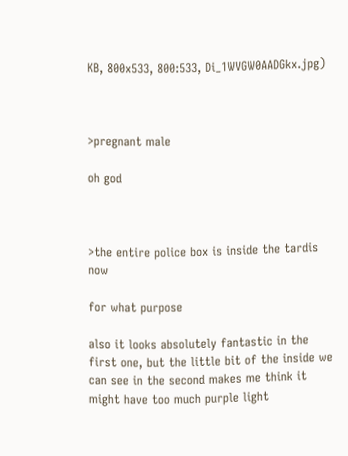KB, 800x533, 800:533, Di_1WVGW0AADGkx.jpg)



>pregnant male

oh god



>the entire police box is inside the tardis now

for what purpose

also it looks absolutely fantastic in the first one, but the little bit of the inside we can see in the second makes me think it might have too much purple light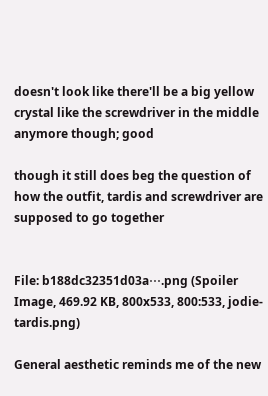doesn't look like there'll be a big yellow crystal like the screwdriver in the middle anymore though; good

though it still does beg the question of how the outfit, tardis and screwdriver are supposed to go together


File: b188dc32351d03a⋯.png (Spoiler Image, 469.92 KB, 800x533, 800:533, jodie-tardis.png)

General aesthetic reminds me of the new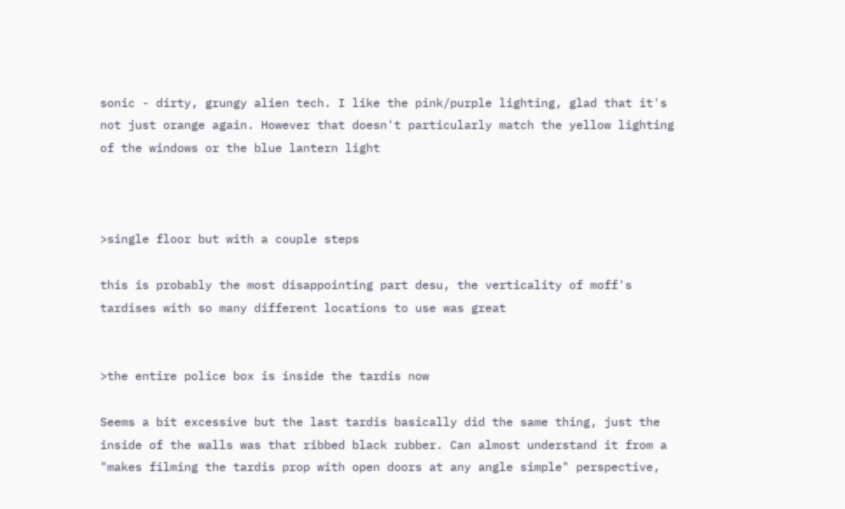sonic - dirty, grungy alien tech. I like the pink/purple lighting, glad that it's not just orange again. However that doesn't particularly match the yellow lighting of the windows or the blue lantern light



>single floor but with a couple steps

this is probably the most disappointing part desu, the verticality of moff's tardises with so many different locations to use was great


>the entire police box is inside the tardis now

Seems a bit excessive but the last tardis basically did the same thing, just the inside of the walls was that ribbed black rubber. Can almost understand it from a "makes filming the tardis prop with open doors at any angle simple" perspective,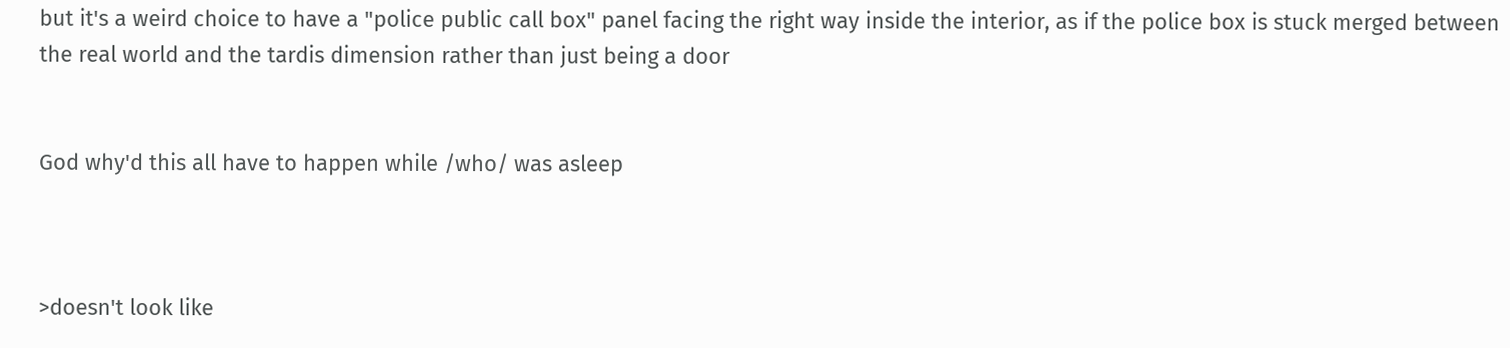but it's a weird choice to have a "police public call box" panel facing the right way inside the interior, as if the police box is stuck merged between the real world and the tardis dimension rather than just being a door


God why'd this all have to happen while /who/ was asleep



>doesn't look like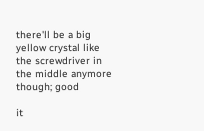there'll be a big yellow crystal like the screwdriver in the middle anymore though; good

it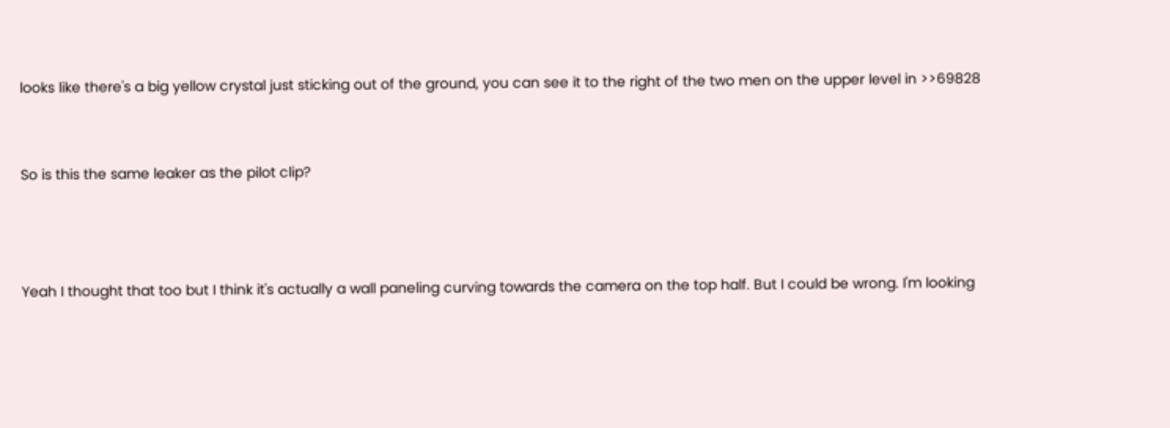looks like there's a big yellow crystal just sticking out of the ground, you can see it to the right of the two men on the upper level in >>69828


So is this the same leaker as the pilot clip?



Yeah I thought that too but I think it's actually a wall paneling curving towards the camera on the top half. But I could be wrong. I'm looking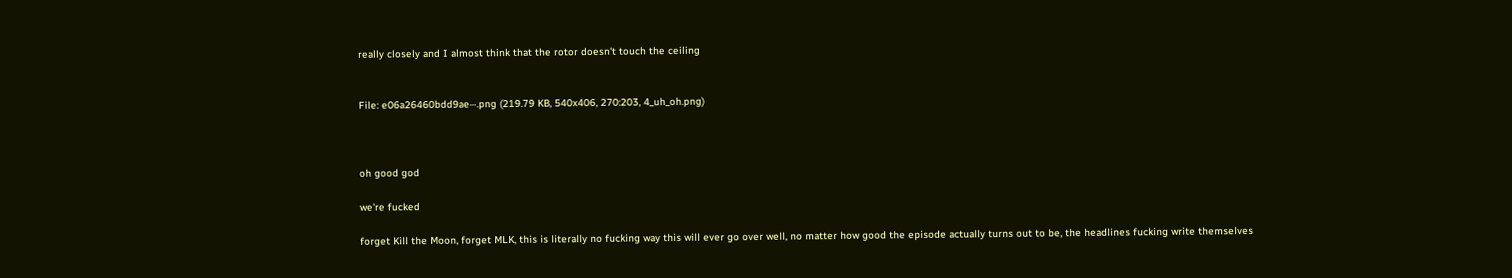really closely and I almost think that the rotor doesn't touch the ceiling


File: e06a26460bdd9ae⋯.png (219.79 KB, 540x406, 270:203, 4_uh_oh.png)



oh good god

we're fucked

forget Kill the Moon, forget MLK, this is literally no fucking way this will ever go over well, no matter how good the episode actually turns out to be, the headlines fucking write themselves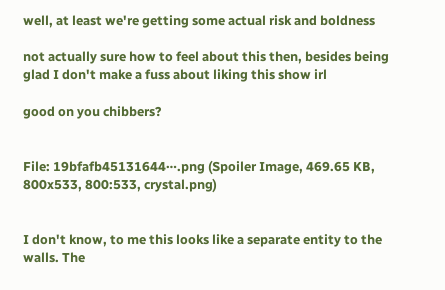well, at least we're getting some actual risk and boldness

not actually sure how to feel about this then, besides being glad I don't make a fuss about liking this show irl

good on you chibbers?


File: 19bfafb45131644⋯.png (Spoiler Image, 469.65 KB, 800x533, 800:533, crystal.png)


I don't know, to me this looks like a separate entity to the walls. The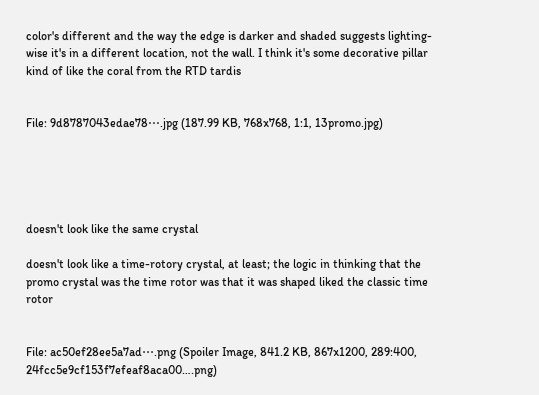color's different and the way the edge is darker and shaded suggests lighting-wise it's in a different location, not the wall. I think it's some decorative pillar kind of like the coral from the RTD tardis


File: 9d8787043edae78⋯.jpg (187.99 KB, 768x768, 1:1, 13promo.jpg)





doesn't look like the same crystal

doesn't look like a time-rotory crystal, at least; the logic in thinking that the promo crystal was the time rotor was that it was shaped liked the classic time rotor


File: ac50ef28ee5a7ad⋯.png (Spoiler Image, 841.2 KB, 867x1200, 289:400, 24fcc5e9cf153f7efeaf8aca00….png)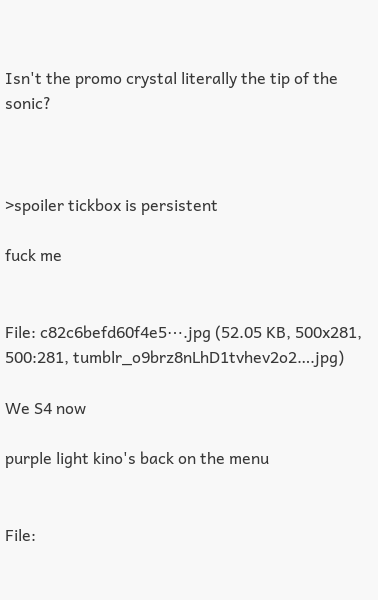Isn't the promo crystal literally the tip of the sonic?



>spoiler tickbox is persistent

fuck me


File: c82c6befd60f4e5⋯.jpg (52.05 KB, 500x281, 500:281, tumblr_o9brz8nLhD1tvhev2o2….jpg)

We S4 now

purple light kino's back on the menu


File: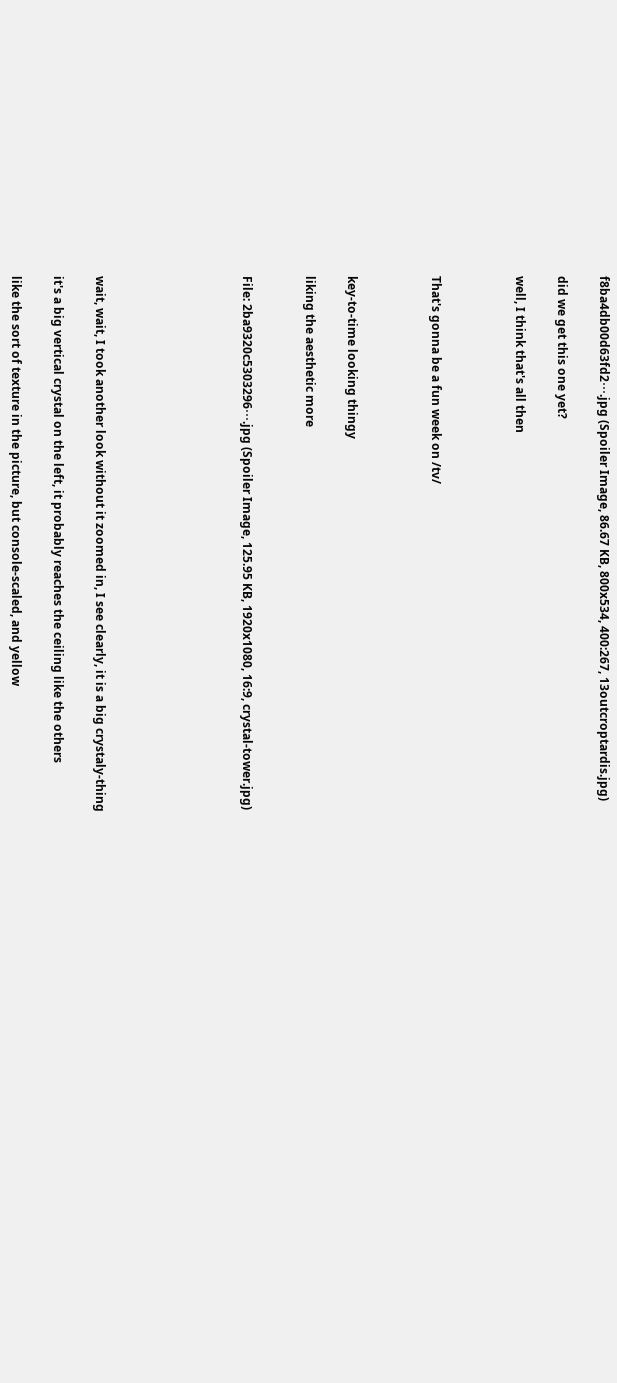f8ba4db00d63fd2⋯.jpg (Spoiler Image, 86.67 KB, 800x534, 400:267, 13outcroptardis.jpg)

did we get this one yet?

well, I think that's all then



That's gonna be a fun week on /tv/



key-to-time looking thingy

liking the aesthetic more


File: 2ba9320c5303296⋯.jpg (Spoiler Image, 125.95 KB, 1920x1080, 16:9, crystal-tower.jpg)






wait, wait, I took another look without it zoomed in, I see clearly, it is a big crystaly-thing

it's a big vertical crystal on the left, it probably reaches the ceiling like the others

like the sort of texture in the picture, but console-scaled, and yellow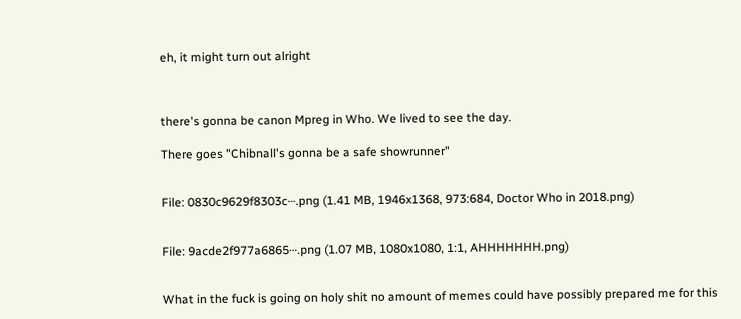eh, it might turn out alright



there's gonna be canon Mpreg in Who. We lived to see the day.

There goes "Chibnall's gonna be a safe showrunner"


File: 0830c9629f8303c⋯.png (1.41 MB, 1946x1368, 973:684, Doctor Who in 2018.png)


File: 9acde2f977a6865⋯.png (1.07 MB, 1080x1080, 1:1, AHHHHHHH.png)


What in the fuck is going on holy shit no amount of memes could have possibly prepared me for this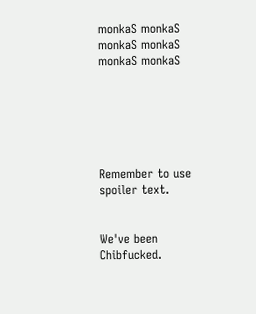monkaS monkaS monkaS monkaS monkaS monkaS






Remember to use spoiler text.


We've been Chibfucked.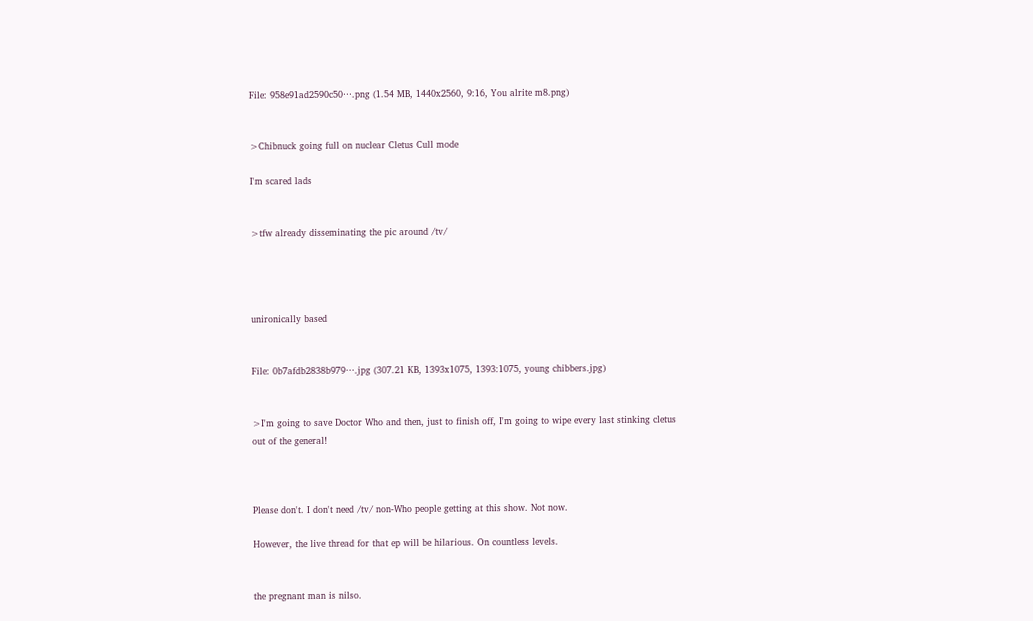File: 958e91ad2590c50⋯.png (1.54 MB, 1440x2560, 9:16, You alrite m8.png)


>Chibnuck going full on nuclear Cletus Cull mode

I'm scared lads


>tfw already disseminating the pic around /tv/




unironically based


File: 0b7afdb2838b979⋯.jpg (307.21 KB, 1393x1075, 1393:1075, young chibbers.jpg)


>I'm going to save Doctor Who and then, just to finish off, I'm going to wipe every last stinking cletus out of the general!



Please don't. I don't need /tv/ non-Who people getting at this show. Not now.

However, the live thread for that ep will be hilarious. On countless levels.


the pregnant man is nilso.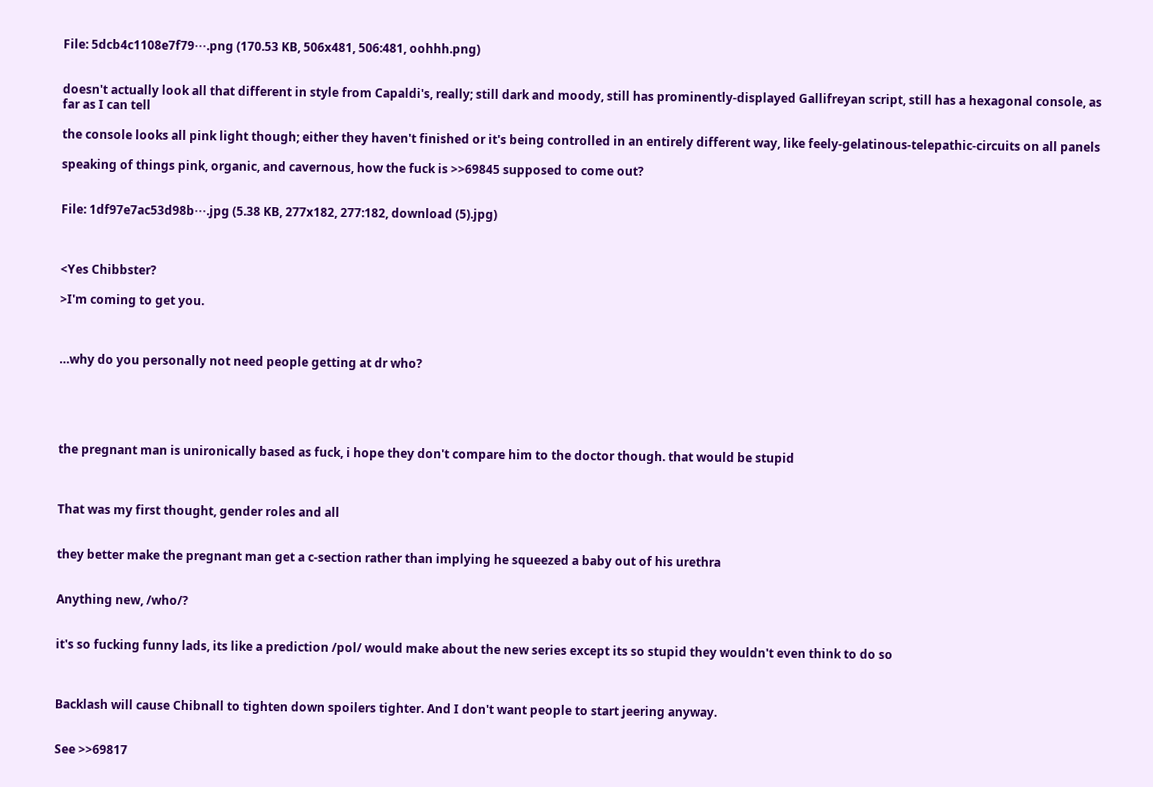File: 5dcb4c1108e7f79⋯.png (170.53 KB, 506x481, 506:481, oohhh.png)


doesn't actually look all that different in style from Capaldi's, really; still dark and moody, still has prominently-displayed Gallifreyan script, still has a hexagonal console, as far as I can tell

the console looks all pink light though; either they haven't finished or it's being controlled in an entirely different way, like feely-gelatinous-telepathic-circuits on all panels

speaking of things pink, organic, and cavernous, how the fuck is >>69845 supposed to come out?


File: 1df97e7ac53d98b⋯.jpg (5.38 KB, 277x182, 277:182, download (5).jpg)



<Yes Chibbster?

>I'm coming to get you.



…why do you personally not need people getting at dr who?





the pregnant man is unironically based as fuck, i hope they don't compare him to the doctor though. that would be stupid



That was my first thought, gender roles and all


they better make the pregnant man get a c-section rather than implying he squeezed a baby out of his urethra


Anything new, /who/?


it's so fucking funny lads, its like a prediction /pol/ would make about the new series except its so stupid they wouldn't even think to do so



Backlash will cause Chibnall to tighten down spoilers tighter. And I don't want people to start jeering anyway.


See >>69817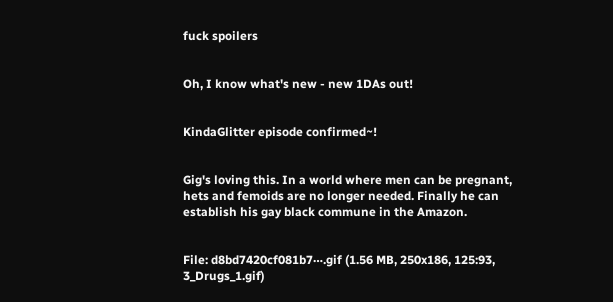fuck spoilers


Oh, I know what's new - new 1DAs out!


KindaGlitter episode confirmed~!


Gig's loving this. In a world where men can be pregnant, hets and femoids are no longer needed. Finally he can establish his gay black commune in the Amazon.


File: d8bd7420cf081b7⋯.gif (1.56 MB, 250x186, 125:93, 3_Drugs_1.gif)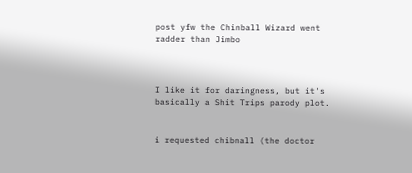post yfw the Chinball Wizard went radder than Jimbo



I like it for daringness, but it's basically a Shit Trips parody plot.


i requested chibnall (the doctor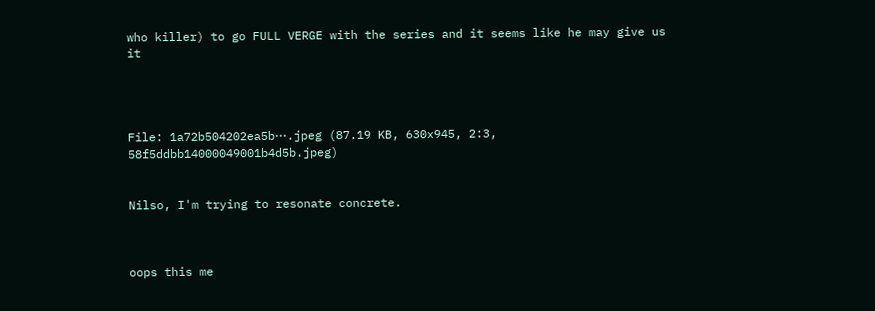who killer) to go FULL VERGE with the series and it seems like he may give us it




File: 1a72b504202ea5b⋯.jpeg (87.19 KB, 630x945, 2:3, 58f5ddbb14000049001b4d5b.jpeg)


Nilso, I'm trying to resonate concrete.



oops this me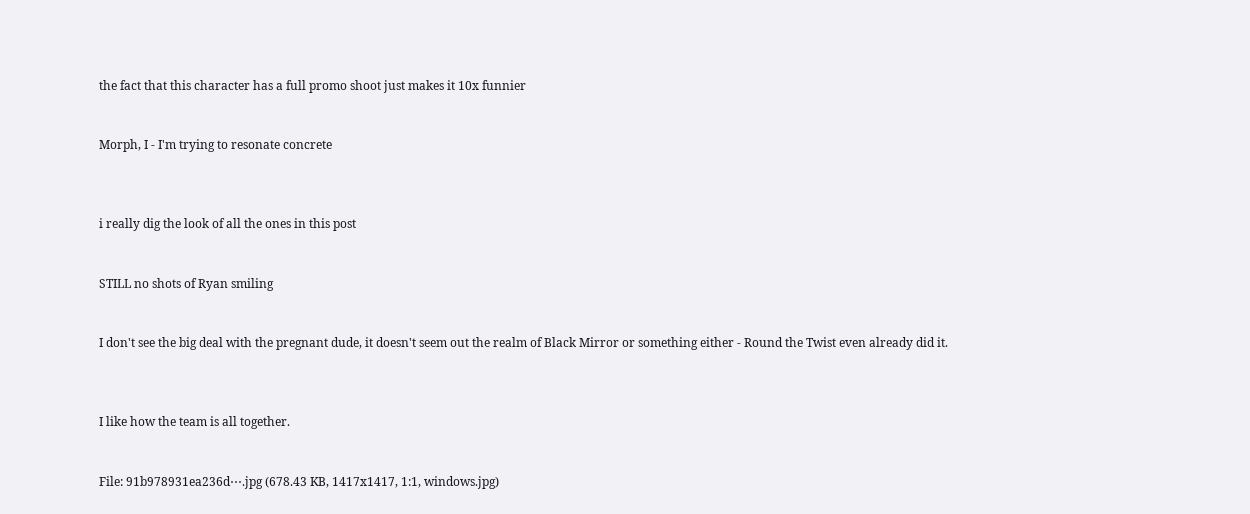the fact that this character has a full promo shoot just makes it 10x funnier


Morph, I - I'm trying to resonate concrete



i really dig the look of all the ones in this post


STILL no shots of Ryan smiling


I don't see the big deal with the pregnant dude, it doesn't seem out the realm of Black Mirror or something either - Round the Twist even already did it.



I like how the team is all together.


File: 91b978931ea236d⋯.jpg (678.43 KB, 1417x1417, 1:1, windows.jpg)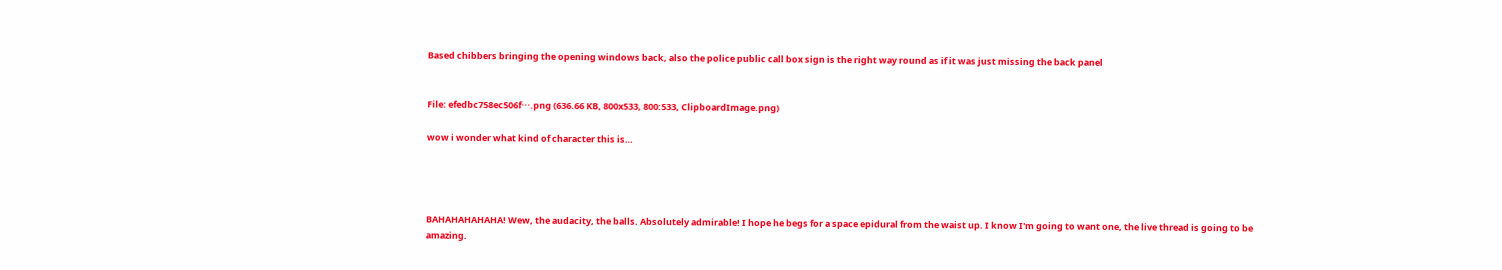Based chibbers bringing the opening windows back, also the police public call box sign is the right way round as if it was just missing the back panel


File: efedbc758ec506f⋯.png (636.66 KB, 800x533, 800:533, ClipboardImage.png)

wow i wonder what kind of character this is…




BAHAHAHAHAHA! Wew, the audacity, the balls. Absolutely admirable! I hope he begs for a space epidural from the waist up. I know I'm going to want one, the live thread is going to be amazing.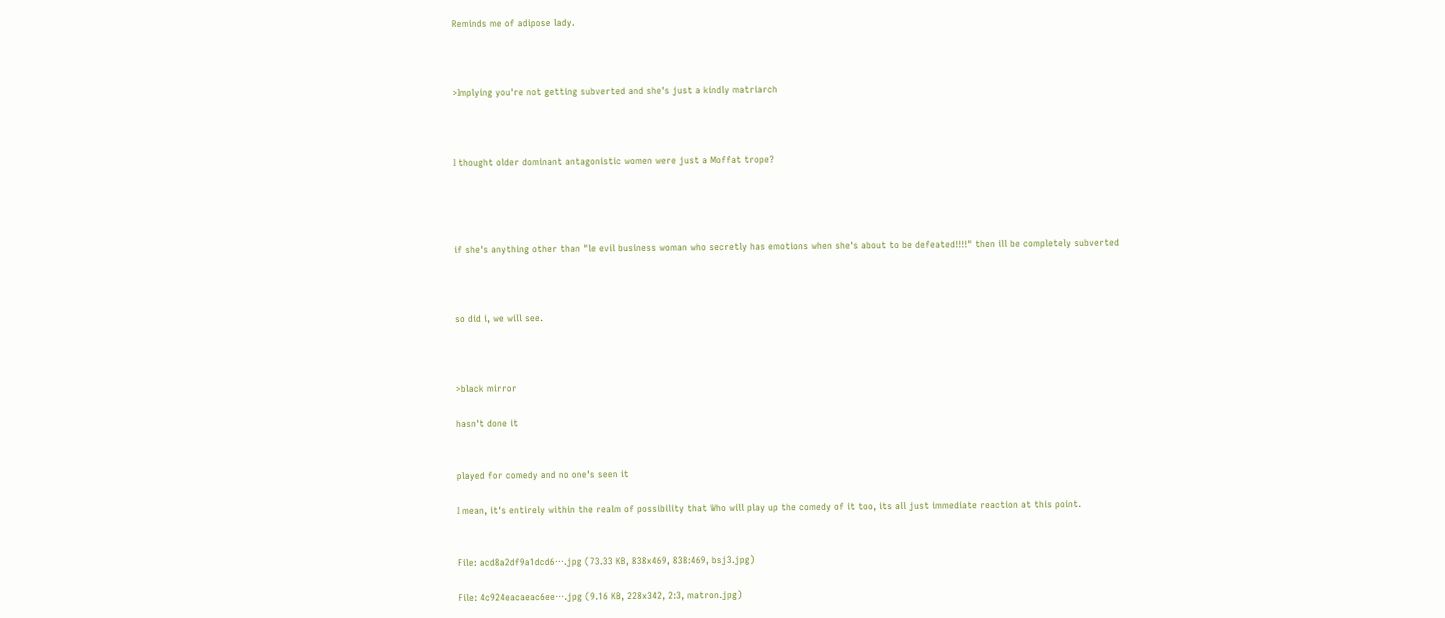Reminds me of adipose lady.



>Implying you're not getting subverted and she's just a kindly matriarch



I thought older dominant antagonistic women were just a Moffat trope?




if she's anything other than "le evil business woman who secretly has emotions when she's about to be defeated!!!!" then ill be completely subverted



so did i, we will see.



>black mirror

hasn't done it


played for comedy and no one's seen it

I mean, it's entirely within the realm of possibility that Who will play up the comedy of it too, its all just immediate reaction at this point.


File: acd8a2df9a1dcd6⋯.jpg (73.33 KB, 838x469, 838:469, bsj3.jpg)

File: 4c924eacaeac6ee⋯.jpg (9.16 KB, 228x342, 2:3, matron.jpg)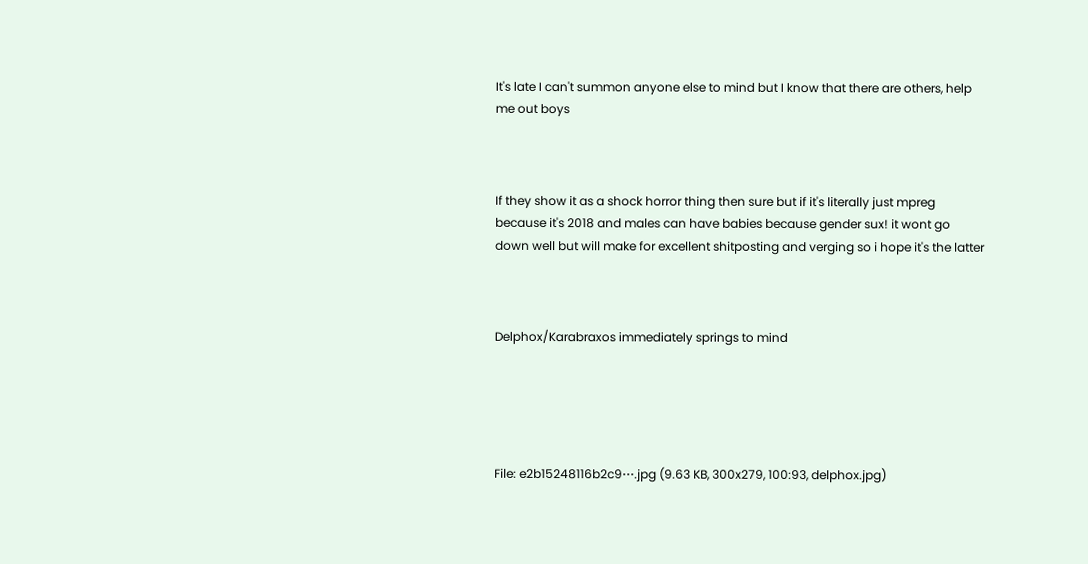It's late I can't summon anyone else to mind but I know that there are others, help me out boys



If they show it as a shock horror thing then sure but if it's literally just mpreg because it's 2018 and males can have babies because gender sux! it wont go down well but will make for excellent shitposting and verging so i hope it's the latter



Delphox/Karabraxos immediately springs to mind





File: e2b15248116b2c9⋯.jpg (9.63 KB, 300x279, 100:93, delphox.jpg)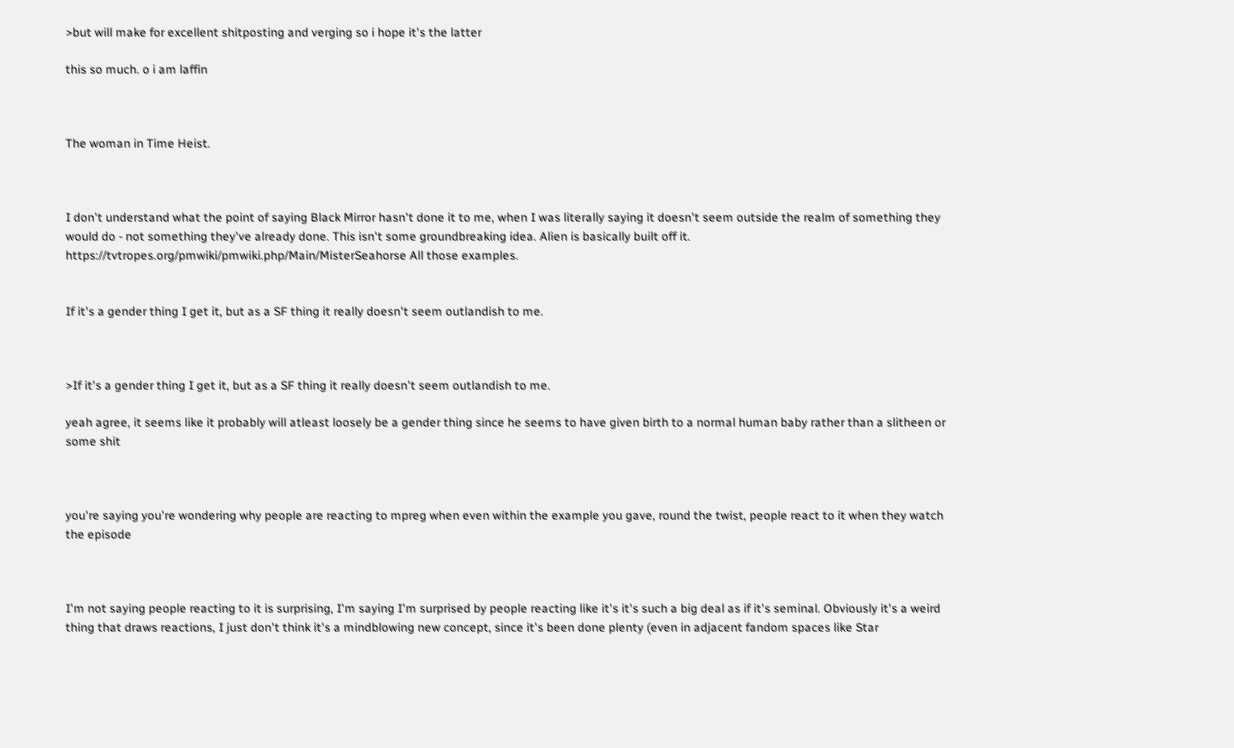>but will make for excellent shitposting and verging so i hope it's the latter

this so much. o i am laffin



The woman in Time Heist.



I don't understand what the point of saying Black Mirror hasn't done it to me, when I was literally saying it doesn't seem outside the realm of something they would do - not something they've already done. This isn't some groundbreaking idea. Alien is basically built off it. https://tvtropes.org/pmwiki/pmwiki.php/Main/MisterSeahorse All those examples.


If it's a gender thing I get it, but as a SF thing it really doesn't seem outlandish to me.



>If it's a gender thing I get it, but as a SF thing it really doesn't seem outlandish to me.

yeah agree, it seems like it probably will atleast loosely be a gender thing since he seems to have given birth to a normal human baby rather than a slitheen or some shit



you're saying you're wondering why people are reacting to mpreg when even within the example you gave, round the twist, people react to it when they watch the episode



I'm not saying people reacting to it is surprising, I'm saying I'm surprised by people reacting like it's it's such a big deal as if it's seminal. Obviously it's a weird thing that draws reactions, I just don't think it's a mindblowing new concept, since it's been done plenty (even in adjacent fandom spaces like Star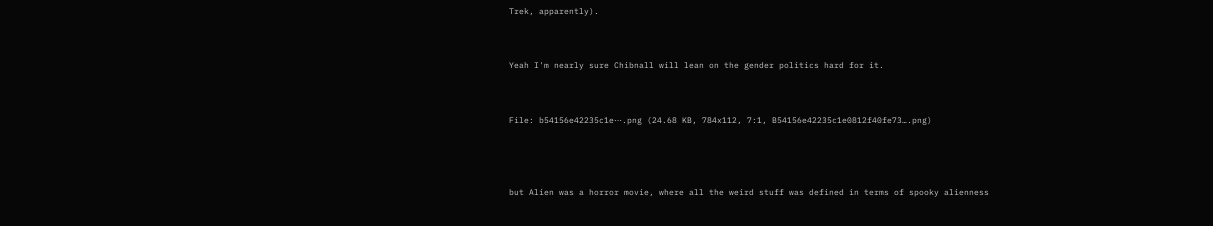Trek, apparently).


Yeah I'm nearly sure Chibnall will lean on the gender politics hard for it.


File: b54156e42235c1e⋯.png (24.68 KB, 784x112, 7:1, B54156e42235c1e0812f40fe73….png)



but Alien was a horror movie, where all the weird stuff was defined in terms of spooky alienness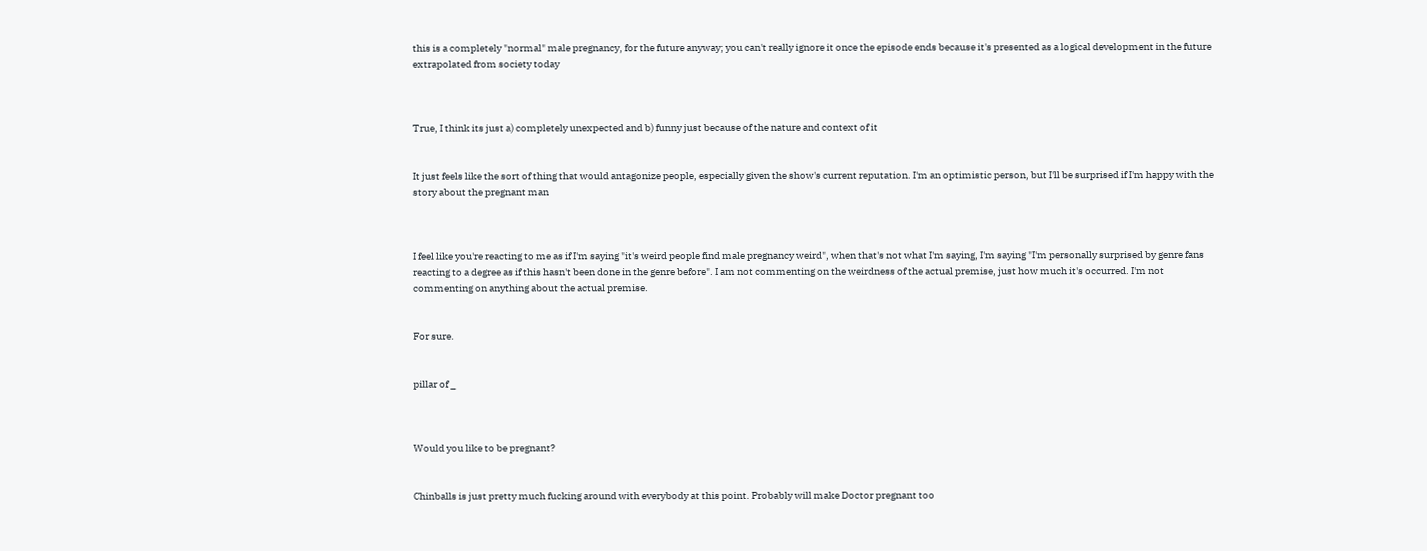this is a completely "normal" male pregnancy, for the future anyway; you can't really ignore it once the episode ends because it's presented as a logical development in the future extrapolated from society today



True, I think its just a) completely unexpected and b) funny just because of the nature and context of it


It just feels like the sort of thing that would antagonize people, especially given the show's current reputation. I'm an optimistic person, but I'll be surprised if I'm happy with the story about the pregnant man



I feel like you're reacting to me as if I'm saying "it's weird people find male pregnancy weird", when that's not what I'm saying, I'm saying "I'm personally surprised by genre fans reacting to a degree as if this hasn't been done in the genre before". I am not commenting on the weirdness of the actual premise, just how much it's occurred. I'm not commenting on anything about the actual premise.


For sure.


pillar of _



Would you like to be pregnant?


Chinballs is just pretty much fucking around with everybody at this point. Probably will make Doctor pregnant too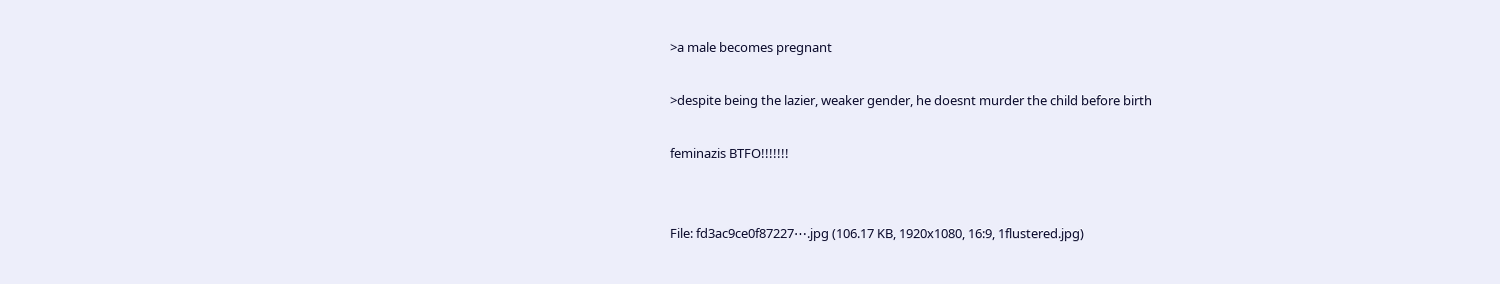>a male becomes pregnant

>despite being the lazier, weaker gender, he doesnt murder the child before birth

feminazis BTFO!!!!!!!


File: fd3ac9ce0f87227⋯.jpg (106.17 KB, 1920x1080, 16:9, 1flustered.jpg)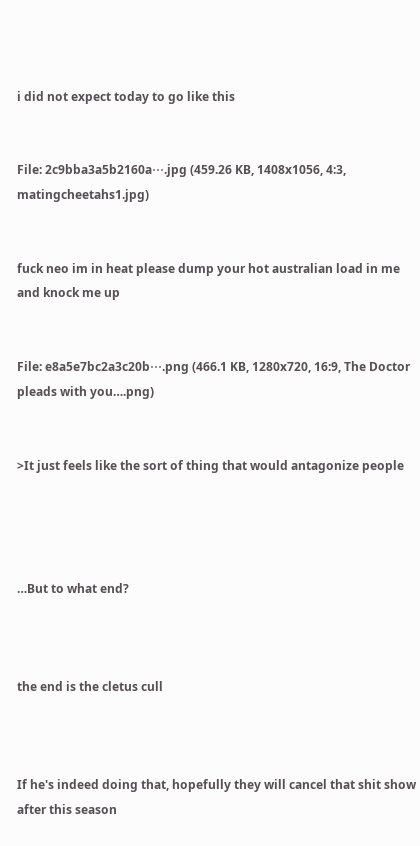i did not expect today to go like this


File: 2c9bba3a5b2160a⋯.jpg (459.26 KB, 1408x1056, 4:3, matingcheetahs1.jpg)


fuck neo im in heat please dump your hot australian load in me and knock me up


File: e8a5e7bc2a3c20b⋯.png (466.1 KB, 1280x720, 16:9, The Doctor pleads with you….png)


>It just feels like the sort of thing that would antagonize people




…But to what end?



the end is the cletus cull



If he's indeed doing that, hopefully they will cancel that shit show after this season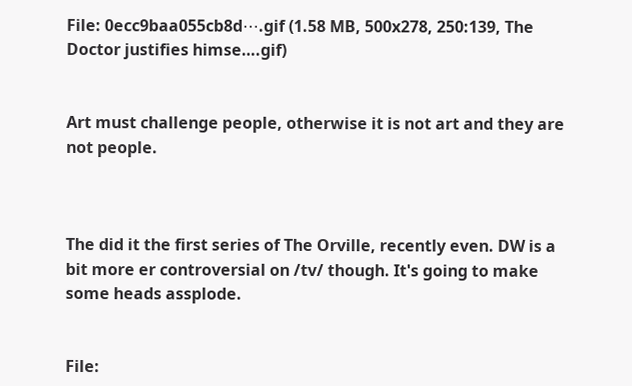File: 0ecc9baa055cb8d⋯.gif (1.58 MB, 500x278, 250:139, The Doctor justifies himse….gif)


Art must challenge people, otherwise it is not art and they are not people.



The did it the first series of The Orville, recently even. DW is a bit more er controversial on /tv/ though. It's going to make some heads assplode.


File: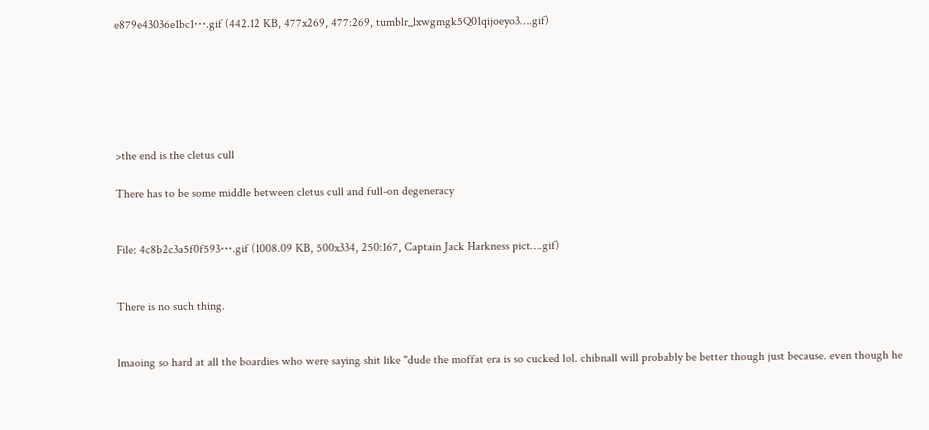e879e43036e1bc1⋯.gif (442.12 KB, 477x269, 477:269, tumblr_lxwgmgk5Q01qijoeyo3….gif)






>the end is the cletus cull

There has to be some middle between cletus cull and full-on degeneracy


File: 4c8b2c3a5f0f593⋯.gif (1008.09 KB, 500x334, 250:167, Captain Jack Harkness pict….gif)


There is no such thing.


lmaoing so hard at all the boardies who were saying shit like "dude the moffat era is so cucked lol. chibnall will probably be better though just because. even though he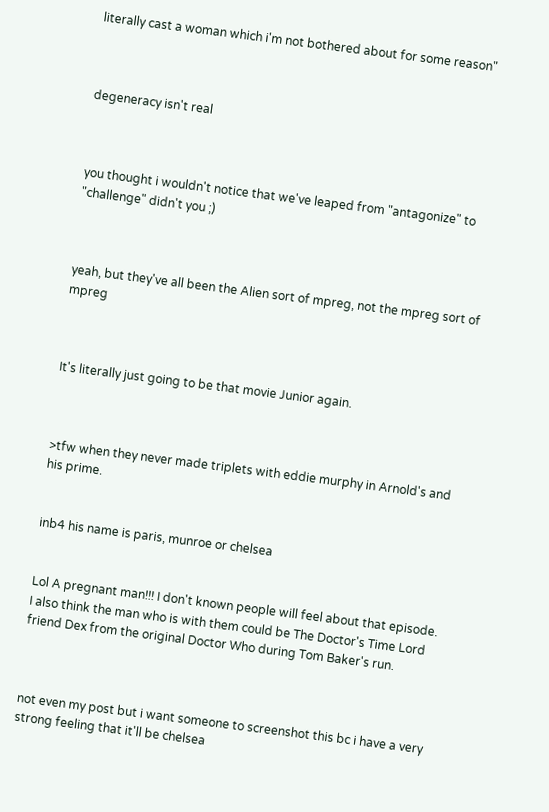literally cast a woman which i'm not bothered about for some reason"



degeneracy isn't real



you thought i wouldn't notice that we've leaped from "antagonize" to "challenge" didn't you ;)



yeah, but they've all been the Alien sort of mpreg, not the mpreg sort of mpreg



It's literally just going to be that movie Junior again.



>tfw when they never made triplets with eddie murphy in Arnold's and his prime.


inb4 his name is paris, munroe or chelsea


Lol A pregnant man!!! I don't known people will feel about that episode. I also think the man who is with them could be The Doctor's Time Lord friend Dex from the original Doctor Who during Tom Baker's run.



not even my post but i want someone to screenshot this bc i have a very strong feeling that it'll be chelsea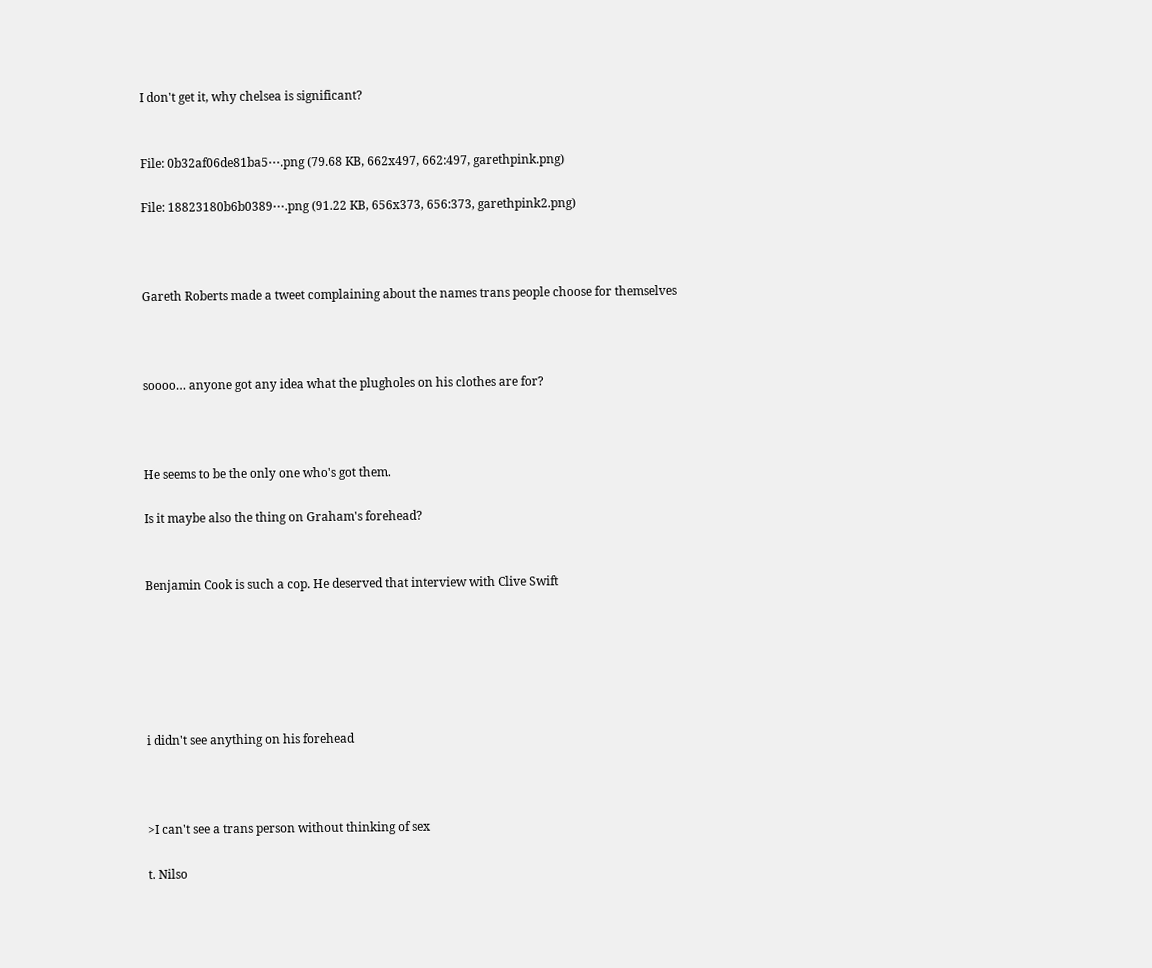I don't get it, why chelsea is significant?


File: 0b32af06de81ba5⋯.png (79.68 KB, 662x497, 662:497, garethpink.png)

File: 18823180b6b0389⋯.png (91.22 KB, 656x373, 656:373, garethpink2.png)



Gareth Roberts made a tweet complaining about the names trans people choose for themselves



soooo… anyone got any idea what the plugholes on his clothes are for?



He seems to be the only one who's got them.

Is it maybe also the thing on Graham's forehead?


Benjamin Cook is such a cop. He deserved that interview with Clive Swift






i didn't see anything on his forehead



>I can't see a trans person without thinking of sex

t. Nilso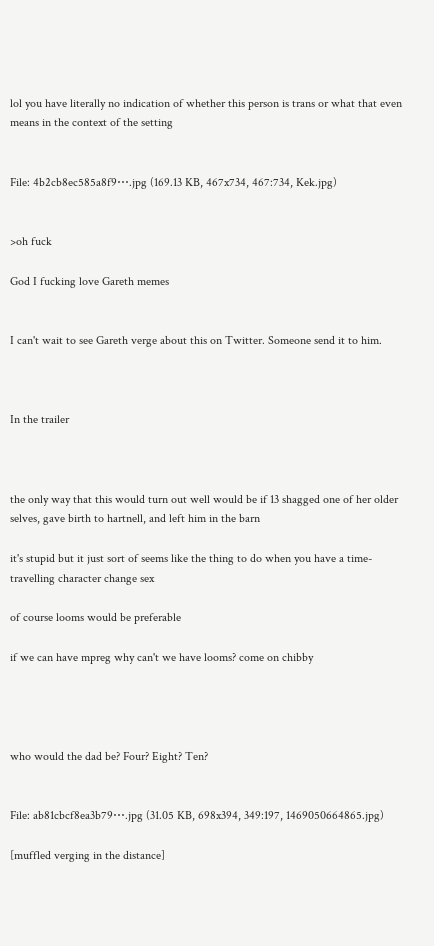lol you have literally no indication of whether this person is trans or what that even means in the context of the setting


File: 4b2cb8ec585a8f9⋯.jpg (169.13 KB, 467x734, 467:734, Kek.jpg)


>oh fuck

God I fucking love Gareth memes


I can't wait to see Gareth verge about this on Twitter. Someone send it to him.



In the trailer



the only way that this would turn out well would be if 13 shagged one of her older selves, gave birth to hartnell, and left him in the barn

it's stupid but it just sort of seems like the thing to do when you have a time-travelling character change sex

of course looms would be preferable

if we can have mpreg why can't we have looms? come on chibby




who would the dad be? Four? Eight? Ten?


File: ab81cbcf8ea3b79⋯.jpg (31.05 KB, 698x394, 349:197, 1469050664865.jpg)

[muffled verging in the distance]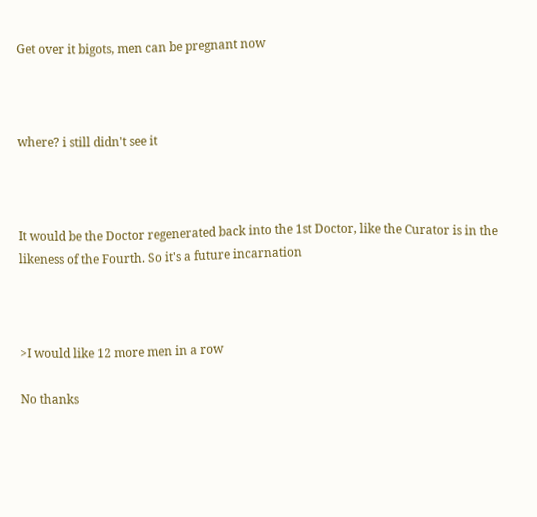Get over it bigots, men can be pregnant now



where? i still didn't see it



It would be the Doctor regenerated back into the 1st Doctor, like the Curator is in the likeness of the Fourth. So it's a future incarnation



>I would like 12 more men in a row

No thanks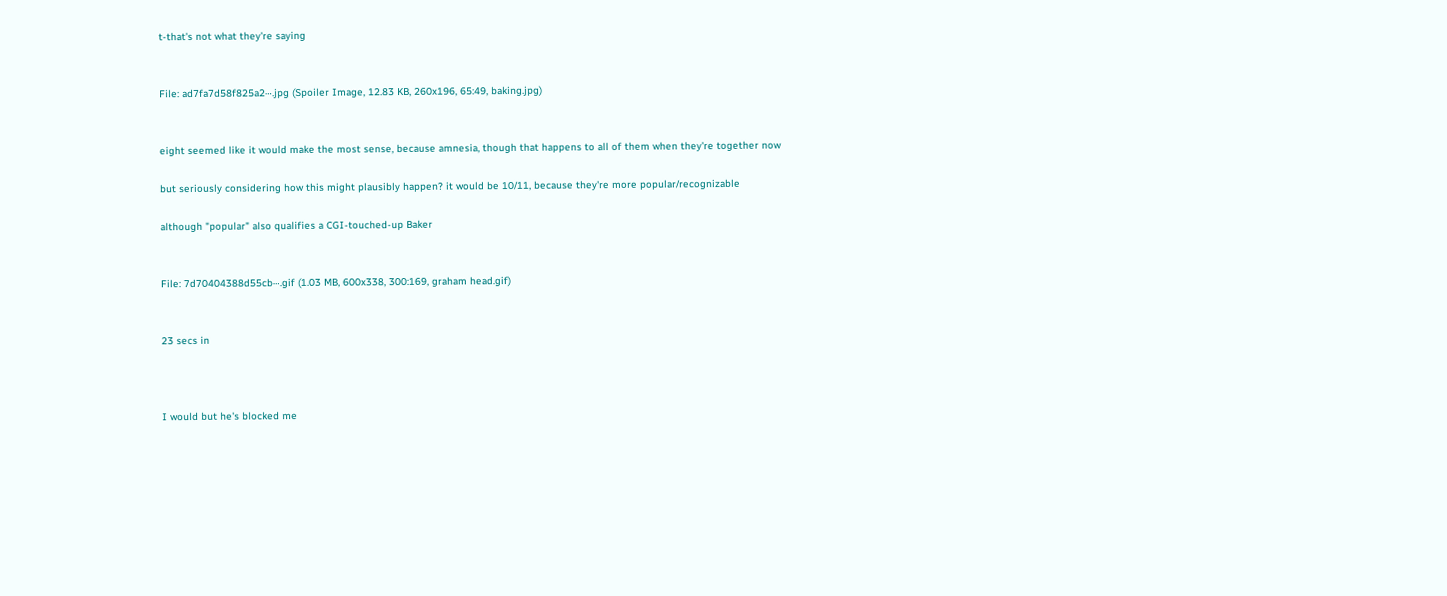t-that's not what they're saying


File: ad7fa7d58f825a2⋯.jpg (Spoiler Image, 12.83 KB, 260x196, 65:49, baking.jpg)


eight seemed like it would make the most sense, because amnesia, though that happens to all of them when they're together now

but seriously considering how this might plausibly happen? it would be 10/11, because they're more popular/recognizable

although "popular" also qualifies a CGI-touched-up Baker


File: 7d70404388d55cb⋯.gif (1.03 MB, 600x338, 300:169, graham head.gif)


23 secs in



I would but he's blocked me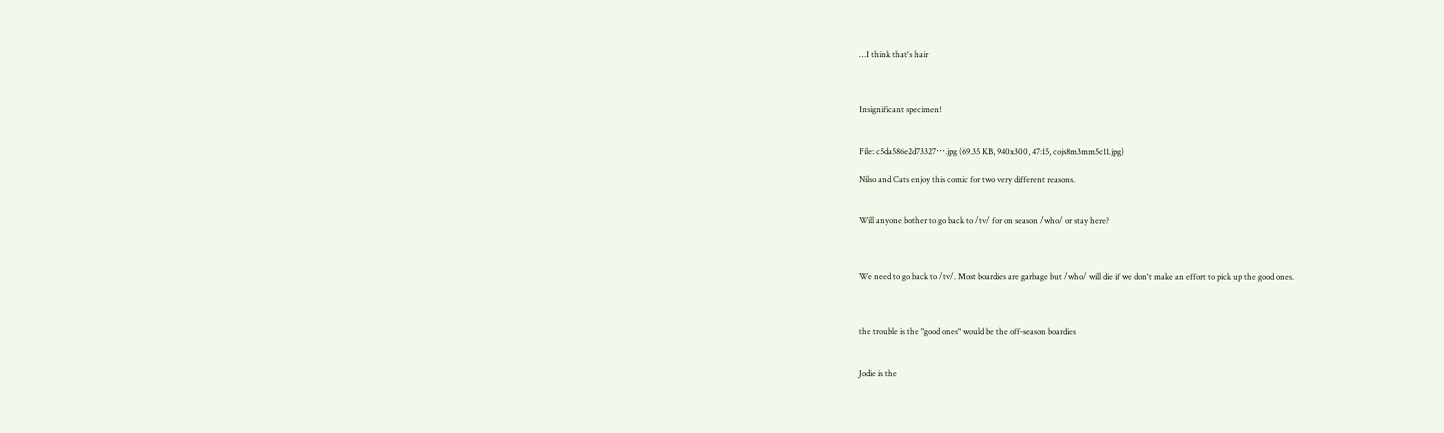…I think that's hair



Insignificant specimen!


File: c5da586e2d73327⋯.jpg (69.35 KB, 940x300, 47:15, cojs8m3mm5c11.jpg)

Nilso and Cats enjoy this comic for two very different reasons.


Will anyone bother to go back to /tv/ for on season /who/ or stay here?



We need to go back to /tv/. Most boardies are garbage but /who/ will die if we don't make an effort to pick up the good ones.



the trouble is the "good ones" would be the off-season boardies


Jodie is the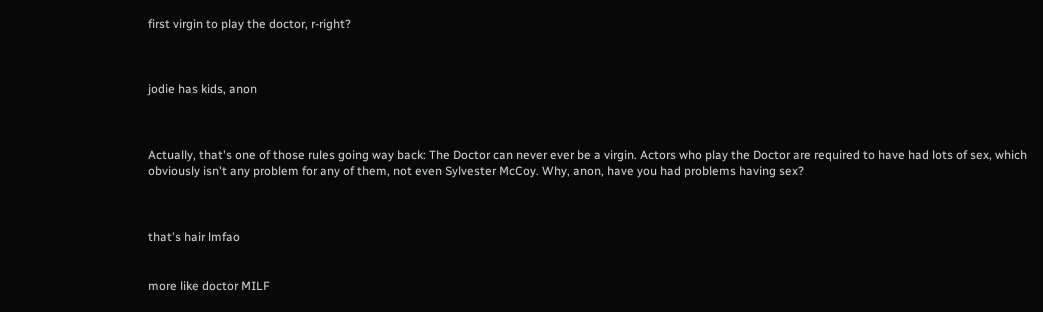first virgin to play the doctor, r-right?



jodie has kids, anon



Actually, that's one of those rules going way back: The Doctor can never ever be a virgin. Actors who play the Doctor are required to have had lots of sex, which obviously isn't any problem for any of them, not even Sylvester McCoy. Why, anon, have you had problems having sex?



that's hair lmfao


more like doctor MILF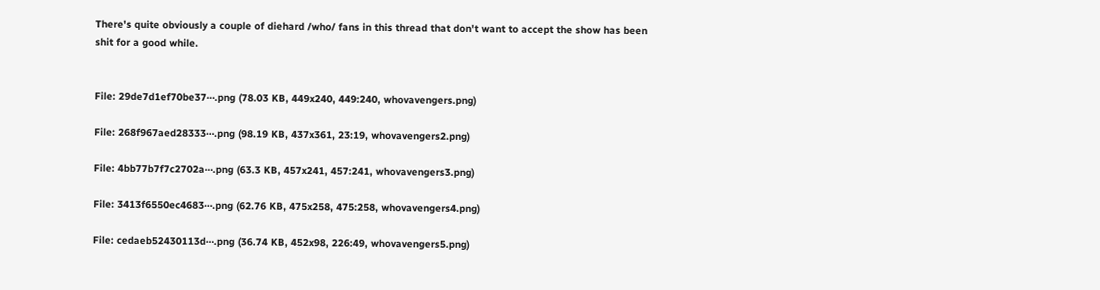There's quite obviously a couple of diehard /who/ fans in this thread that don't want to accept the show has been shit for a good while.


File: 29de7d1ef70be37⋯.png (78.03 KB, 449x240, 449:240, whovavengers.png)

File: 268f967aed28333⋯.png (98.19 KB, 437x361, 23:19, whovavengers2.png)

File: 4bb77b7f7c2702a⋯.png (63.3 KB, 457x241, 457:241, whovavengers3.png)

File: 3413f6550ec4683⋯.png (62.76 KB, 475x258, 475:258, whovavengers4.png)

File: cedaeb52430113d⋯.png (36.74 KB, 452x98, 226:49, whovavengers5.png)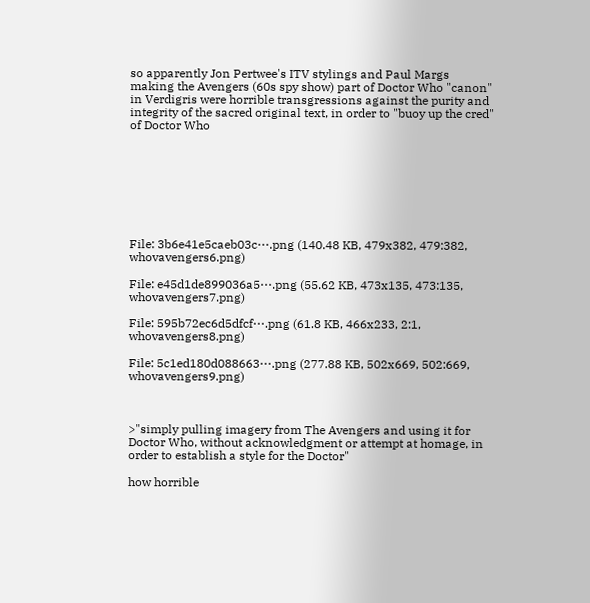so apparently Jon Pertwee's ITV stylings and Paul Margs making the Avengers (60s spy show) part of Doctor Who "canon" in Verdigris were horrible transgressions against the purity and integrity of the sacred original text, in order to "buoy up the cred" of Doctor Who








File: 3b6e41e5caeb03c⋯.png (140.48 KB, 479x382, 479:382, whovavengers6.png)

File: e45d1de899036a5⋯.png (55.62 KB, 473x135, 473:135, whovavengers7.png)

File: 595b72ec6d5dfcf⋯.png (61.8 KB, 466x233, 2:1, whovavengers8.png)

File: 5c1ed180d088663⋯.png (277.88 KB, 502x669, 502:669, whovavengers9.png)



>"simply pulling imagery from The Avengers and using it for Doctor Who, without acknowledgment or attempt at homage, in order to establish a style for the Doctor"

how horrible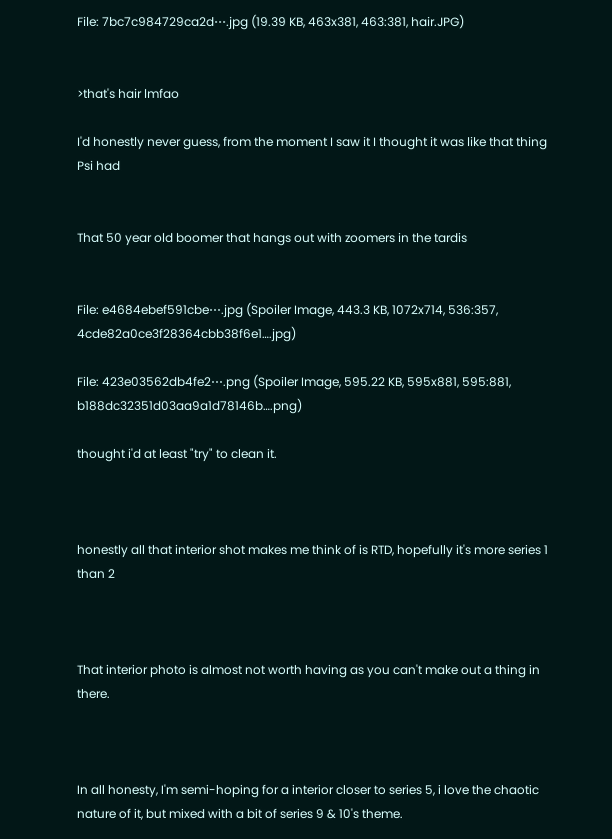File: 7bc7c984729ca2d⋯.jpg (19.39 KB, 463x381, 463:381, hair.JPG)


>that's hair lmfao

I'd honestly never guess, from the moment I saw it I thought it was like that thing Psi had


That 50 year old boomer that hangs out with zoomers in the tardis


File: e4684ebef591cbe⋯.jpg (Spoiler Image, 443.3 KB, 1072x714, 536:357, 4cde82a0ce3f28364cbb38f6e1….jpg)

File: 423e03562db4fe2⋯.png (Spoiler Image, 595.22 KB, 595x881, 595:881, b188dc32351d03aa9a1d78146b….png)

thought i'd at least "try" to clean it.



honestly all that interior shot makes me think of is RTD, hopefully it's more series 1 than 2



That interior photo is almost not worth having as you can't make out a thing in there.



In all honesty, I'm semi-hoping for a interior closer to series 5, i love the chaotic nature of it, but mixed with a bit of series 9 & 10's theme.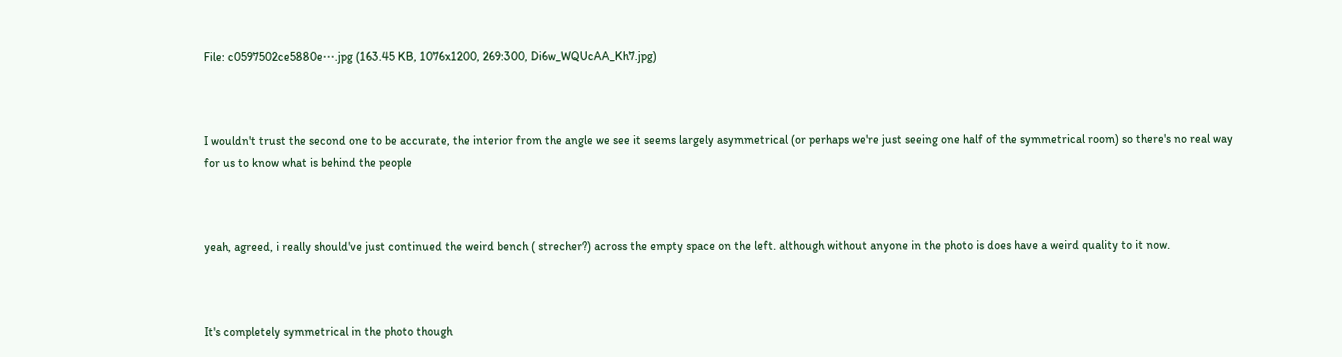File: c0597502ce5880e⋯.jpg (163.45 KB, 1076x1200, 269:300, Di6w_WQUcAA_Kh7.jpg)



I wouldn't trust the second one to be accurate, the interior from the angle we see it seems largely asymmetrical (or perhaps we're just seeing one half of the symmetrical room) so there's no real way for us to know what is behind the people



yeah, agreed, i really should've just continued the weird bench ( strecher?) across the empty space on the left. although without anyone in the photo is does have a weird quality to it now.



It's completely symmetrical in the photo though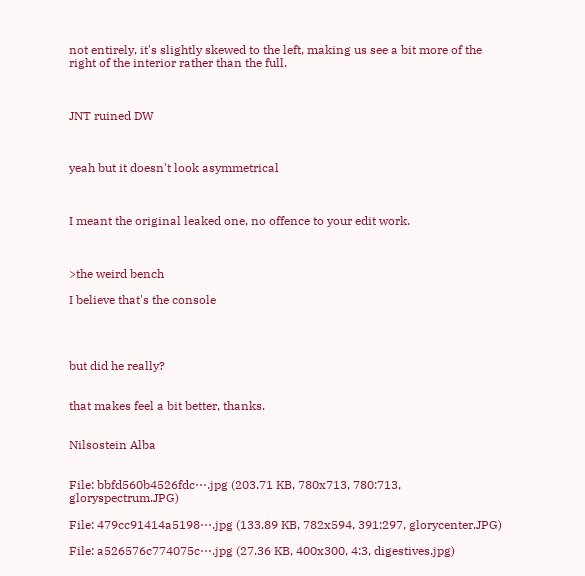not entirely, it's slightly skewed to the left, making us see a bit more of the right of the interior rather than the full.



JNT ruined DW



yeah but it doesn't look asymmetrical



I meant the original leaked one, no offence to your edit work.



>the weird bench

I believe that's the console




but did he really?


that makes feel a bit better, thanks.


Nilsostein Alba


File: bbfd560b4526fdc⋯.jpg (203.71 KB, 780x713, 780:713, gloryspectrum.JPG)

File: 479cc91414a5198⋯.jpg (133.89 KB, 782x594, 391:297, glorycenter.JPG)

File: a526576c774075c⋯.jpg (27.36 KB, 400x300, 4:3, digestives.jpg)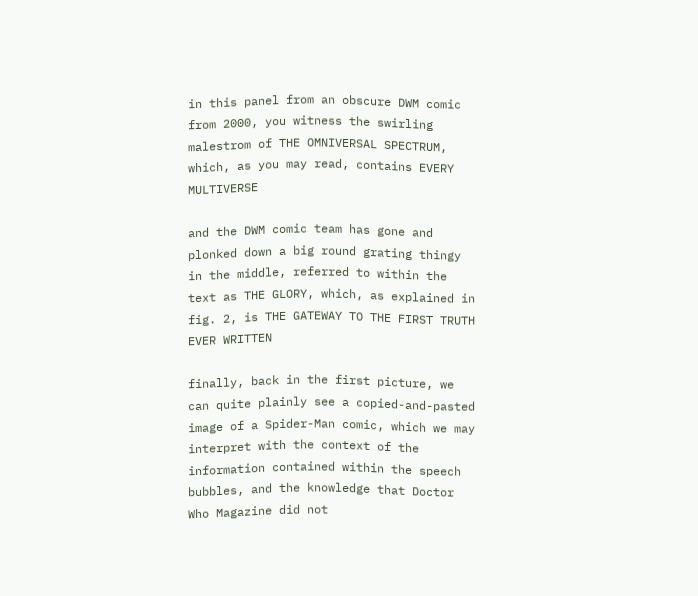in this panel from an obscure DWM comic from 2000, you witness the swirling malestrom of THE OMNIVERSAL SPECTRUM, which, as you may read, contains EVERY MULTIVERSE

and the DWM comic team has gone and plonked down a big round grating thingy in the middle, referred to within the text as THE GLORY, which, as explained in fig. 2, is THE GATEWAY TO THE FIRST TRUTH EVER WRITTEN

finally, back in the first picture, we can quite plainly see a copied-and-pasted image of a Spider-Man comic, which we may interpret with the context of the information contained within the speech bubbles, and the knowledge that Doctor Who Magazine did not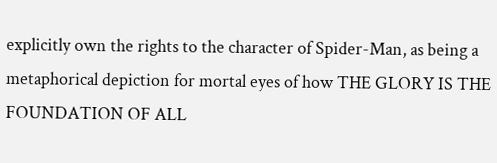explicitly own the rights to the character of Spider-Man, as being a metaphorical depiction for mortal eyes of how THE GLORY IS THE FOUNDATION OF ALL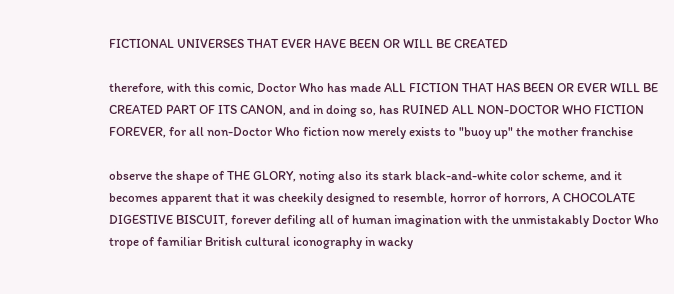FICTIONAL UNIVERSES THAT EVER HAVE BEEN OR WILL BE CREATED

therefore, with this comic, Doctor Who has made ALL FICTION THAT HAS BEEN OR EVER WILL BE CREATED PART OF ITS CANON, and in doing so, has RUINED ALL NON-DOCTOR WHO FICTION FOREVER, for all non-Doctor Who fiction now merely exists to "buoy up" the mother franchise

observe the shape of THE GLORY, noting also its stark black-and-white color scheme, and it becomes apparent that it was cheekily designed to resemble, horror of horrors, A CHOCOLATE DIGESTIVE BISCUIT, forever defiling all of human imagination with the unmistakably Doctor Who trope of familiar British cultural iconography in wacky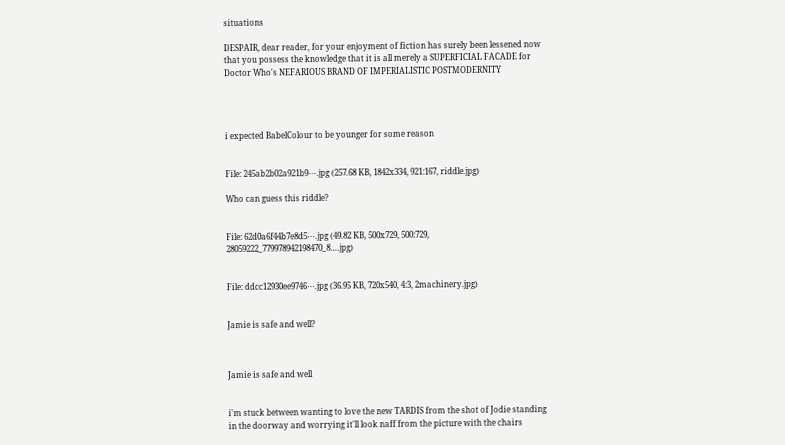situations

DESPAIR, dear reader, for your enjoyment of fiction has surely been lessened now that you possess the knowledge that it is all merely a SUPERFICIAL FACADE for Doctor Who's NEFARIOUS BRAND OF IMPERIALISTIC POSTMODERNITY




i expected BabelColour to be younger for some reason


File: 245ab2b02a921b9⋯.jpg (257.68 KB, 1842x334, 921:167, riddle.jpg)

Who can guess this riddle?


File: 62d0a6f44b7e8d5⋯.jpg (49.82 KB, 500x729, 500:729, 28059222_779978942198470_8….jpg)


File: ddcc12930ee9746⋯.jpg (36.95 KB, 720x540, 4:3, 2machinery.jpg)


Jamie is safe and well?



Jamie is safe and well


i'm stuck between wanting to love the new TARDIS from the shot of Jodie standing in the doorway and worrying it'll look naff from the picture with the chairs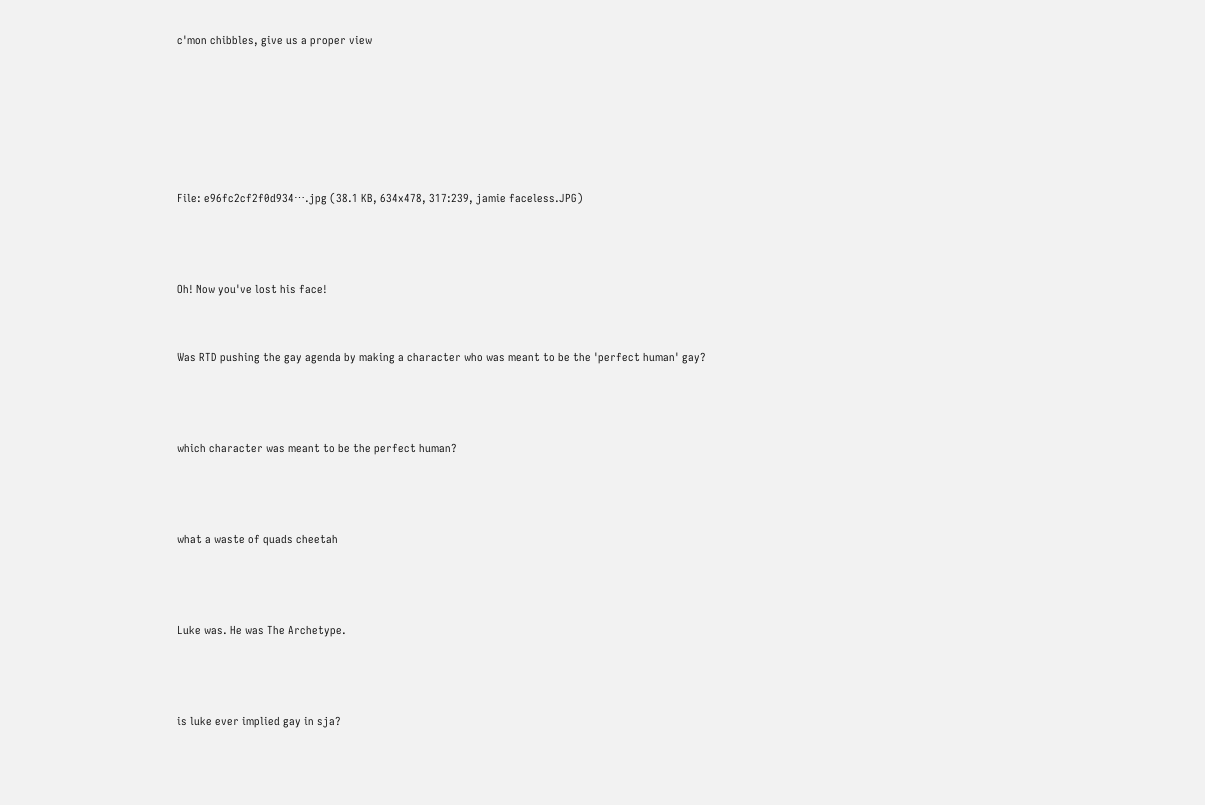c'mon chibbles, give us a proper view






File: e96fc2cf2f0d934⋯.jpg (38.1 KB, 634x478, 317:239, jamie faceless.JPG)



Oh! Now you've lost his face!


Was RTD pushing the gay agenda by making a character who was meant to be the 'perfect human' gay?



which character was meant to be the perfect human?



what a waste of quads cheetah



Luke was. He was The Archetype.



is luke ever implied gay in sja?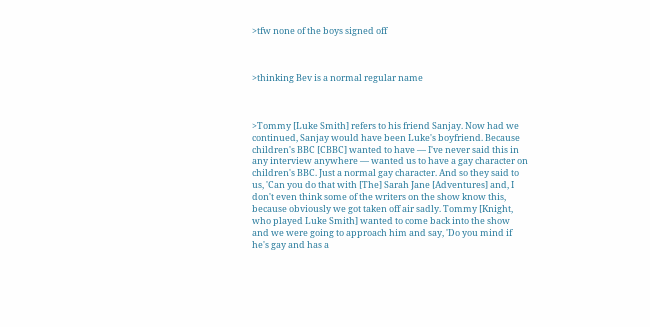>tfw none of the boys signed off



>thinking Bev is a normal regular name



>Tommy [Luke Smith] refers to his friend Sanjay. Now had we continued, Sanjay would have been Luke's boyfriend. Because children's BBC [CBBC] wanted to have — I've never said this in any interview anywhere — wanted us to have a gay character on children's BBC. Just a normal gay character. And so they said to us, 'Can you do that with [The] Sarah Jane [Adventures] and, I don't even think some of the writers on the show know this, because obviously we got taken off air sadly. Tommy [Knight, who played Luke Smith] wanted to come back into the show and we were going to approach him and say, 'Do you mind if he's gay and has a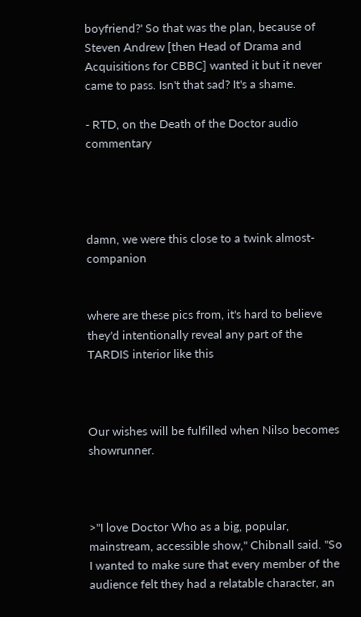boyfriend?' So that was the plan, because of Steven Andrew [then Head of Drama and Acquisitions for CBBC] wanted it but it never came to pass. Isn't that sad? It's a shame.

- RTD, on the Death of the Doctor audio commentary




damn, we were this close to a twink almost-companion


where are these pics from, it's hard to believe they'd intentionally reveal any part of the TARDIS interior like this



Our wishes will be fulfilled when Nilso becomes showrunner.



>"I love Doctor Who as a big, popular, mainstream, accessible show," Chibnall said. "So I wanted to make sure that every member of the audience felt they had a relatable character, an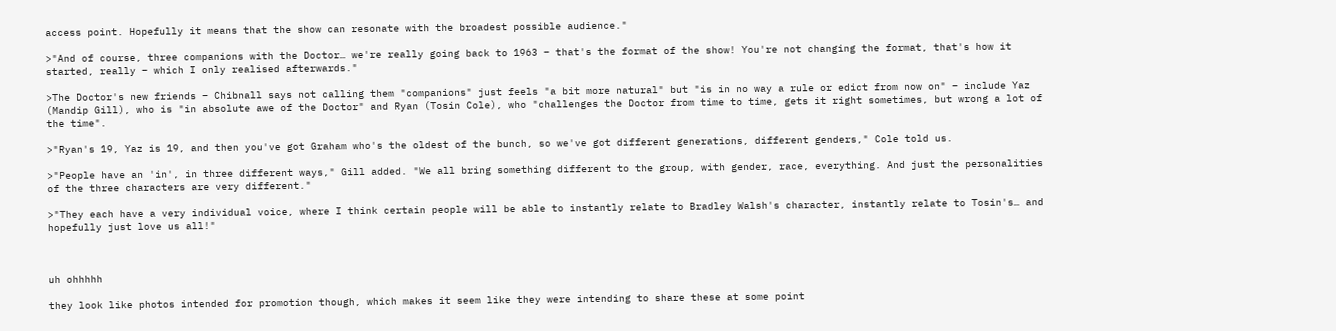access point. Hopefully it means that the show can resonate with the broadest possible audience."

>"And of course, three companions with the Doctor… we're really going back to 1963 – that's the format of the show! You're not changing the format, that's how it started, really – which I only realised afterwards."

>The Doctor's new friends – Chibnall says not calling them "companions" just feels "a bit more natural" but "is in no way a rule or edict from now on" – include Yaz (Mandip Gill), who is "in absolute awe of the Doctor" and Ryan (Tosin Cole), who "challenges the Doctor from time to time, gets it right sometimes, but wrong a lot of the time".

>"Ryan's 19, Yaz is 19, and then you've got Graham who's the oldest of the bunch, so we've got different generations, different genders," Cole told us.

>"People have an 'in', in three different ways," Gill added. "We all bring something different to the group, with gender, race, everything. And just the personalities of the three characters are very different."

>"They each have a very individual voice, where I think certain people will be able to instantly relate to Bradley Walsh's character, instantly relate to Tosin's… and hopefully just love us all!"



uh ohhhhh

they look like photos intended for promotion though, which makes it seem like they were intending to share these at some point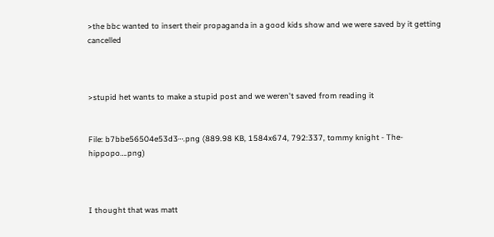>the bbc wanted to insert their propaganda in a good kids show and we were saved by it getting cancelled



>stupid het wants to make a stupid post and we weren't saved from reading it


File: b7bbe56504e53d3⋯.png (889.98 KB, 1584x674, 792:337, tommy knight - The-hippopo….png)



I thought that was matt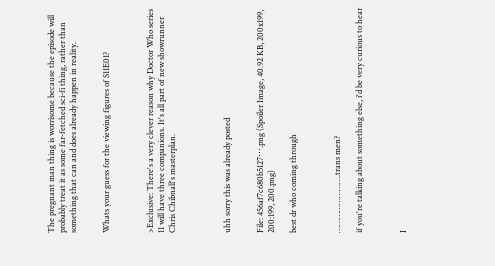The pregnant man thing is worrisome because the episode will probably treat it as some far-fetched sci-fi thing, rather than something that can and does already happen in reality.


Whats your guess for the viewing figures of S11E01?



>Exclusive: There's a very clever reason why Doctor Who series 11 will have three companions. It's all part of new showrunner Chris Chibnall's masterplan.




uhh sorry this was already posted


File: 456af7c680b5127⋯.png (Spoiler Image, 40.92 KB, 200x199, 200:199, 200.png)

best dr who coming through



…………………….trans men?

if you're talking about something else, i'd be very curious to hear



I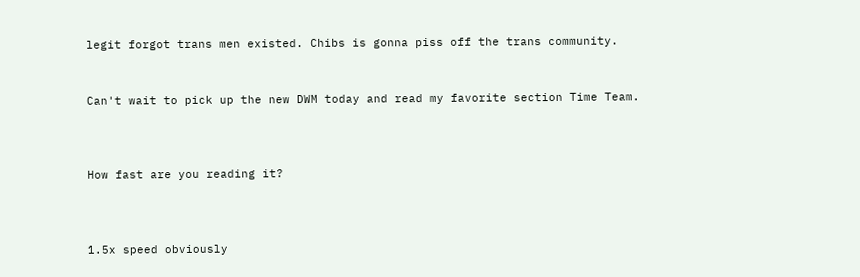legit forgot trans men existed. Chibs is gonna piss off the trans community.


Can't wait to pick up the new DWM today and read my favorite section Time Team.



How fast are you reading it?



1.5x speed obviously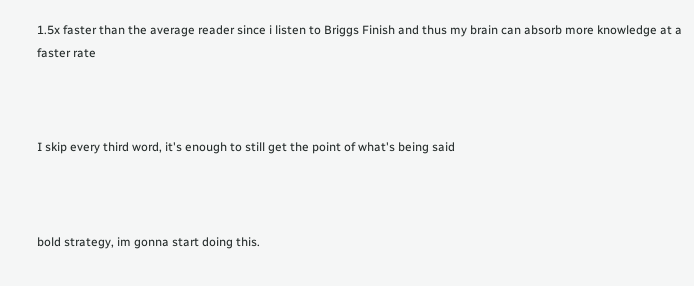1.5x faster than the average reader since i listen to Briggs Finish and thus my brain can absorb more knowledge at a faster rate



I skip every third word, it's enough to still get the point of what's being said



bold strategy, im gonna start doing this.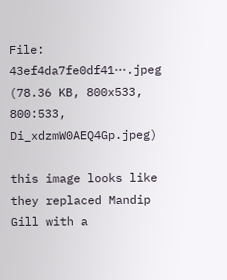File: 43ef4da7fe0df41⋯.jpeg (78.36 KB, 800x533, 800:533, Di_xdzmW0AEQ4Gp.jpeg)

this image looks like they replaced Mandip Gill with a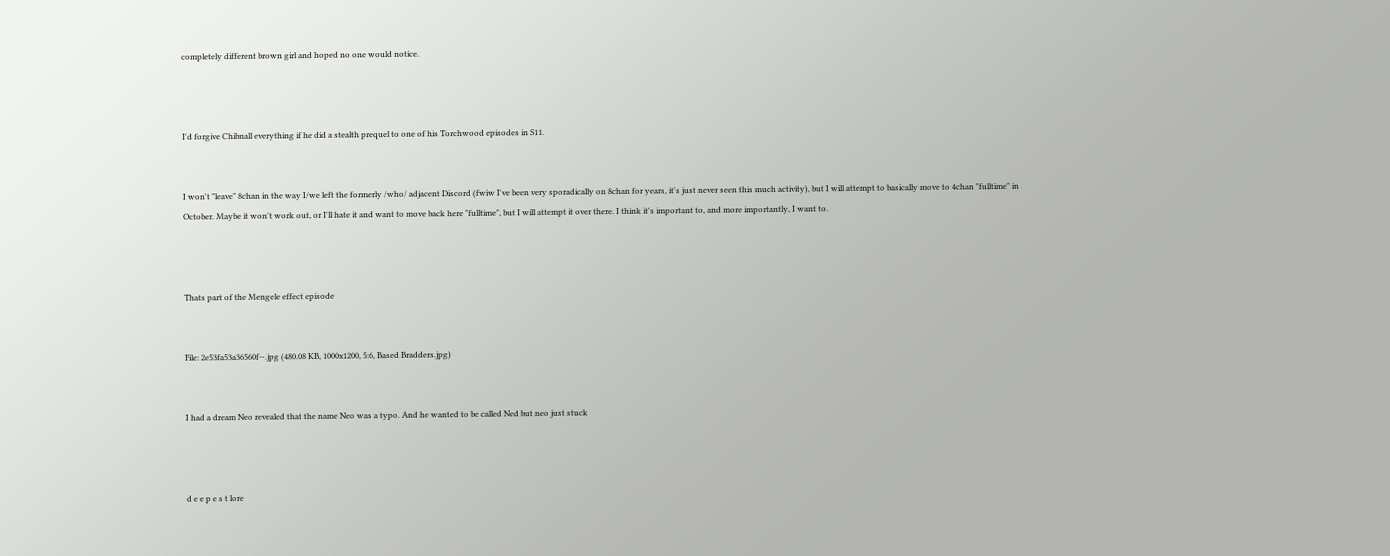completely different brown girl and hoped no one would notice.



I'd forgive Chibnall everything if he did a stealth prequel to one of his Torchwood episodes in S11.


I won't "leave" 8chan in the way I/we left the formerly /who/ adjacent Discord (fwiw I've been very sporadically on 8chan for years, it's just never seen this much activity), but I will attempt to basically move to 4chan "fulltime" in October. Maybe it won't work out, or I'll hate it and want to move back here "fulltime", but I will attempt it over there. I think it's important to, and more importantly, I want to.



Thats part of the Mengele effect episode


File: 2e53fa53a36560f⋯.jpg (480.08 KB, 1000x1200, 5:6, Based Bradders.jpg)


I had a dream Neo revealed that the name Neo was a typo. And he wanted to be called Ned but neo just stuck



d e e p e s t lore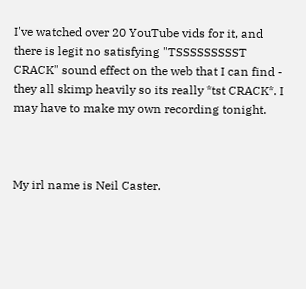I've watched over 20 YouTube vids for it, and there is legit no satisfying "TSSSSSSSSST CRACK" sound effect on the web that I can find - they all skimp heavily so its really *tst CRACK*. I may have to make my own recording tonight.



My irl name is Neil Caster.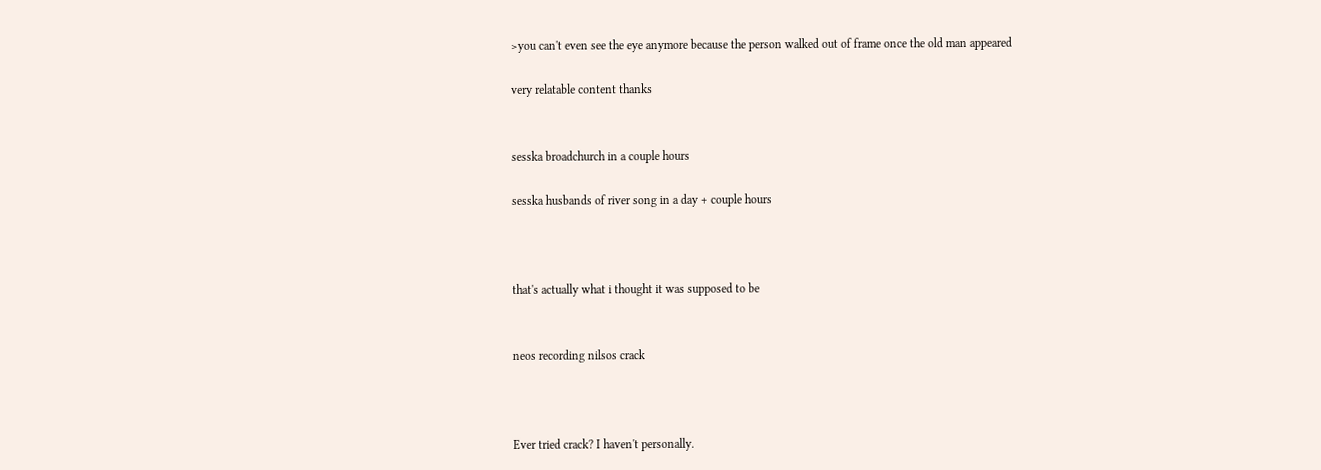>you can't even see the eye anymore because the person walked out of frame once the old man appeared

very relatable content thanks


sesska broadchurch in a couple hours

sesska husbands of river song in a day + couple hours



that's actually what i thought it was supposed to be


neos recording nilsos crack



Ever tried crack? I haven't personally.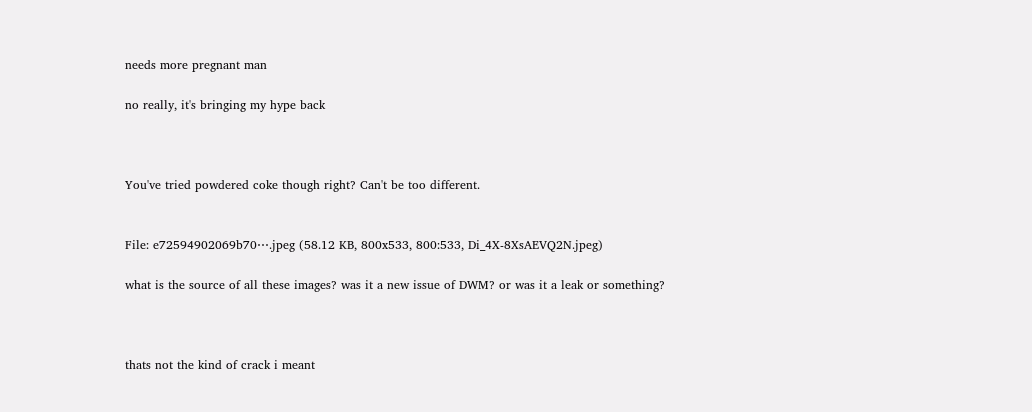needs more pregnant man

no really, it's bringing my hype back



You've tried powdered coke though right? Can't be too different.


File: e72594902069b70⋯.jpeg (58.12 KB, 800x533, 800:533, Di_4X-8XsAEVQ2N.jpeg)

what is the source of all these images? was it a new issue of DWM? or was it a leak or something?



thats not the kind of crack i meant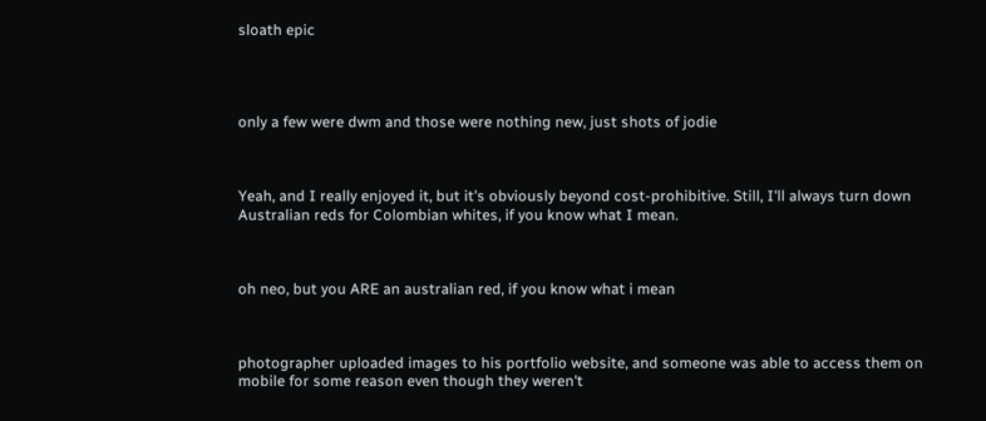sloath epic




only a few were dwm and those were nothing new, just shots of jodie



Yeah, and I really enjoyed it, but it's obviously beyond cost-prohibitive. Still, I'll always turn down Australian reds for Colombian whites, if you know what I mean.



oh neo, but you ARE an australian red, if you know what i mean



photographer uploaded images to his portfolio website, and someone was able to access them on mobile for some reason even though they weren't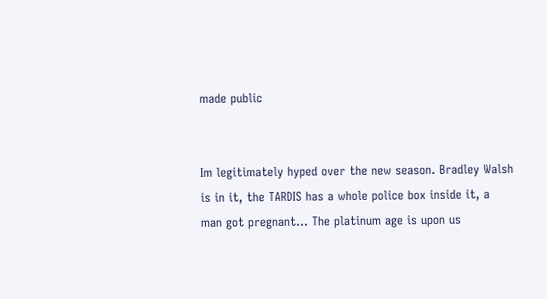made public


Im legitimately hyped over the new season. Bradley Walsh is in it, the TARDIS has a whole police box inside it, a man got pregnant… The platinum age is upon us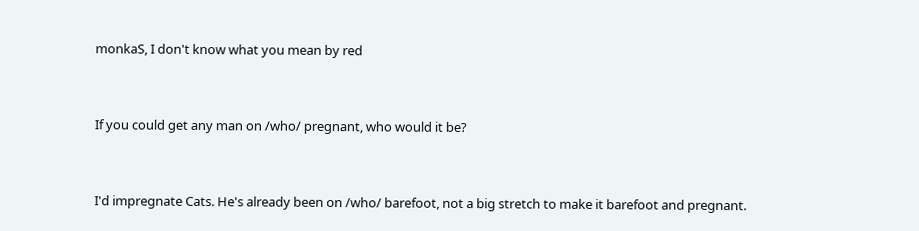monkaS, I don't know what you mean by red


If you could get any man on /who/ pregnant, who would it be?


I'd impregnate Cats. He's already been on /who/ barefoot, not a big stretch to make it barefoot and pregnant.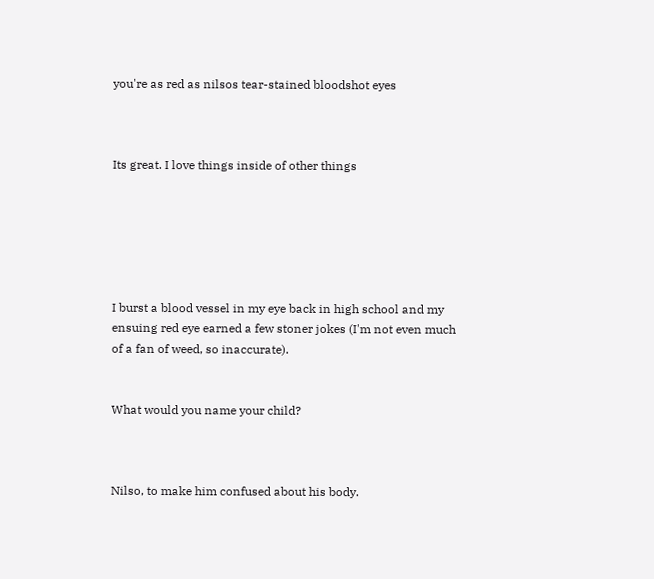you're as red as nilsos tear-stained bloodshot eyes



Its great. I love things inside of other things






I burst a blood vessel in my eye back in high school and my ensuing red eye earned a few stoner jokes (I'm not even much of a fan of weed, so inaccurate).


What would you name your child?



Nilso, to make him confused about his body.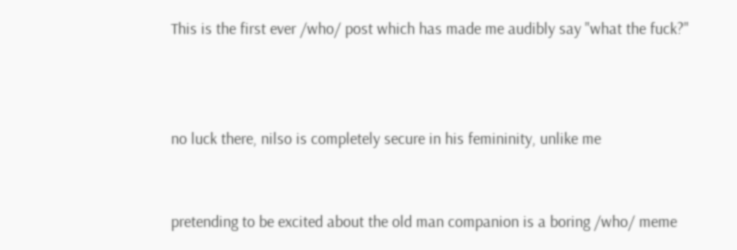This is the first ever /who/ post which has made me audibly say "what the fuck?"



no luck there, nilso is completely secure in his femininity, unlike me


pretending to be excited about the old man companion is a boring /who/ meme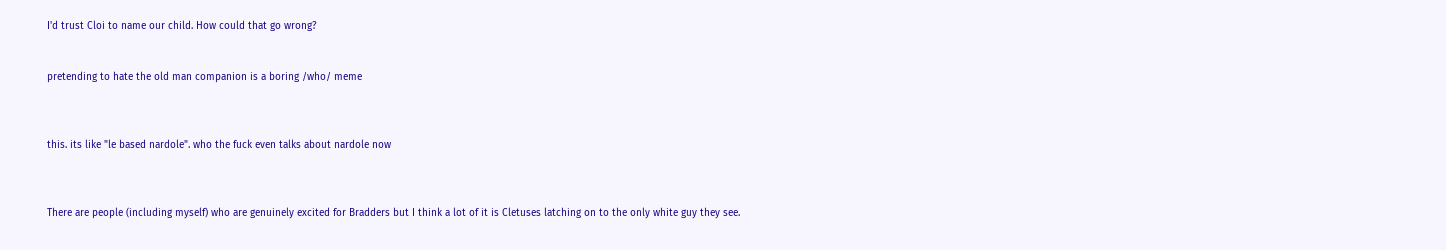I'd trust Cloi to name our child. How could that go wrong?


pretending to hate the old man companion is a boring /who/ meme



this. its like "le based nardole". who the fuck even talks about nardole now



There are people (including myself) who are genuinely excited for Bradders but I think a lot of it is Cletuses latching on to the only white guy they see.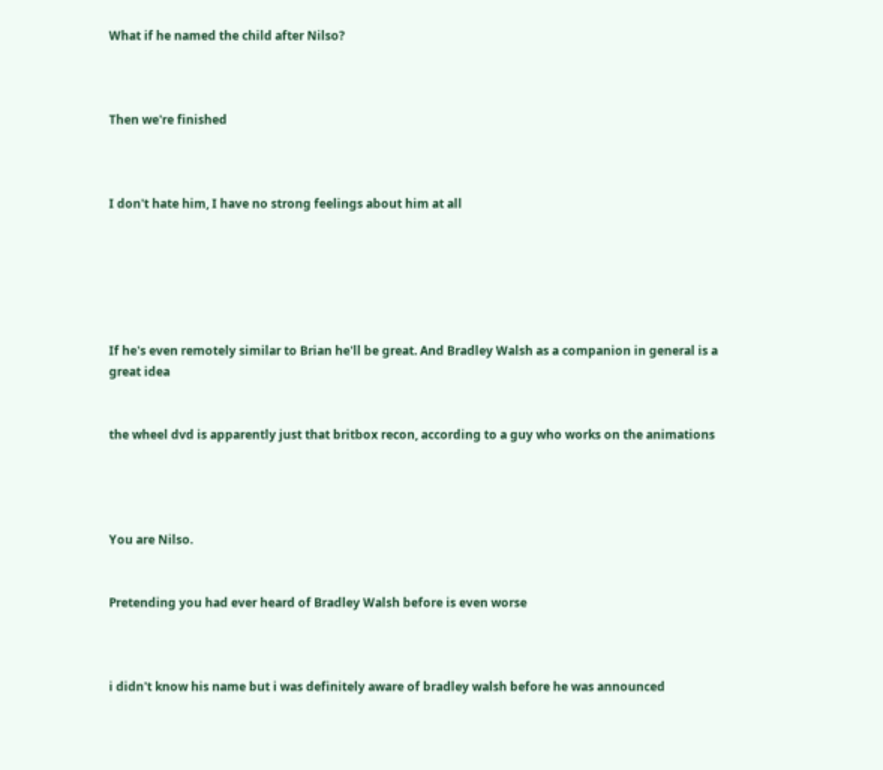What if he named the child after Nilso?



Then we're finished



I don't hate him, I have no strong feelings about him at all






If he's even remotely similar to Brian he'll be great. And Bradley Walsh as a companion in general is a great idea


the wheel dvd is apparently just that britbox recon, according to a guy who works on the animations




You are Nilso.


Pretending you had ever heard of Bradley Walsh before is even worse



i didn't know his name but i was definitely aware of bradley walsh before he was announced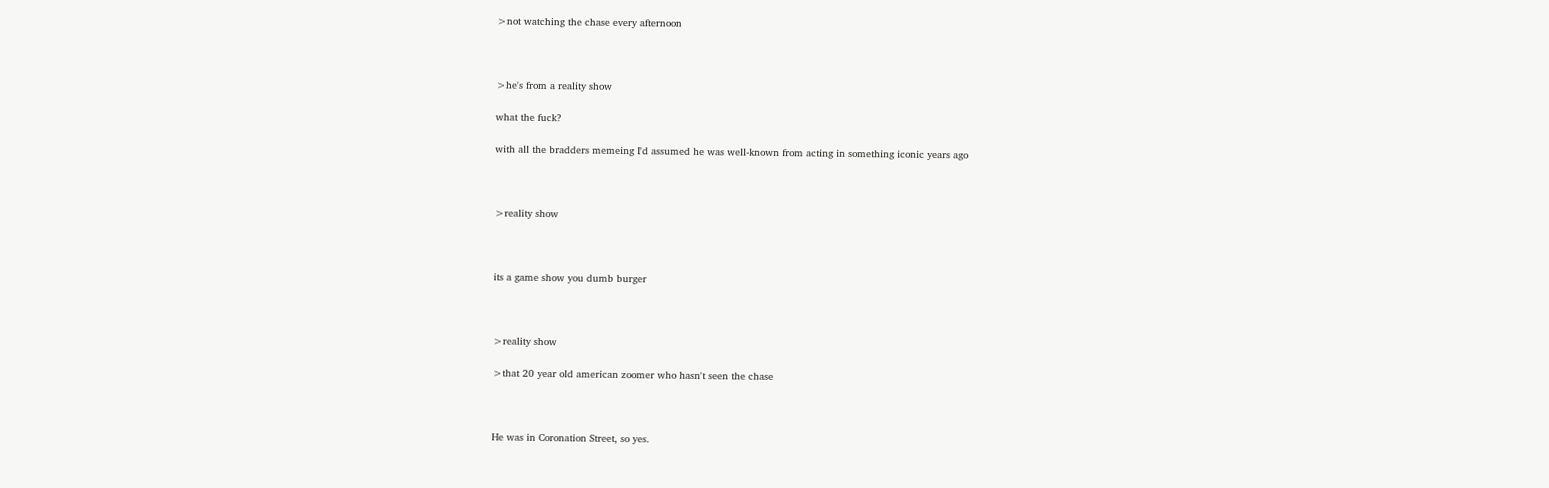>not watching the chase every afternoon



>he's from a reality show

what the fuck?

with all the bradders memeing I'd assumed he was well-known from acting in something iconic years ago



>reality show



its a game show you dumb burger



>reality show

>that 20 year old american zoomer who hasn't seen the chase



He was in Coronation Street, so yes.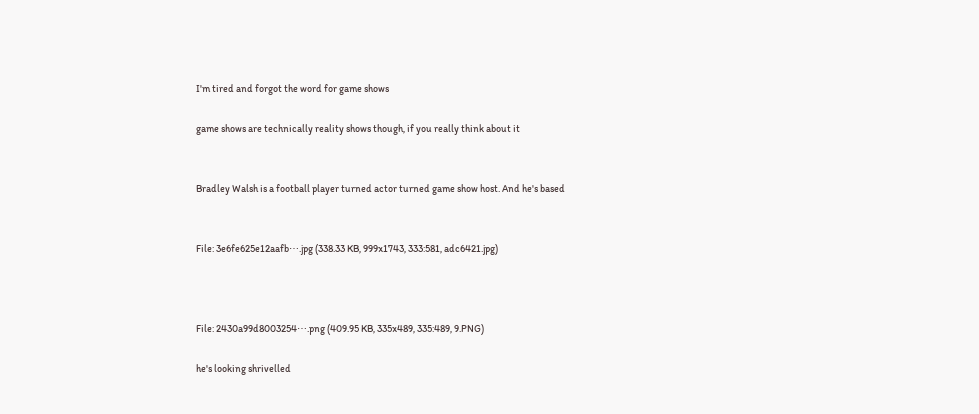I'm tired and forgot the word for game shows

game shows are technically reality shows though, if you really think about it


Bradley Walsh is a football player turned actor turned game show host. And he's based


File: 3e6fe625e12aafb⋯.jpg (338.33 KB, 999x1743, 333:581, adc6421.jpg)



File: 2430a99d8003254⋯.png (409.95 KB, 335x489, 335:489, 9.PNG)

he's looking shrivelled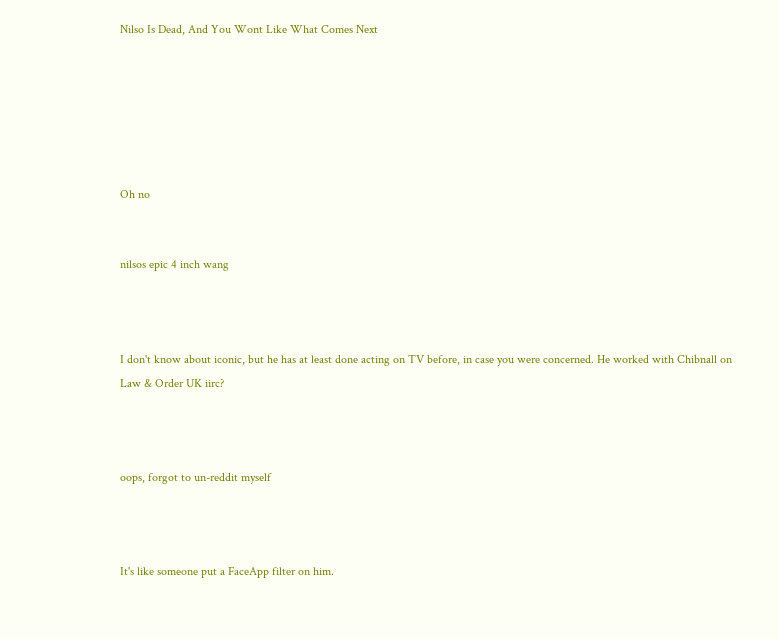Nilso Is Dead, And You Wont Like What Comes Next






Oh no


nilsos epic 4 inch wang



I don't know about iconic, but he has at least done acting on TV before, in case you were concerned. He worked with Chibnall on Law & Order UK iirc?



oops, forgot to un-reddit myself



It's like someone put a FaceApp filter on him.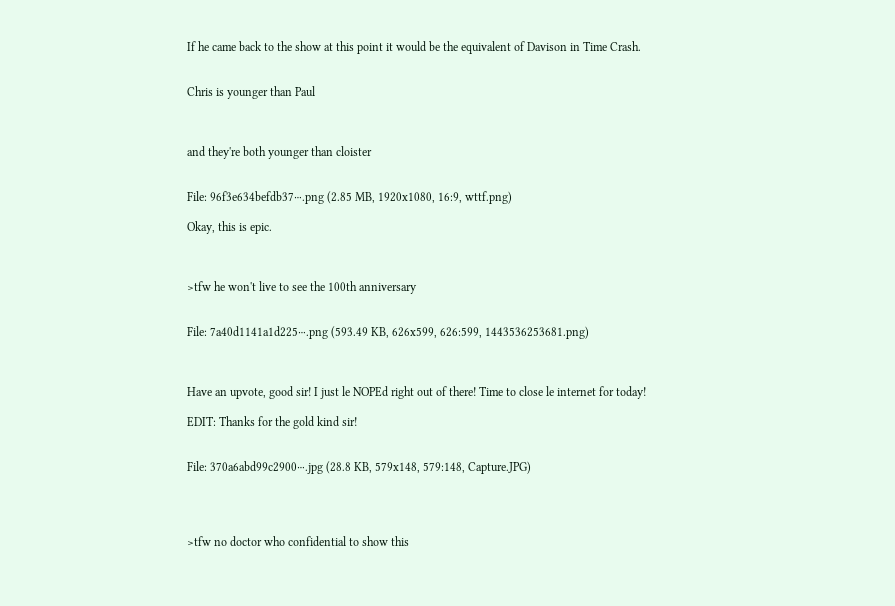If he came back to the show at this point it would be the equivalent of Davison in Time Crash.


Chris is younger than Paul



and they're both younger than cloister


File: 96f3e634befdb37⋯.png (2.85 MB, 1920x1080, 16:9, wttf.png)

Okay, this is epic.



>tfw he won't live to see the 100th anniversary


File: 7a40d1141a1d225⋯.png (593.49 KB, 626x599, 626:599, 1443536253681.png)



Have an upvote, good sir! I just le NOPEd right out of there! Time to close le internet for today!

EDIT: Thanks for the gold kind sir!


File: 370a6abd99c2900⋯.jpg (28.8 KB, 579x148, 579:148, Capture.JPG)




>tfw no doctor who confidential to show this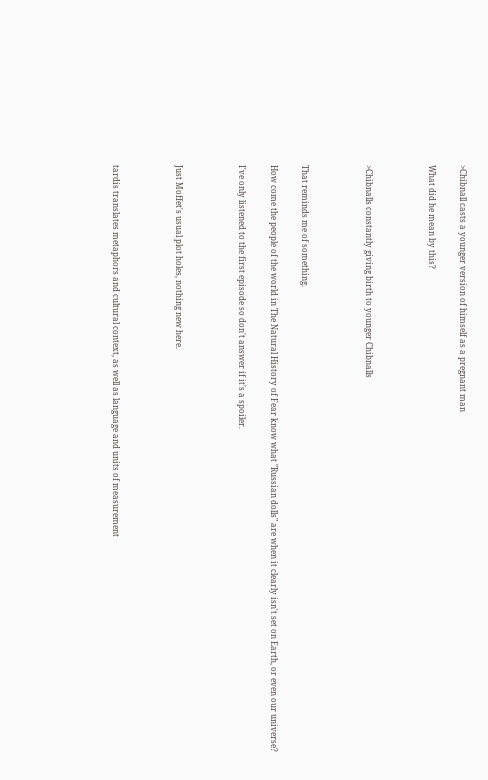>Chibnall casts a younger version of himself as a pregnant man

What did he mean by this?



>Chibnalls constantly giving birth to younger Chibnalls



That reminds me of something.

How come the people of the world in The Natural History of Fear know what "Russian dolls" are when it clearly isn't set on Earth, or even our universe?

I've only listened to the first episode so don't answer if it's a spoiler.



Just Moffet's usual plot holes, nothing new here.



tardis translates metaphors and cultural context, as well as language and units of measurement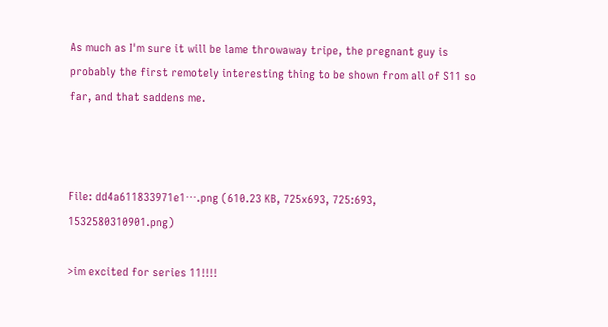As much as I'm sure it will be lame throwaway tripe, the pregnant guy is probably the first remotely interesting thing to be shown from all of S11 so far, and that saddens me.



File: dd4a611833971e1⋯.png (610.23 KB, 725x693, 725:693, 1532580310901.png)

>im excited for series 11!!!!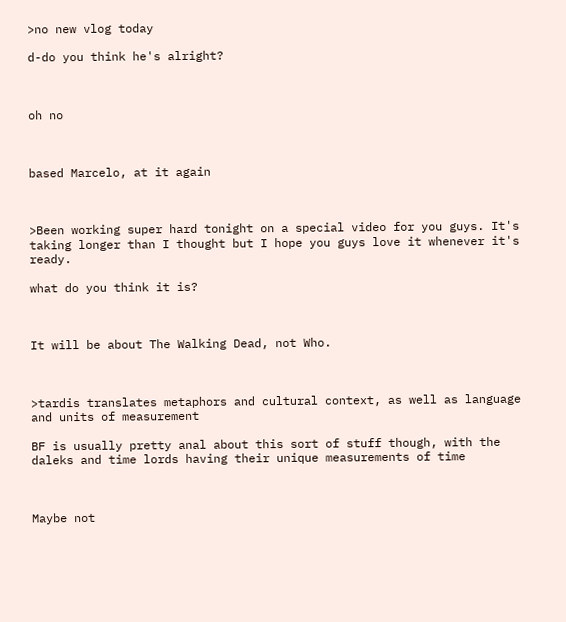>no new vlog today

d-do you think he's alright?



oh no



based Marcelo, at it again



>Been working super hard tonight on a special video for you guys. It's taking longer than I thought but I hope you guys love it whenever it's ready.

what do you think it is?



It will be about The Walking Dead, not Who.



>tardis translates metaphors and cultural context, as well as language and units of measurement

BF is usually pretty anal about this sort of stuff though, with the daleks and time lords having their unique measurements of time



Maybe not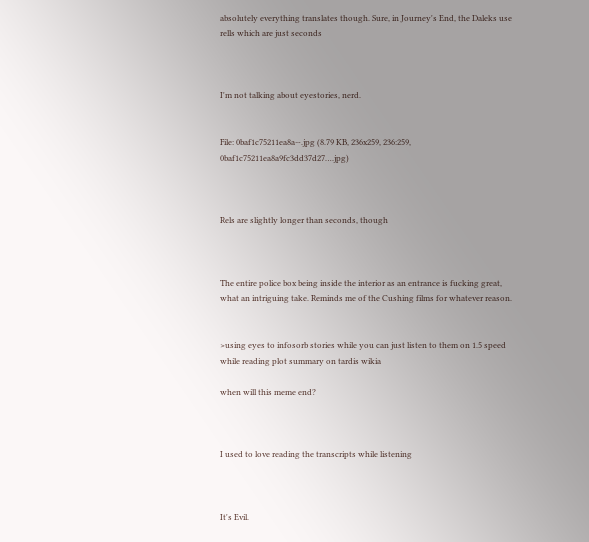absolutely everything translates though. Sure, in Journey's End, the Daleks use rells which are just seconds



I'm not talking about eyestories, nerd.


File: 0baf1c75211ea8a⋯.jpg (8.79 KB, 236x259, 236:259, 0baf1c75211ea8a9fc3dd37d27….jpg)



Rels are slightly longer than seconds, though



The entire police box being inside the interior as an entrance is fucking great, what an intriguing take. Reminds me of the Cushing films for whatever reason.


>using eyes to infosorb stories while you can just listen to them on 1.5 speed while reading plot summary on tardis wikia

when will this meme end?



I used to love reading the transcripts while listening



It's Evil.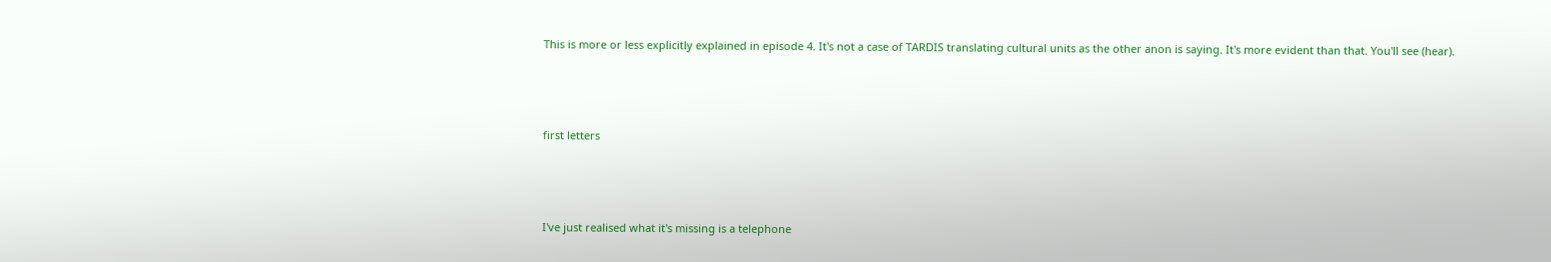This is more or less explicitly explained in episode 4. It's not a case of TARDIS translating cultural units as the other anon is saying. It's more evident than that. You'll see (hear).



first letters



I've just realised what it's missing is a telephone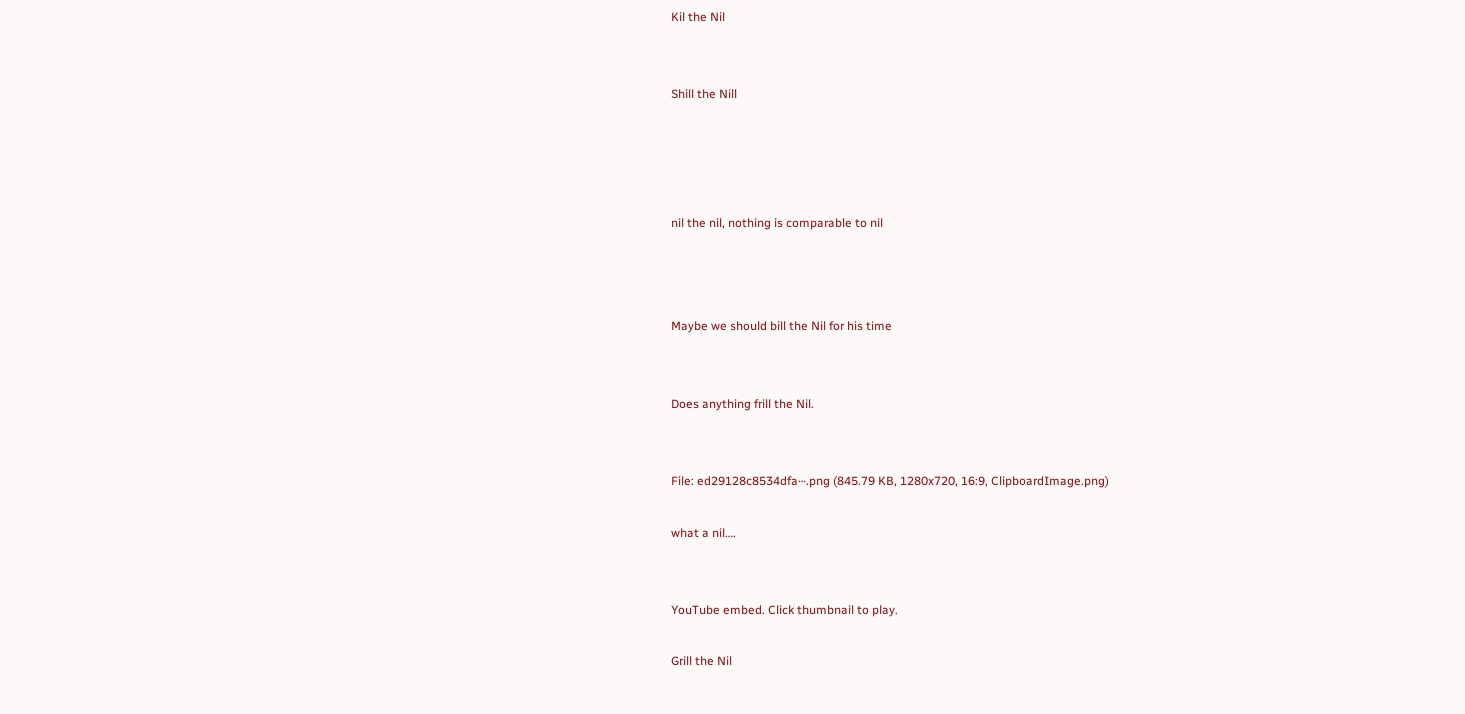Kil the Nil


Shill the Nill




nil the nil, nothing is comparable to nil



Maybe we should bill the Nil for his time


Does anything frill the Nil.


File: ed29128c8534dfa⋯.png (845.79 KB, 1280x720, 16:9, ClipboardImage.png)

what a nil….


YouTube embed. Click thumbnail to play.

Grill the Nil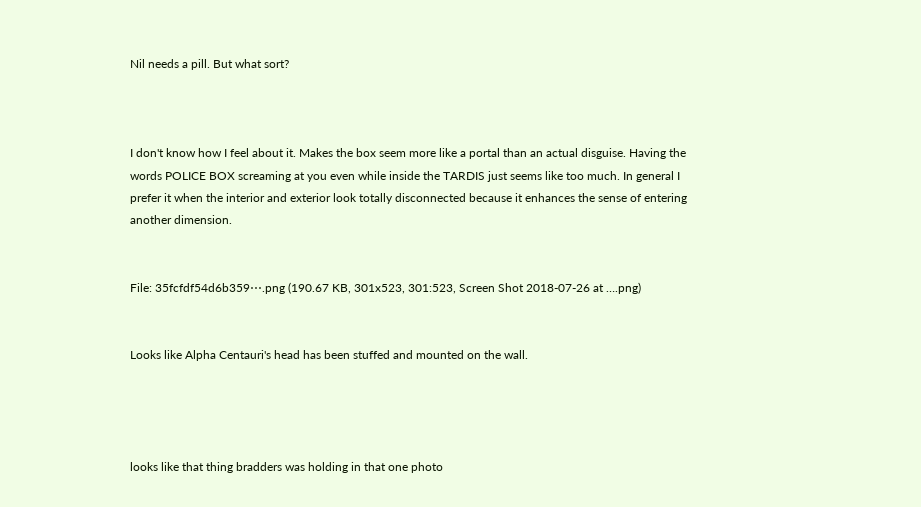Nil needs a pill. But what sort?



I don't know how I feel about it. Makes the box seem more like a portal than an actual disguise. Having the words POLICE BOX screaming at you even while inside the TARDIS just seems like too much. In general I prefer it when the interior and exterior look totally disconnected because it enhances the sense of entering another dimension.


File: 35fcfdf54d6b359⋯.png (190.67 KB, 301x523, 301:523, Screen Shot 2018-07-26 at ….png)


Looks like Alpha Centauri's head has been stuffed and mounted on the wall.




looks like that thing bradders was holding in that one photo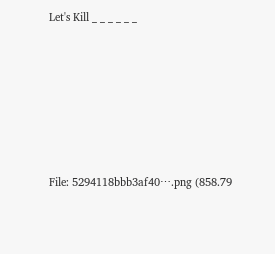Let's Kill _ _ _ _ _ _








File: 5294118bbb3af40⋯.png (858.79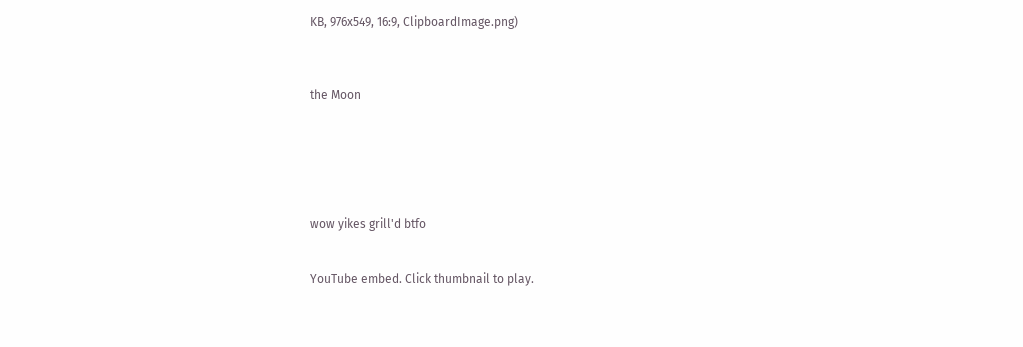KB, 976x549, 16:9, ClipboardImage.png)



the Moon






wow yikes grill'd btfo


YouTube embed. Click thumbnail to play.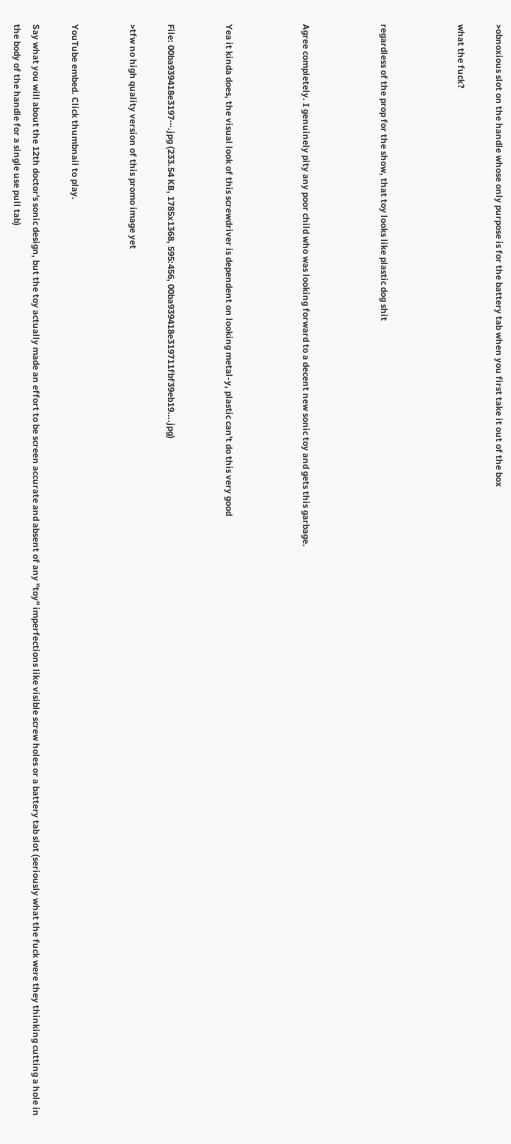>obnoxious slot on the handle whose only purpose is for the battery tab when you first take it out of the box

what the fuck?



regardless of the prop for the show, that toy looks like plastic dog shit



Agree completely. I genuinely pity any poor child who was looking forward to a decent new sonic toy and gets this garbage.



Yea it kinda does, the visual look of this screwdriver is dependent on looking metal-y, plastic can't do this very good


File: 00ba939418e3197⋯.jpg (233.54 KB, 1785x1368, 595:456, 00ba939418e319711fbf39eb19….jpg)

>tfw no high quality version of this promo image yet


YouTube embed. Click thumbnail to play.

Say what you will about the 12th doctor's sonic design, but the toy actually made an effort to be screen accurate and absent of any "toy" imperfections like visible screw holes or a battery tab slot (seriously what the fuck were they thinking cutting a hole in the body of the handle for a single use pull tab)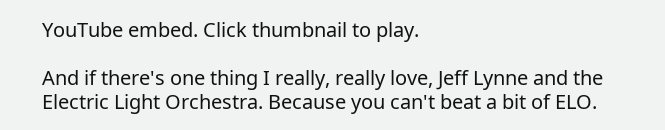YouTube embed. Click thumbnail to play.

And if there's one thing I really, really love, Jeff Lynne and the Electric Light Orchestra. Because you can't beat a bit of ELO.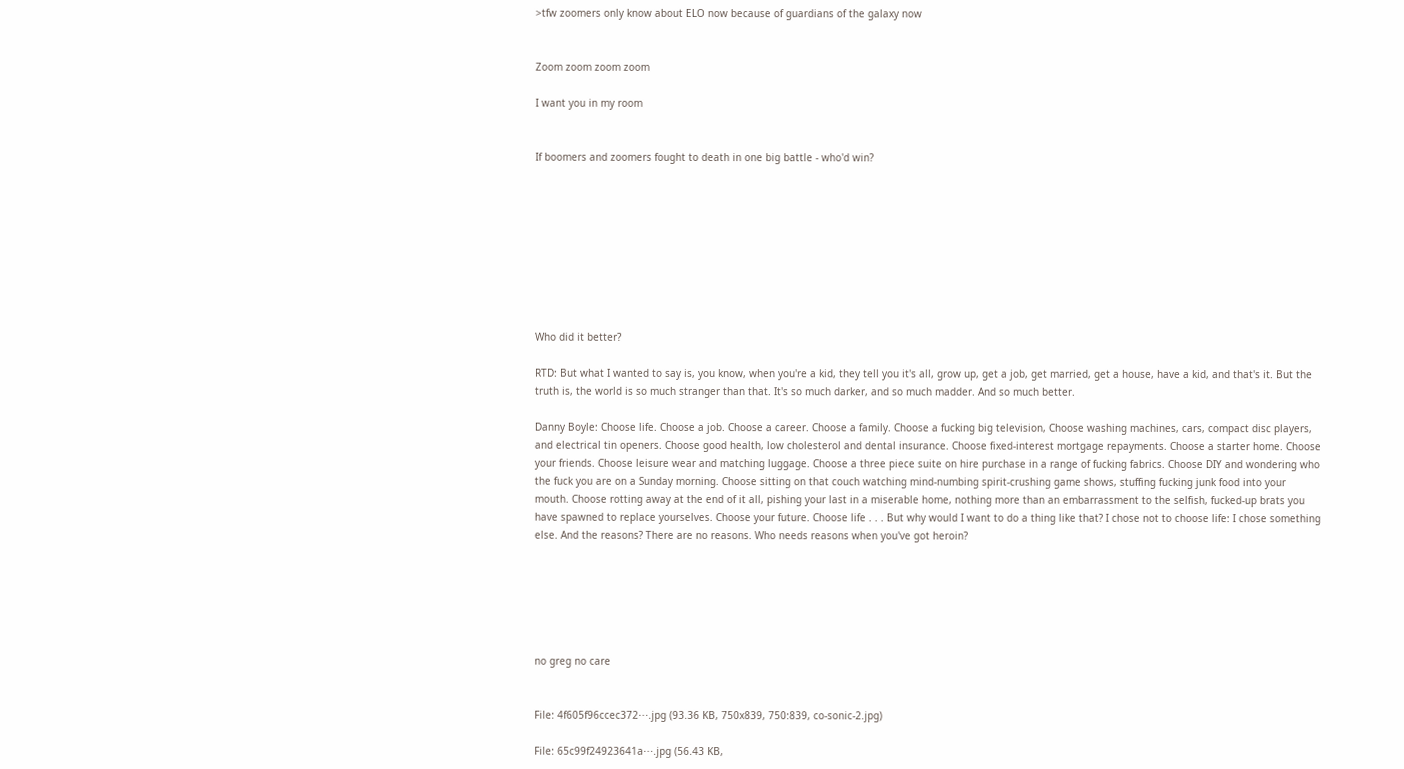>tfw zoomers only know about ELO now because of guardians of the galaxy now


Zoom zoom zoom zoom

I want you in my room


If boomers and zoomers fought to death in one big battle - who'd win?









Who did it better?

RTD: But what I wanted to say is, you know, when you're a kid, they tell you it's all, grow up, get a job, get married, get a house, have a kid, and that's it. But the truth is, the world is so much stranger than that. It's so much darker, and so much madder. And so much better.

Danny Boyle: Choose life. Choose a job. Choose a career. Choose a family. Choose a fucking big television, Choose washing machines, cars, compact disc players, and electrical tin openers. Choose good health, low cholesterol and dental insurance. Choose fixed-interest mortgage repayments. Choose a starter home. Choose your friends. Choose leisure wear and matching luggage. Choose a three piece suite on hire purchase in a range of fucking fabrics. Choose DIY and wondering who the fuck you are on a Sunday morning. Choose sitting on that couch watching mind-numbing spirit-crushing game shows, stuffing fucking junk food into your mouth. Choose rotting away at the end of it all, pishing your last in a miserable home, nothing more than an embarrassment to the selfish, fucked-up brats you have spawned to replace yourselves. Choose your future. Choose life . . . But why would I want to do a thing like that? I chose not to choose life: I chose something else. And the reasons? There are no reasons. Who needs reasons when you've got heroin?






no greg no care


File: 4f605f96ccec372⋯.jpg (93.36 KB, 750x839, 750:839, co-sonic-2.jpg)

File: 65c99f24923641a⋯.jpg (56.43 KB,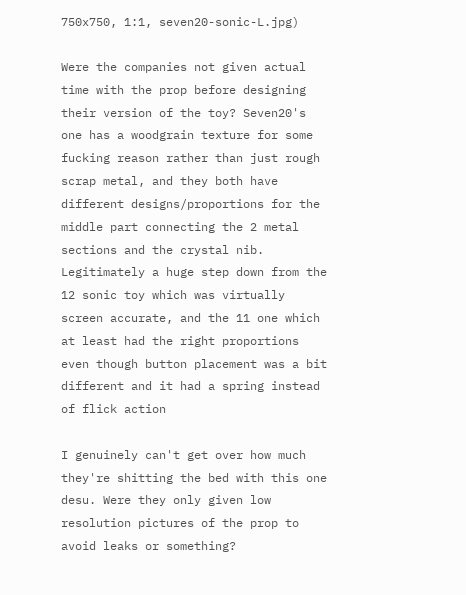750x750, 1:1, seven20-sonic-L.jpg)

Were the companies not given actual time with the prop before designing their version of the toy? Seven20's one has a woodgrain texture for some fucking reason rather than just rough scrap metal, and they both have different designs/proportions for the middle part connecting the 2 metal sections and the crystal nib. Legitimately a huge step down from the 12 sonic toy which was virtually screen accurate, and the 11 one which at least had the right proportions even though button placement was a bit different and it had a spring instead of flick action

I genuinely can't get over how much they're shitting the bed with this one desu. Were they only given low resolution pictures of the prop to avoid leaks or something?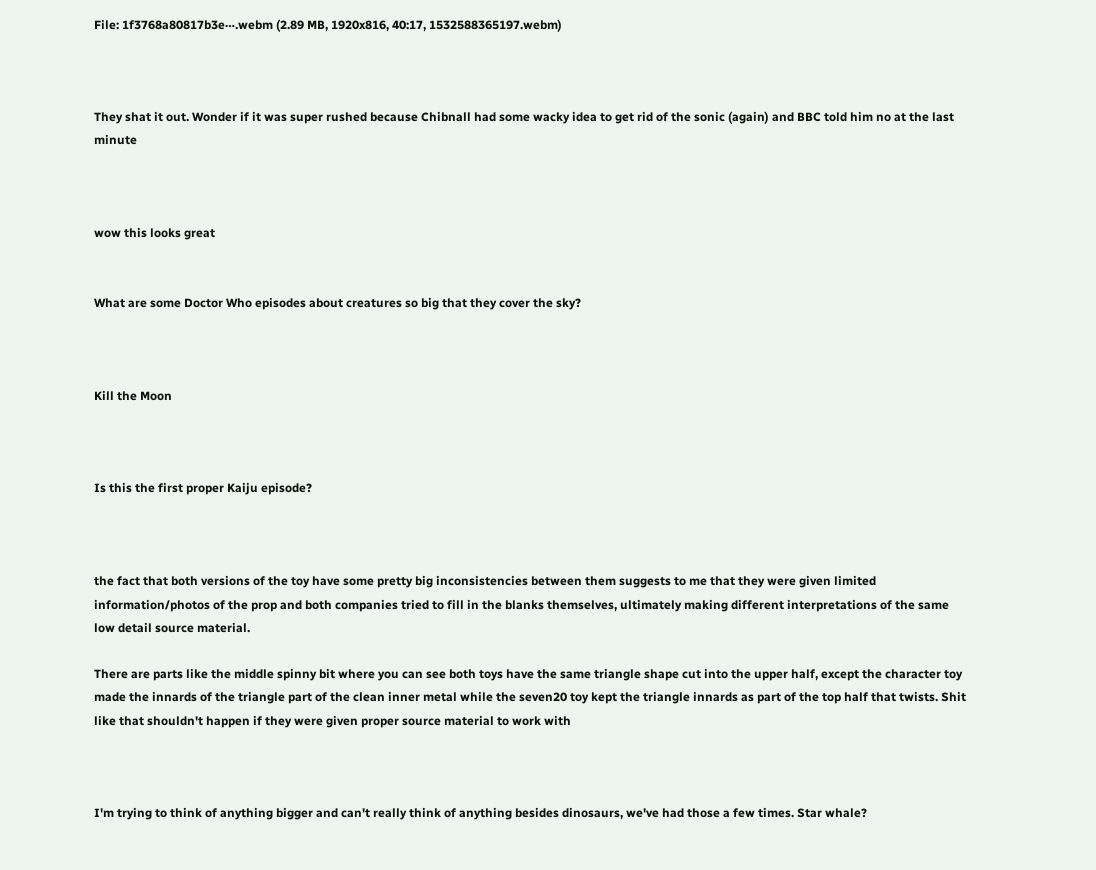File: 1f3768a80817b3e⋯.webm (2.89 MB, 1920x816, 40:17, 1532588365197.webm)



They shat it out. Wonder if it was super rushed because Chibnall had some wacky idea to get rid of the sonic (again) and BBC told him no at the last minute



wow this looks great


What are some Doctor Who episodes about creatures so big that they cover the sky?



Kill the Moon



Is this the first proper Kaiju episode?



the fact that both versions of the toy have some pretty big inconsistencies between them suggests to me that they were given limited information/photos of the prop and both companies tried to fill in the blanks themselves, ultimately making different interpretations of the same low detail source material.

There are parts like the middle spinny bit where you can see both toys have the same triangle shape cut into the upper half, except the character toy made the innards of the triangle part of the clean inner metal while the seven20 toy kept the triangle innards as part of the top half that twists. Shit like that shouldn't happen if they were given proper source material to work with



I'm trying to think of anything bigger and can't really think of anything besides dinosaurs, we've had those a few times. Star whale?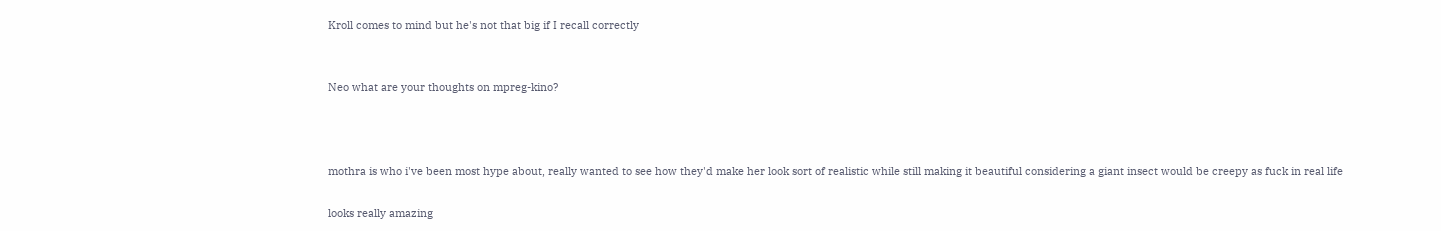Kroll comes to mind but he's not that big if I recall correctly


Neo what are your thoughts on mpreg-kino?



mothra is who i've been most hype about, really wanted to see how they'd make her look sort of realistic while still making it beautiful considering a giant insect would be creepy as fuck in real life

looks really amazing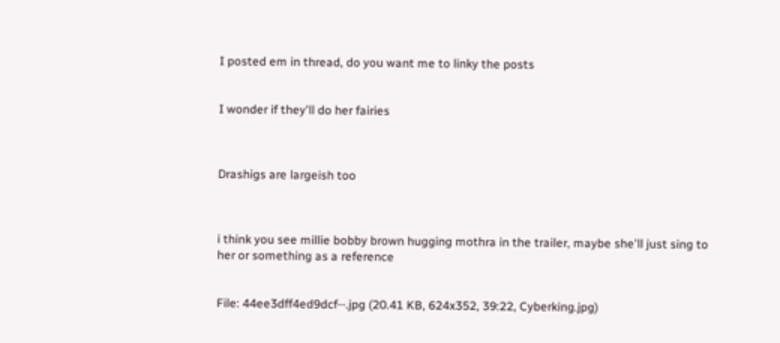I posted em in thread, do you want me to linky the posts


I wonder if they'll do her fairies



Drashigs are largeish too



i think you see millie bobby brown hugging mothra in the trailer, maybe she'll just sing to her or something as a reference


File: 44ee3dff4ed9dcf⋯.jpg (20.41 KB, 624x352, 39:22, Cyberking.jpg)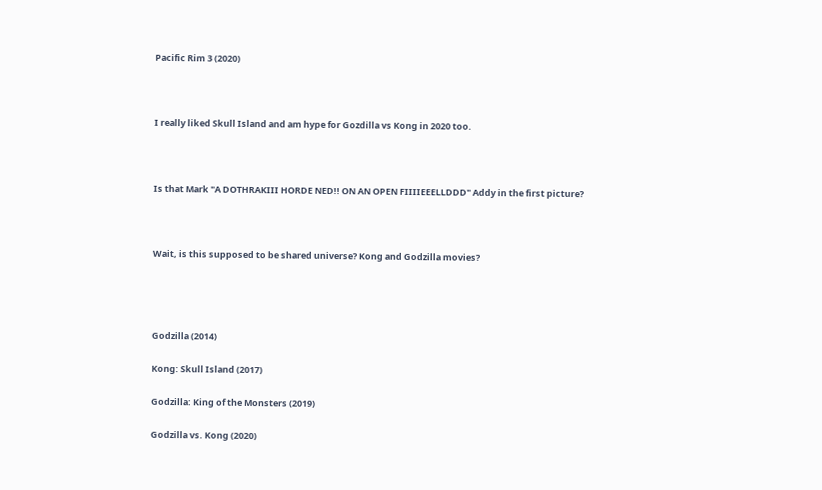Pacific Rim 3 (2020)



I really liked Skull Island and am hype for Gozdilla vs Kong in 2020 too.



Is that Mark "A DOTHRAKIII HORDE NED!! ON AN OPEN FIIIIEEELLDDD" Addy in the first picture?



Wait, is this supposed to be shared universe? Kong and Godzilla movies?




Godzilla (2014)

Kong: Skull Island (2017)

Godzilla: King of the Monsters (2019)

Godzilla vs. Kong (2020)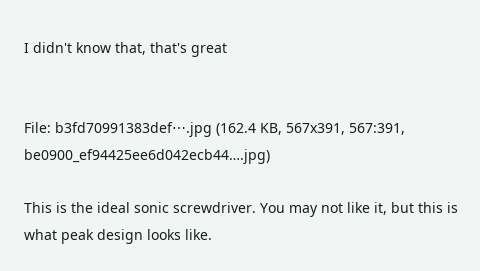I didn't know that, that's great


File: b3fd70991383def⋯.jpg (162.4 KB, 567x391, 567:391, be0900_ef94425ee6d042ecb44….jpg)

This is the ideal sonic screwdriver. You may not like it, but this is what peak design looks like.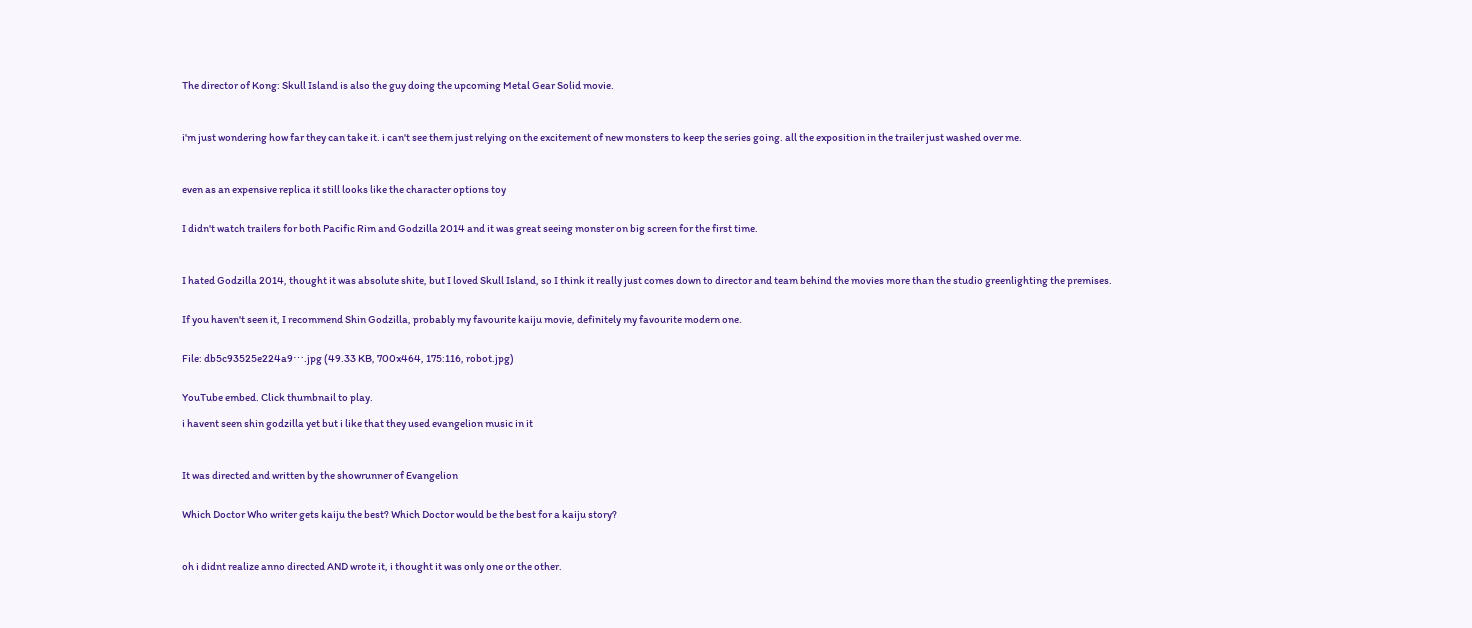The director of Kong: Skull Island is also the guy doing the upcoming Metal Gear Solid movie.



i'm just wondering how far they can take it. i can't see them just relying on the excitement of new monsters to keep the series going. all the exposition in the trailer just washed over me.



even as an expensive replica it still looks like the character options toy


I didn't watch trailers for both Pacific Rim and Godzilla 2014 and it was great seeing monster on big screen for the first time.



I hated Godzilla 2014, thought it was absolute shite, but I loved Skull Island, so I think it really just comes down to director and team behind the movies more than the studio greenlighting the premises.


If you haven't seen it, I recommend Shin Godzilla, probably my favourite kaiju movie, definitely my favourite modern one.


File: db5c93525e224a9⋯.jpg (49.33 KB, 700x464, 175:116, robot.jpg)


YouTube embed. Click thumbnail to play.

i havent seen shin godzilla yet but i like that they used evangelion music in it



It was directed and written by the showrunner of Evangelion


Which Doctor Who writer gets kaiju the best? Which Doctor would be the best for a kaiju story?



oh i didnt realize anno directed AND wrote it, i thought it was only one or the other.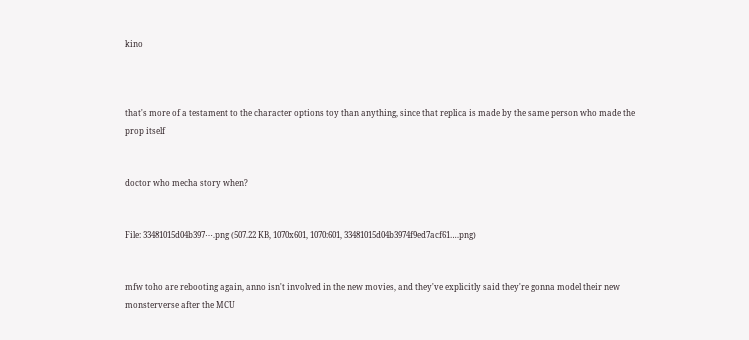kino



that's more of a testament to the character options toy than anything, since that replica is made by the same person who made the prop itself


doctor who mecha story when?


File: 33481015d04b397⋯.png (507.22 KB, 1070x601, 1070:601, 33481015d04b3974f9ed7acf61….png)


mfw toho are rebooting again, anno isn't involved in the new movies, and they've explicitly said they're gonna model their new monsterverse after the MCU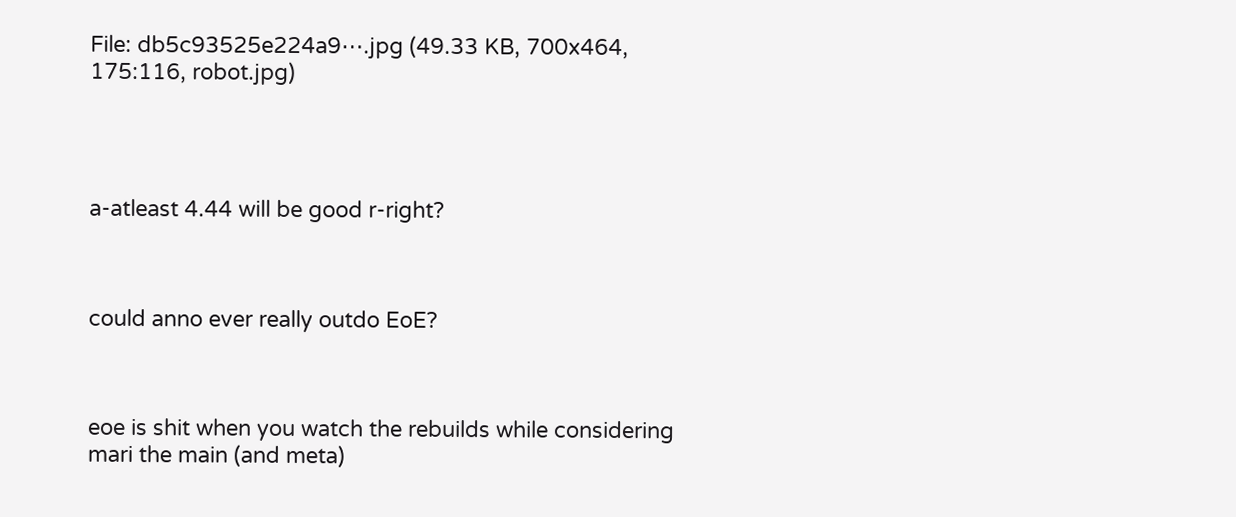File: db5c93525e224a9⋯.jpg (49.33 KB, 700x464, 175:116, robot.jpg)




a-atleast 4.44 will be good r-right?



could anno ever really outdo EoE?



eoe is shit when you watch the rebuilds while considering mari the main (and meta)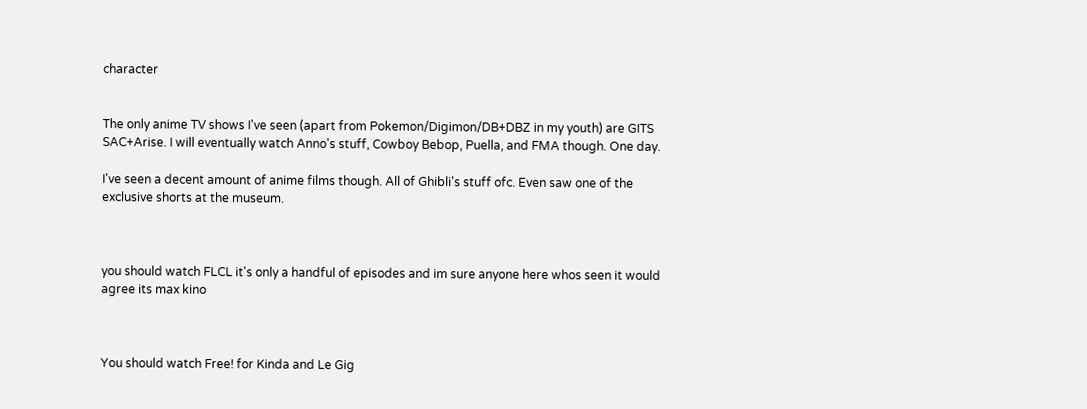character


The only anime TV shows I've seen (apart from Pokemon/Digimon/DB+DBZ in my youth) are GITS SAC+Arise. I will eventually watch Anno's stuff, Cowboy Bebop, Puella, and FMA though. One day.

I've seen a decent amount of anime films though. All of Ghibli's stuff ofc. Even saw one of the exclusive shorts at the museum.



you should watch FLCL it's only a handful of episodes and im sure anyone here whos seen it would agree its max kino



You should watch Free! for Kinda and Le Gig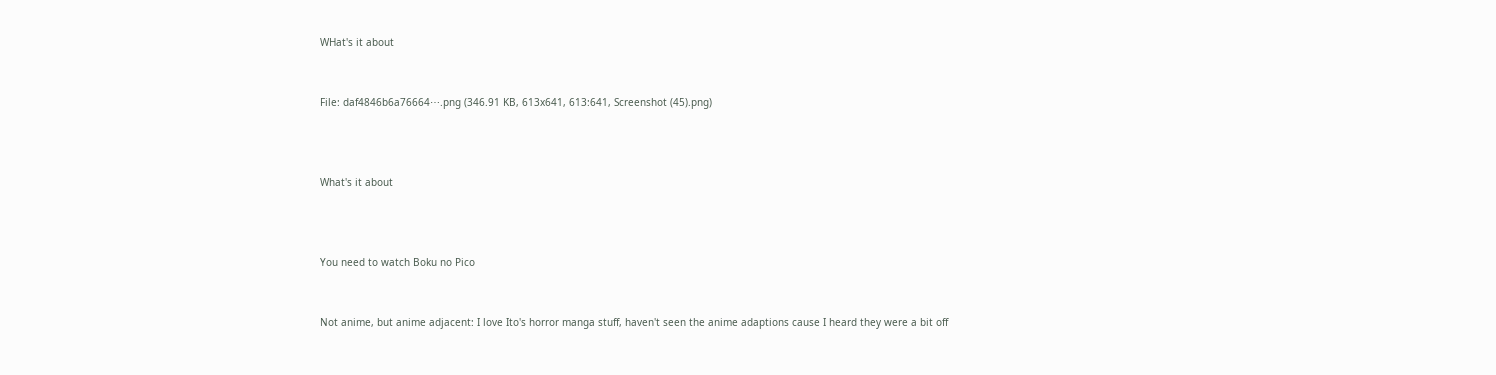WHat's it about


File: daf4846b6a76664⋯.png (346.91 KB, 613x641, 613:641, Screenshot (45).png)



What's it about



You need to watch Boku no Pico


Not anime, but anime adjacent: I love Ito's horror manga stuff, haven't seen the anime adaptions cause I heard they were a bit off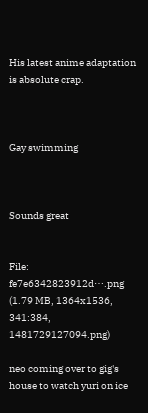His latest anime adaptation is absolute crap.



Gay swimming



Sounds great


File: fe7e6342823912d⋯.png (1.79 MB, 1364x1536, 341:384, 1481729127094.png)

neo coming over to gig's house to watch yuri on ice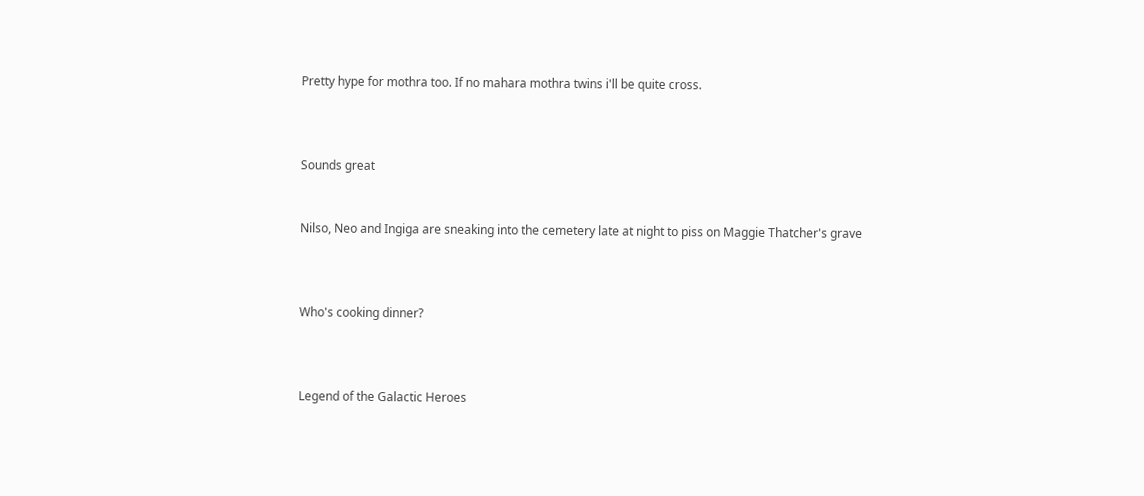Pretty hype for mothra too. If no mahara mothra twins i'll be quite cross.



Sounds great


Nilso, Neo and Ingiga are sneaking into the cemetery late at night to piss on Maggie Thatcher's grave



Who's cooking dinner?



Legend of the Galactic Heroes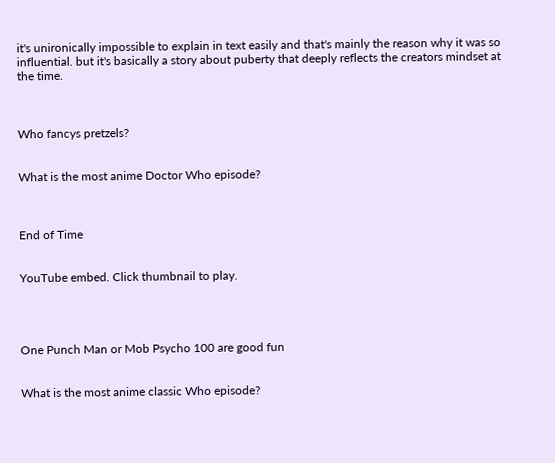it's unironically impossible to explain in text easily and that's mainly the reason why it was so influential. but it's basically a story about puberty that deeply reflects the creators mindset at the time.



Who fancys pretzels?


What is the most anime Doctor Who episode?



End of Time


YouTube embed. Click thumbnail to play.




One Punch Man or Mob Psycho 100 are good fun


What is the most anime classic Who episode?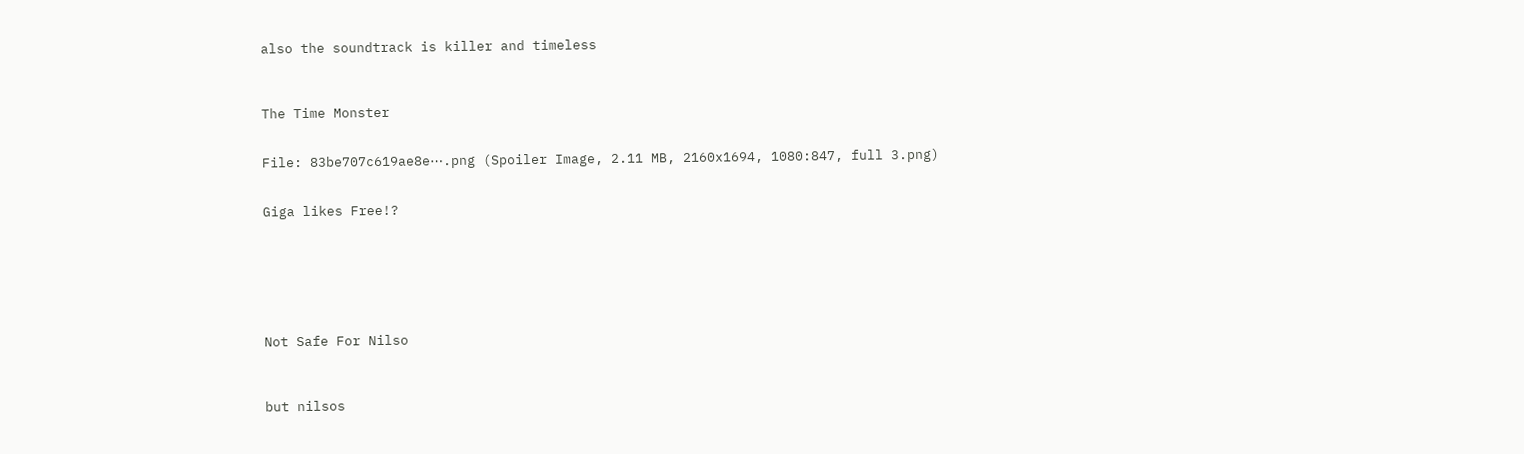also the soundtrack is killer and timeless



The Time Monster


File: 83be707c619ae8e⋯.png (Spoiler Image, 2.11 MB, 2160x1694, 1080:847, full 3.png)


Giga likes Free!?







Not Safe For Nilso



but nilsos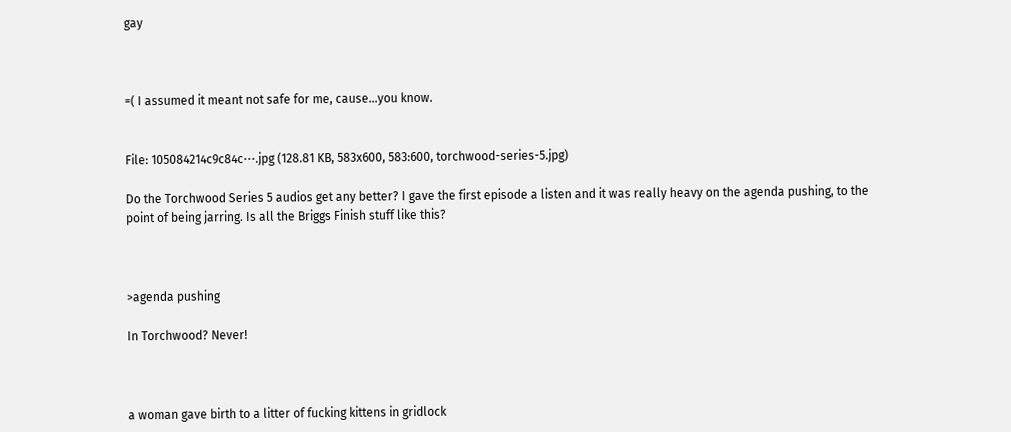gay



=( I assumed it meant not safe for me, cause…you know.


File: 105084214c9c84c⋯.jpg (128.81 KB, 583x600, 583:600, torchwood-series-5.jpg)

Do the Torchwood Series 5 audios get any better? I gave the first episode a listen and it was really heavy on the agenda pushing, to the point of being jarring. Is all the Briggs Finish stuff like this?



>agenda pushing

In Torchwood? Never!



a woman gave birth to a litter of fucking kittens in gridlock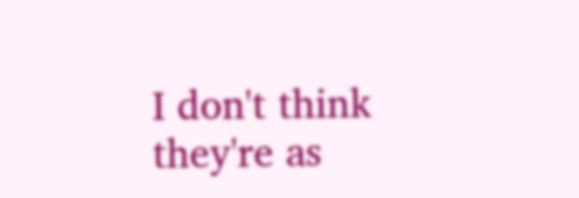I don't think they're as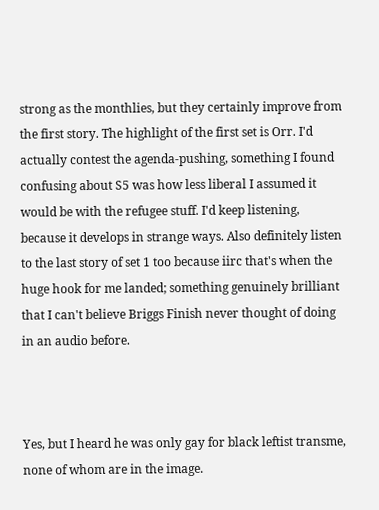strong as the monthlies, but they certainly improve from the first story. The highlight of the first set is Orr. I'd actually contest the agenda-pushing, something I found confusing about S5 was how less liberal I assumed it would be with the refugee stuff. I'd keep listening, because it develops in strange ways. Also definitely listen to the last story of set 1 too because iirc that's when the huge hook for me landed; something genuinely brilliant that I can't believe Briggs Finish never thought of doing in an audio before.



Yes, but I heard he was only gay for black leftist transme, none of whom are in the image.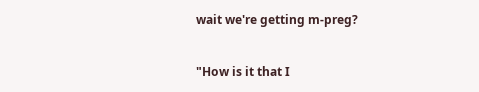wait we're getting m-preg?


"How is it that I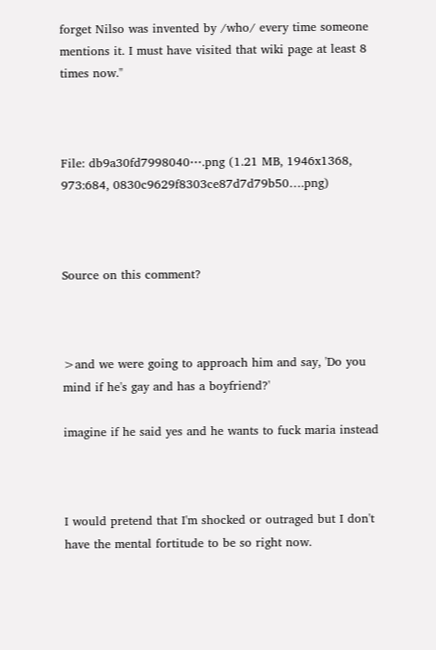forget Nilso was invented by /who/ every time someone mentions it. I must have visited that wiki page at least 8 times now."



File: db9a30fd7998040⋯.png (1.21 MB, 1946x1368, 973:684, 0830c9629f8303ce87d7d79b50….png)



Source on this comment?



>and we were going to approach him and say, 'Do you mind if he's gay and has a boyfriend?'

imagine if he said yes and he wants to fuck maria instead



I would pretend that I'm shocked or outraged but I don't have the mental fortitude to be so right now.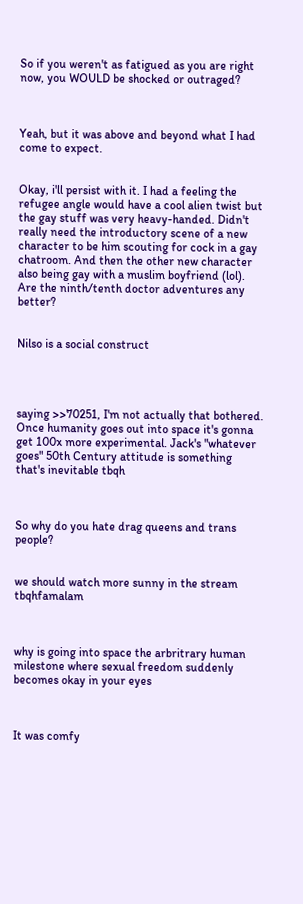So if you weren't as fatigued as you are right now, you WOULD be shocked or outraged?



Yeah, but it was above and beyond what I had come to expect.


Okay, i'll persist with it. I had a feeling the refugee angle would have a cool alien twist but the gay stuff was very heavy-handed. Didn't really need the introductory scene of a new character to be him scouting for cock in a gay chatroom. And then the other new character also being gay with a muslim boyfriend (lol). Are the ninth/tenth doctor adventures any better?


Nilso is a social construct




saying >>70251, I'm not actually that bothered. Once humanity goes out into space it's gonna get 100x more experimental. Jack's "whatever goes" 50th Century attitude is something that's inevitable tbqh



So why do you hate drag queens and trans people?


we should watch more sunny in the stream tbqhfamalam



why is going into space the arbritrary human milestone where sexual freedom suddenly becomes okay in your eyes



It was comfy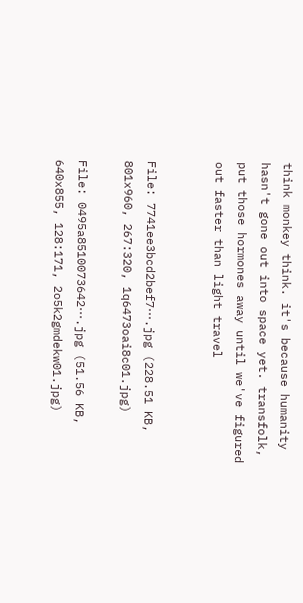think monkey think. it's because humanity hasn't gone out into space yet. transfolk, put those hormones away until we've figured out faster than light travel


File: 7741ee3bcd2bef7⋯.jpg (228.51 KB, 801x960, 267:320, 1q6473oai8c01.jpg)

File: 0495a8510073642⋯.jpg (51.56 KB, 640x855, 128:171, 2o5k2gmdekw01.jpg)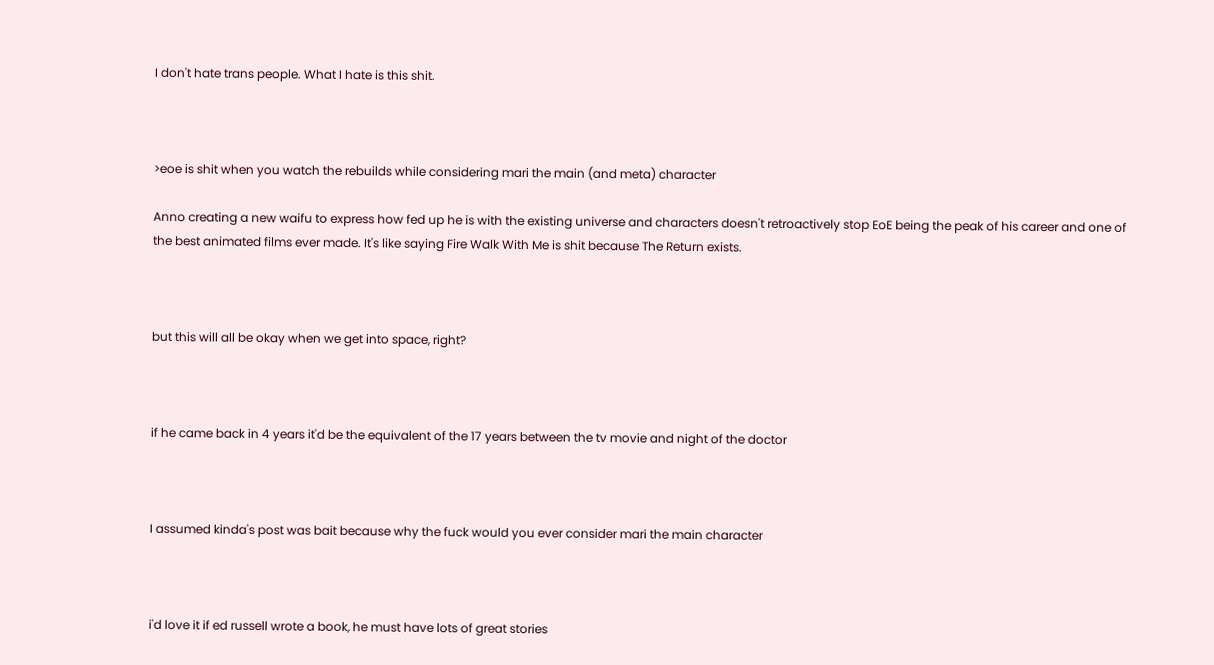I don't hate trans people. What I hate is this shit.



>eoe is shit when you watch the rebuilds while considering mari the main (and meta) character

Anno creating a new waifu to express how fed up he is with the existing universe and characters doesn't retroactively stop EoE being the peak of his career and one of the best animated films ever made. It's like saying Fire Walk With Me is shit because The Return exists.



but this will all be okay when we get into space, right?



if he came back in 4 years it'd be the equivalent of the 17 years between the tv movie and night of the doctor



I assumed kinda's post was bait because why the fuck would you ever consider mari the main character



i'd love it if ed russell wrote a book, he must have lots of great stories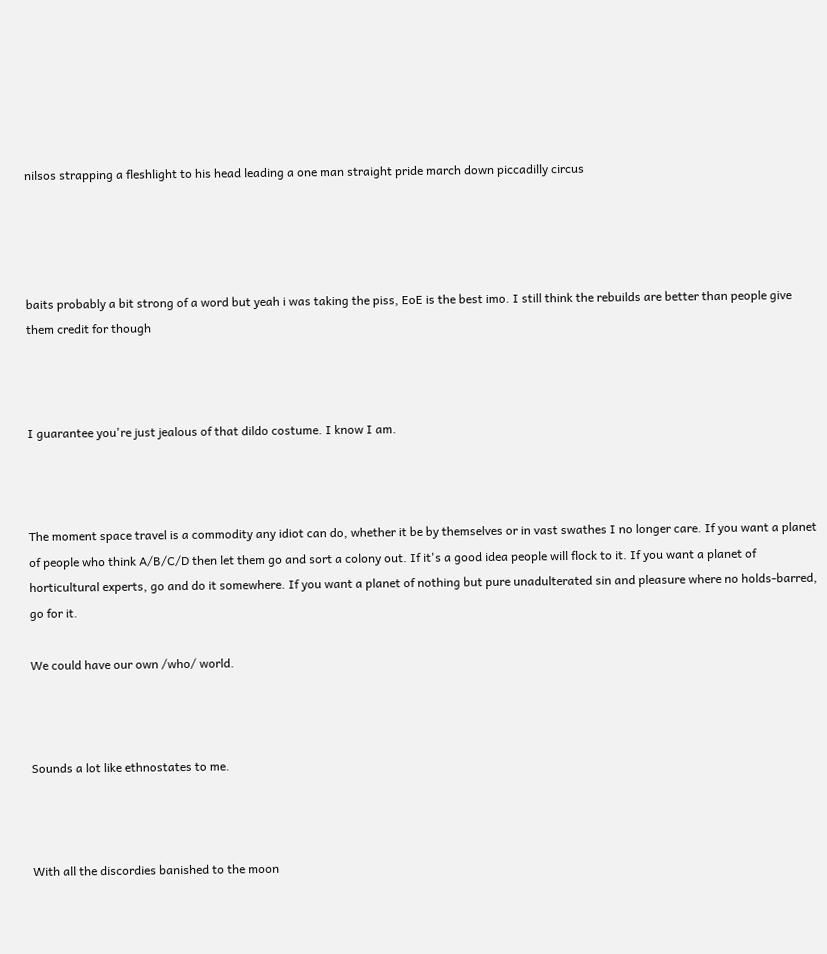nilsos strapping a fleshlight to his head leading a one man straight pride march down piccadilly circus




baits probably a bit strong of a word but yeah i was taking the piss, EoE is the best imo. I still think the rebuilds are better than people give them credit for though



I guarantee you're just jealous of that dildo costume. I know I am.



The moment space travel is a commodity any idiot can do, whether it be by themselves or in vast swathes I no longer care. If you want a planet of people who think A/B/C/D then let them go and sort a colony out. If it's a good idea people will flock to it. If you want a planet of horticultural experts, go and do it somewhere. If you want a planet of nothing but pure unadulterated sin and pleasure where no holds-barred, go for it.

We could have our own /who/ world.



Sounds a lot like ethnostates to me.



With all the discordies banished to the moon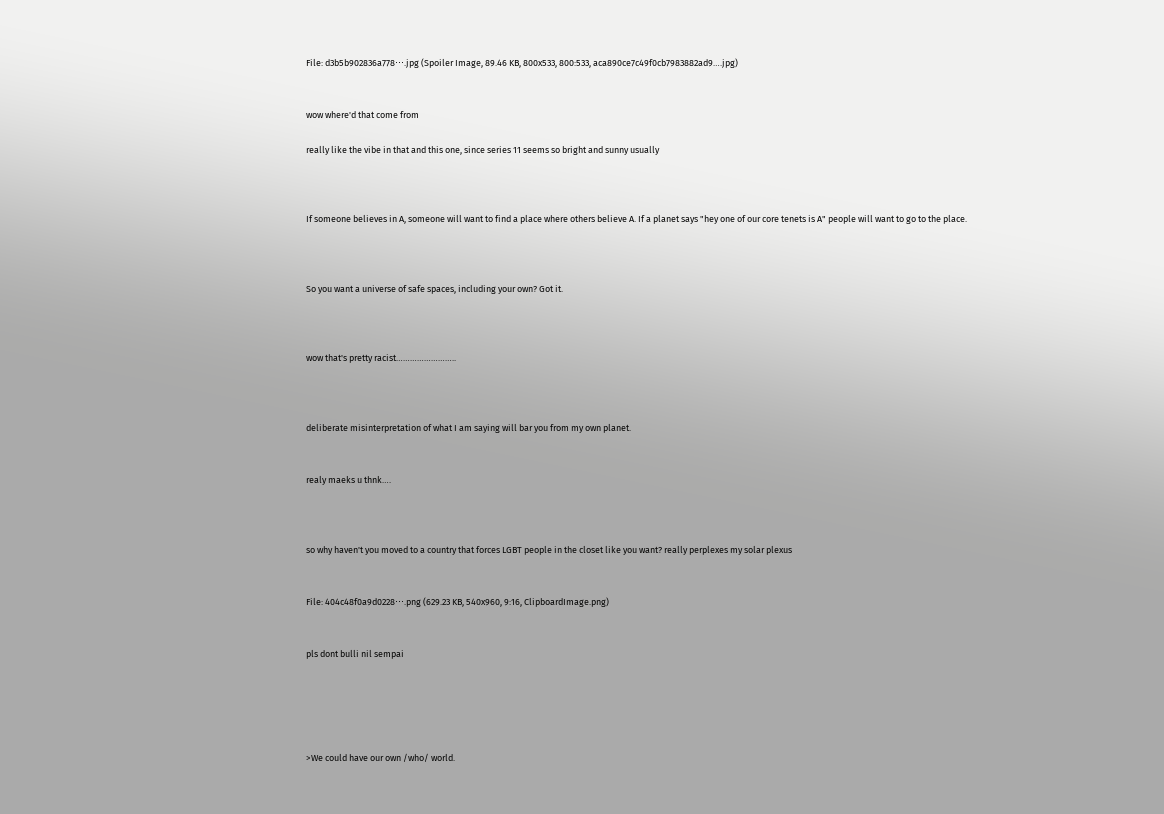File: d3b5b902836a778⋯.jpg (Spoiler Image, 89.46 KB, 800x533, 800:533, aca890ce7c49f0cb7983882ad9….jpg)


wow where'd that come from

really like the vibe in that and this one, since series 11 seems so bright and sunny usually



If someone believes in A, someone will want to find a place where others believe A. If a planet says "hey one of our core tenets is A" people will want to go to the place.



So you want a universe of safe spaces, including your own? Got it.



wow that's pretty racist……………………..



deliberate misinterpretation of what I am saying will bar you from my own planet.


realy maeks u thnk….



so why haven't you moved to a country that forces LGBT people in the closet like you want? really perplexes my solar plexus


File: 404c48f0a9d0228⋯.png (629.23 KB, 540x960, 9:16, ClipboardImage.png)


pls dont bulli nil sempai





>We could have our own /who/ world.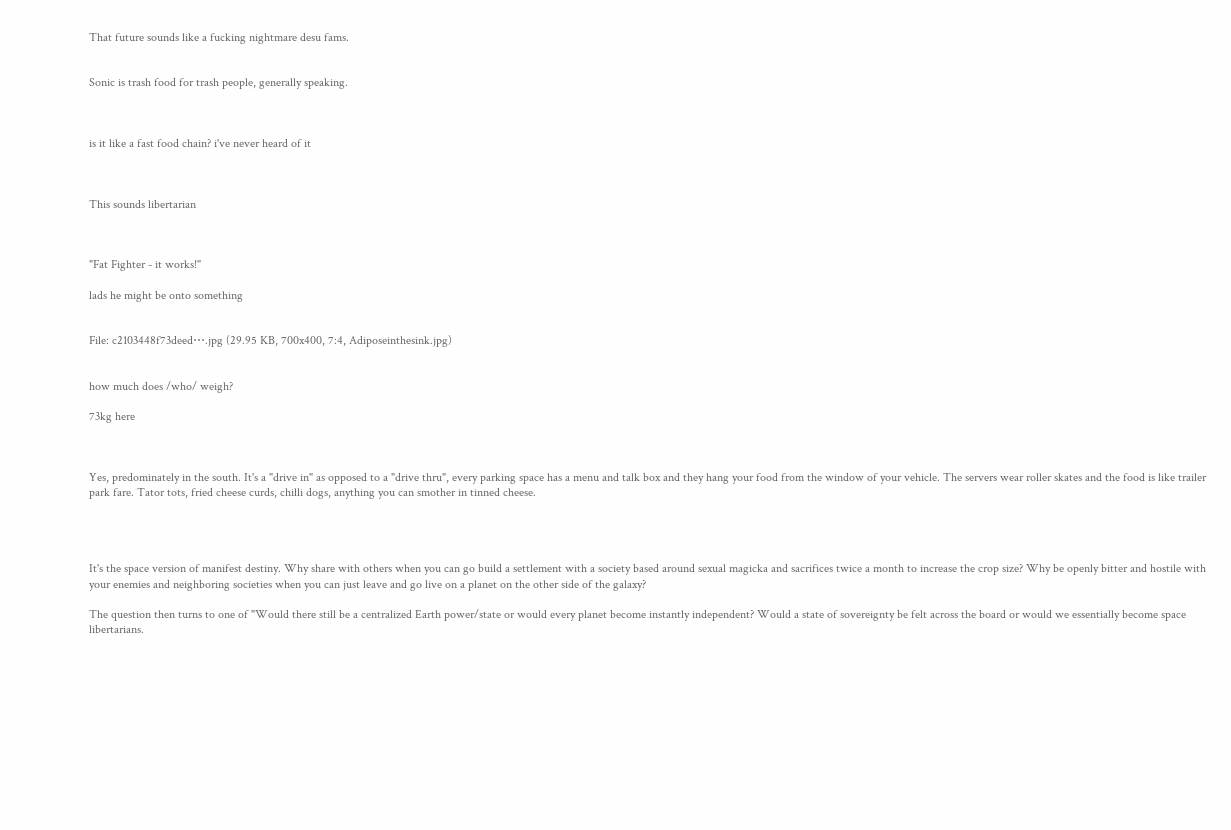That future sounds like a fucking nightmare desu fams.


Sonic is trash food for trash people, generally speaking.



is it like a fast food chain? i've never heard of it



This sounds libertarian



"Fat Fighter - it works!"

lads he might be onto something


File: c2103448f73deed⋯.jpg (29.95 KB, 700x400, 7:4, Adiposeinthesink.jpg)


how much does /who/ weigh?

73kg here



Yes, predominately in the south. It's a "drive in" as opposed to a "drive thru", every parking space has a menu and talk box and they hang your food from the window of your vehicle. The servers wear roller skates and the food is like trailer park fare. Tator tots, fried cheese curds, chilli dogs, anything you can smother in tinned cheese.




It's the space version of manifest destiny. Why share with others when you can go build a settlement with a society based around sexual magicka and sacrifices twice a month to increase the crop size? Why be openly bitter and hostile with your enemies and neighboring societies when you can just leave and go live on a planet on the other side of the galaxy?

The question then turns to one of "Would there still be a centralized Earth power/state or would every planet become instantly independent? Would a state of sovereignty be felt across the board or would we essentially become space libertarians.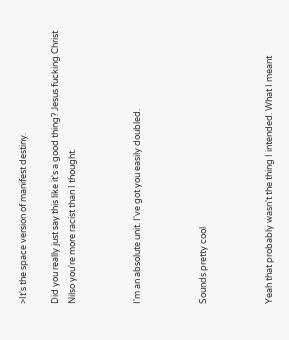>It's the space version of manifest destiny.

Did you really just say this like it's a good thing? Jesus fucking Christ Nilso you're more racist than I thought.



I'm an absolute unit. I've got you easily doubled.



Sounds pretty cool



Yeah that probably wasn't the thing I intended. What I meant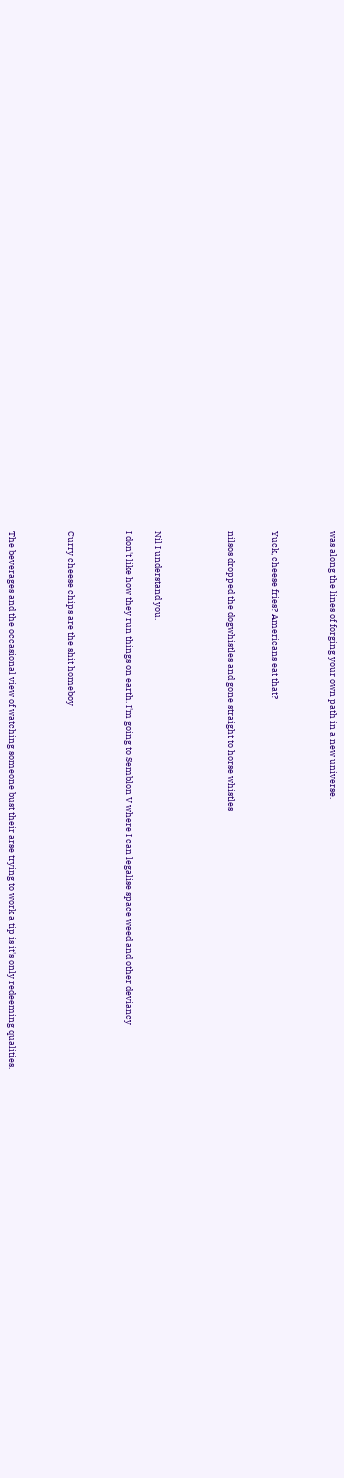was along the lines of forging your own path in a new universe.



Yuck, cheese fries? Americans eat that?


nilsos dropped the dogwhistles and gone straight to horse whistles




Nil I understand you.

I don't like how they run things on earth. I'm going to Semblon V where I can legalise space weed and other deviancy



Curry cheese chips are the shit homeboy



The beverages and the occasional view of watching someone bust their arse trying to work a tip is it's only redeeming qualities.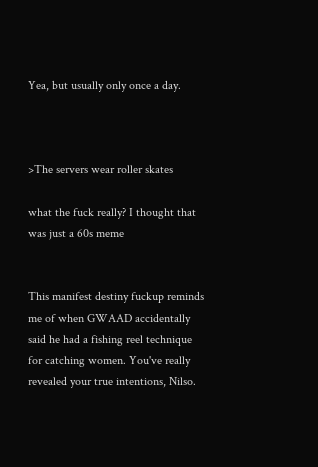Yea, but usually only once a day.



>The servers wear roller skates

what the fuck really? I thought that was just a 60s meme


This manifest destiny fuckup reminds me of when GWAAD accidentally said he had a fishing reel technique for catching women. You've really revealed your true intentions, Nilso.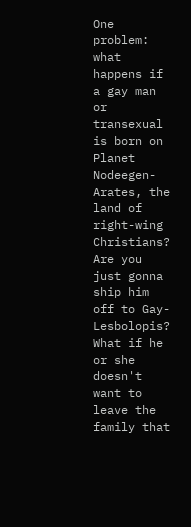One problem: what happens if a gay man or transexual is born on Planet Nodeegen-Arates, the land of right-wing Christians? Are you just gonna ship him off to Gay-Lesbolopis? What if he or she doesn't want to leave the family that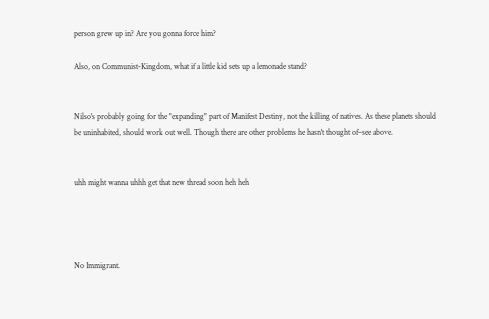person grew up in? Are you gonna force him?

Also, on Communist-Kingdom, what if a little kid sets up a lemonade stand?


Nilso's probably going for the "expanding" part of Manifest Destiny, not the killing of natives. As these planets should be uninhabited, should work out well. Though there are other problems he hasn't thought of–see above.


uhh might wanna uhhh get that new thread soon heh heh




No Immigrant.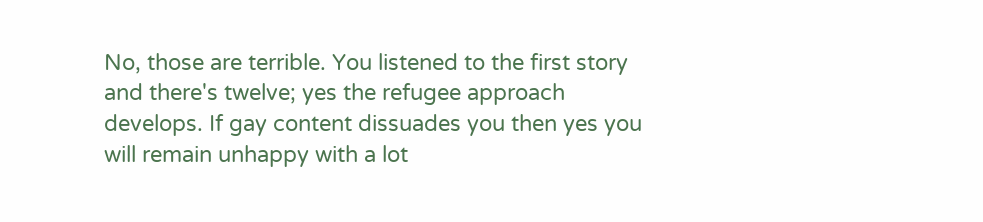No, those are terrible. You listened to the first story and there's twelve; yes the refugee approach develops. If gay content dissuades you then yes you will remain unhappy with a lot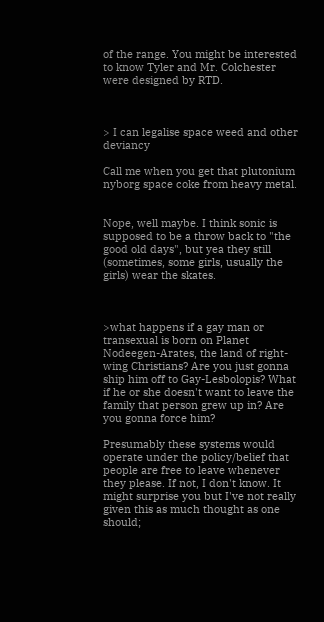of the range. You might be interested to know Tyler and Mr. Colchester were designed by RTD.



> I can legalise space weed and other deviancy

Call me when you get that plutonium nyborg space coke from heavy metal.


Nope, well maybe. I think sonic is supposed to be a throw back to "the good old days", but yea they still (sometimes, some girls, usually the girls) wear the skates.



>what happens if a gay man or transexual is born on Planet Nodeegen-Arates, the land of right-wing Christians? Are you just gonna ship him off to Gay-Lesbolopis? What if he or she doesn't want to leave the family that person grew up in? Are you gonna force him?

Presumably these systems would operate under the policy/belief that people are free to leave whenever they please. If not, I don't know. It might surprise you but I've not really given this as much thought as one should;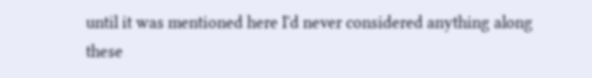until it was mentioned here I'd never considered anything along these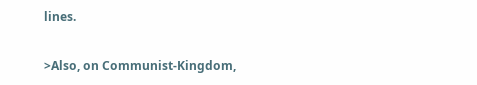lines.

>Also, on Communist-Kingdom,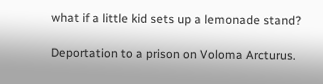what if a little kid sets up a lemonade stand?

Deportation to a prison on Voloma Arcturus.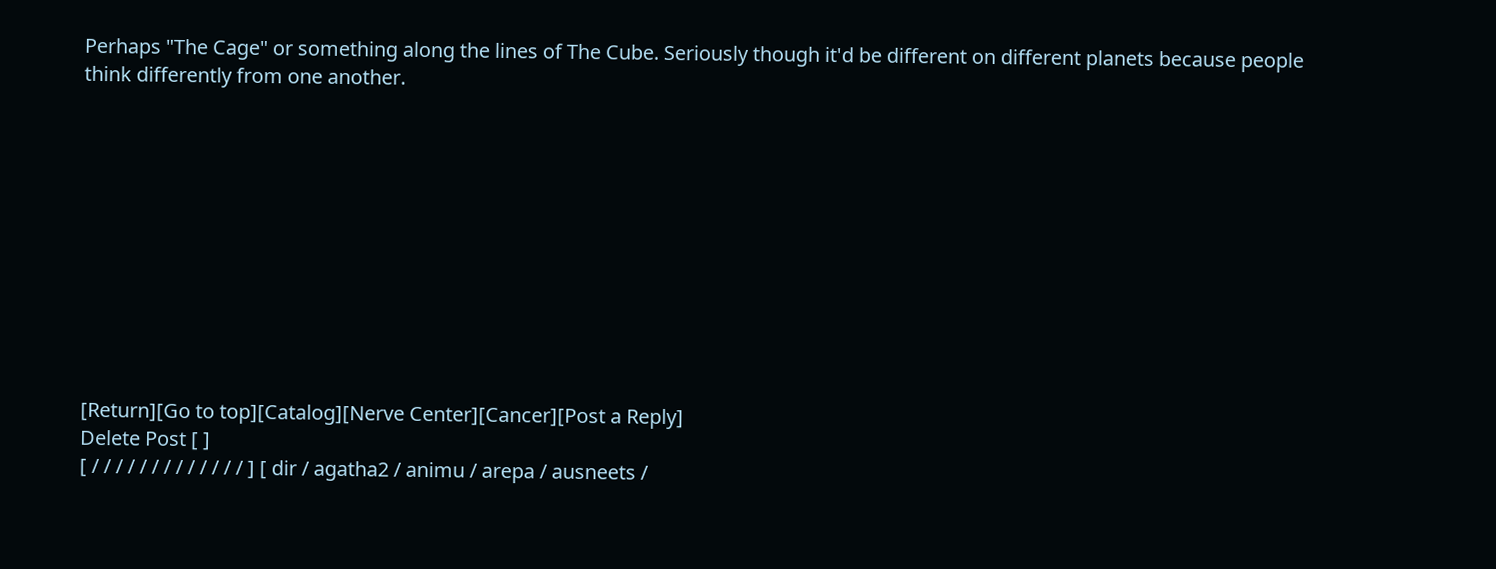Perhaps "The Cage" or something along the lines of The Cube. Seriously though it'd be different on different planets because people think differently from one another.











[Return][Go to top][Catalog][Nerve Center][Cancer][Post a Reply]
Delete Post [ ]
[ / / / / / / / / / / / / / ] [ dir / agatha2 / animu / arepa / ausneets /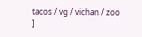tacos / vg / vichan / zoo ]